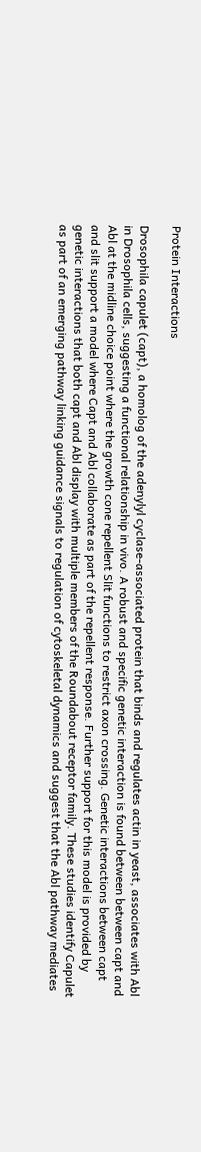Protein Interactions

Drosophila capulet (capt), a homolog of the adenylyl cyclase-associated protein that binds and regulates actin in yeast, associates with Abl in Drosophila cells, suggesting a functional relationship in vivo. A robust and specific genetic interaction is found between between capt and Abl at the midline choice point where the growth cone repellent Slit functions to restrict axon crossing. Genetic interactions between capt and slit support a model where Capt and Abl collaborate as part of the repellent response. Further support for this model is provided by genetic interactions that both capt and Abl display with multiple members of the Roundabout receptor family. These studies identify Capulet as part of an emerging pathway linking guidance signals to regulation of cytoskeletal dynamics and suggest that the Abl pathway mediates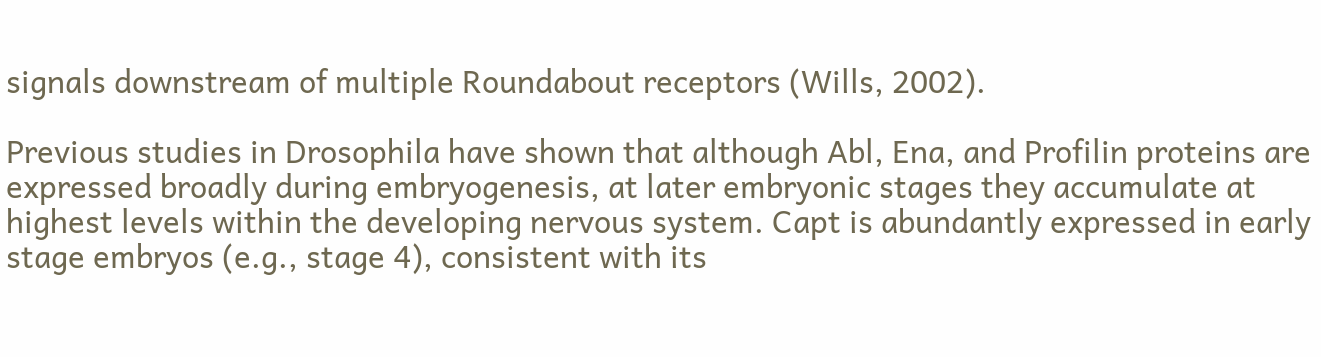signals downstream of multiple Roundabout receptors (Wills, 2002).

Previous studies in Drosophila have shown that although Abl, Ena, and Profilin proteins are expressed broadly during embryogenesis, at later embryonic stages they accumulate at highest levels within the developing nervous system. Capt is abundantly expressed in early stage embryos (e.g., stage 4), consistent with its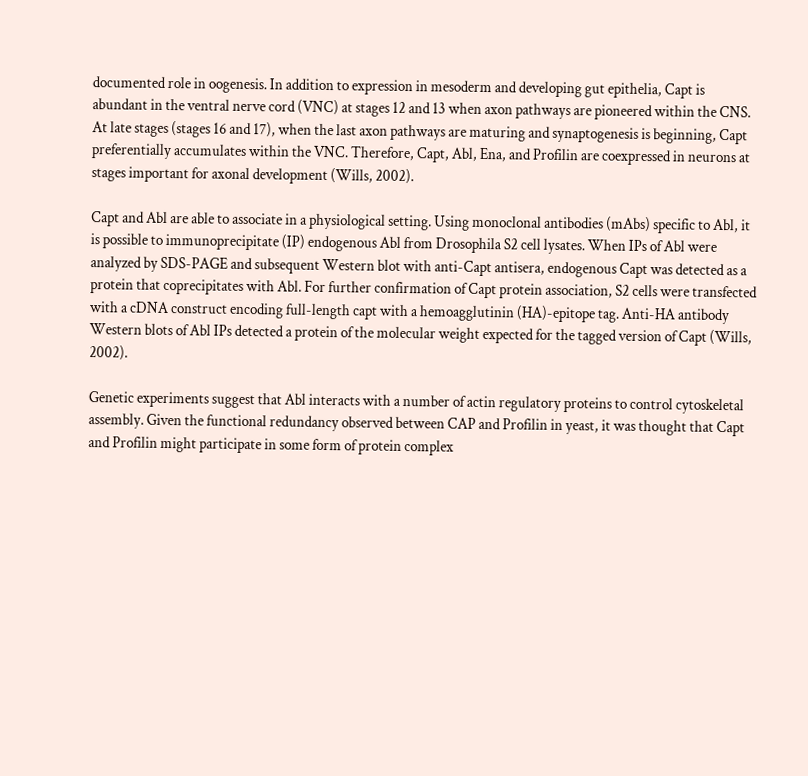documented role in oogenesis. In addition to expression in mesoderm and developing gut epithelia, Capt is abundant in the ventral nerve cord (VNC) at stages 12 and 13 when axon pathways are pioneered within the CNS. At late stages (stages 16 and 17), when the last axon pathways are maturing and synaptogenesis is beginning, Capt preferentially accumulates within the VNC. Therefore, Capt, Abl, Ena, and Profilin are coexpressed in neurons at stages important for axonal development (Wills, 2002).

Capt and Abl are able to associate in a physiological setting. Using monoclonal antibodies (mAbs) specific to Abl, it is possible to immunoprecipitate (IP) endogenous Abl from Drosophila S2 cell lysates. When IPs of Abl were analyzed by SDS-PAGE and subsequent Western blot with anti-Capt antisera, endogenous Capt was detected as a protein that coprecipitates with Abl. For further confirmation of Capt protein association, S2 cells were transfected with a cDNA construct encoding full-length capt with a hemoagglutinin (HA)-epitope tag. Anti-HA antibody Western blots of Abl IPs detected a protein of the molecular weight expected for the tagged version of Capt (Wills, 2002).

Genetic experiments suggest that Abl interacts with a number of actin regulatory proteins to control cytoskeletal assembly. Given the functional redundancy observed between CAP and Profilin in yeast, it was thought that Capt and Profilin might participate in some form of protein complex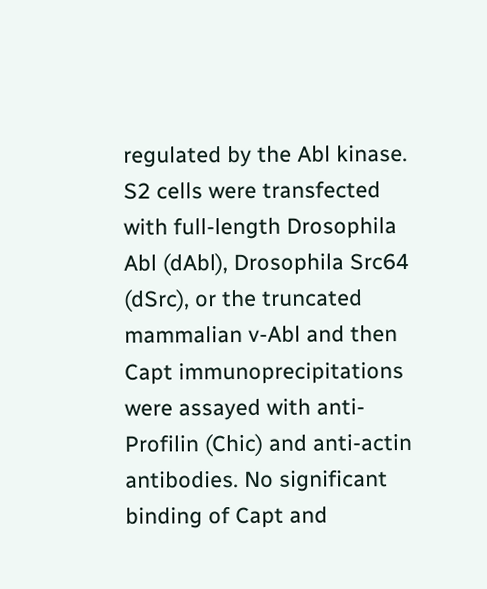regulated by the Abl kinase. S2 cells were transfected with full-length Drosophila Abl (dAbl), Drosophila Src64 (dSrc), or the truncated mammalian v-Abl and then Capt immunoprecipitations were assayed with anti-Profilin (Chic) and anti-actin antibodies. No significant binding of Capt and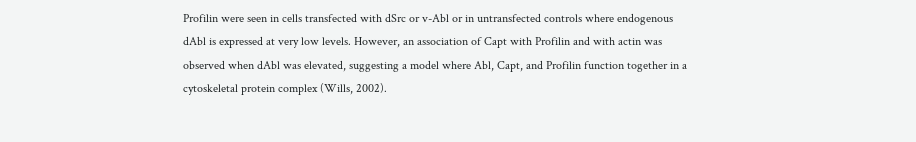Profilin were seen in cells transfected with dSrc or v-Abl or in untransfected controls where endogenous dAbl is expressed at very low levels. However, an association of Capt with Profilin and with actin was observed when dAbl was elevated, suggesting a model where Abl, Capt, and Profilin function together in a cytoskeletal protein complex (Wills, 2002).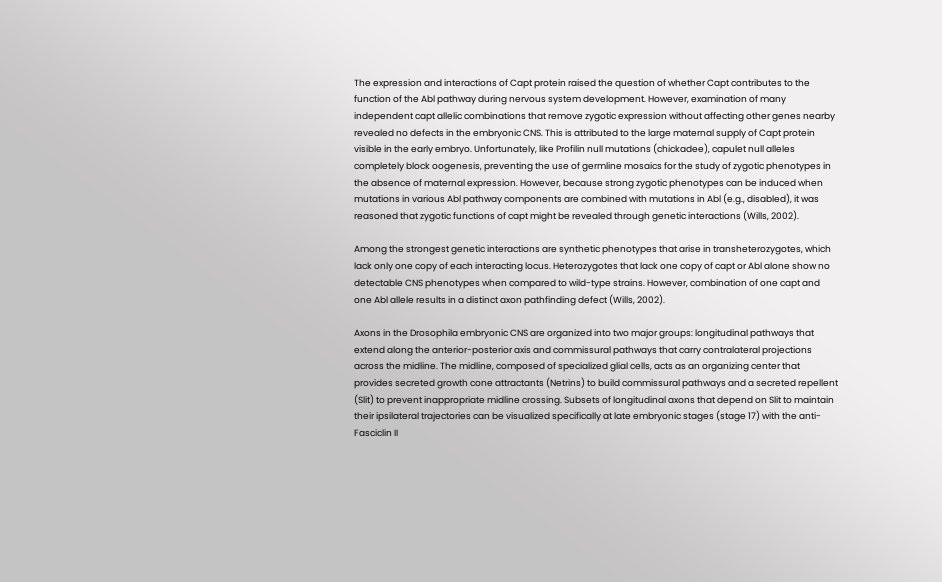The expression and interactions of Capt protein raised the question of whether Capt contributes to the function of the Abl pathway during nervous system development. However, examination of many independent capt allelic combinations that remove zygotic expression without affecting other genes nearby revealed no defects in the embryonic CNS. This is attributed to the large maternal supply of Capt protein visible in the early embryo. Unfortunately, like Profilin null mutations (chickadee), capulet null alleles completely block oogenesis, preventing the use of germline mosaics for the study of zygotic phenotypes in the absence of maternal expression. However, because strong zygotic phenotypes can be induced when mutations in various Abl pathway components are combined with mutations in Abl (e.g., disabled), it was reasoned that zygotic functions of capt might be revealed through genetic interactions (Wills, 2002).

Among the strongest genetic interactions are synthetic phenotypes that arise in transheterozygotes, which lack only one copy of each interacting locus. Heterozygotes that lack one copy of capt or Abl alone show no detectable CNS phenotypes when compared to wild-type strains. However, combination of one capt and one Abl allele results in a distinct axon pathfinding defect (Wills, 2002).

Axons in the Drosophila embryonic CNS are organized into two major groups: longitudinal pathways that extend along the anterior-posterior axis and commissural pathways that carry contralateral projections across the midline. The midline, composed of specialized glial cells, acts as an organizing center that provides secreted growth cone attractants (Netrins) to build commissural pathways and a secreted repellent (Slit) to prevent inappropriate midline crossing. Subsets of longitudinal axons that depend on Slit to maintain their ipsilateral trajectories can be visualized specifically at late embryonic stages (stage 17) with the anti-Fasciclin II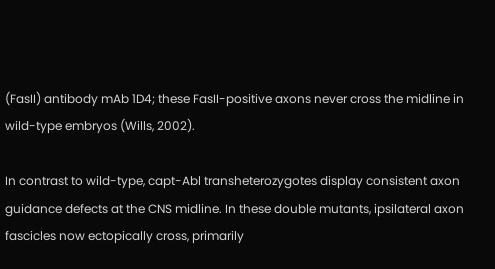(FasII) antibody mAb 1D4; these FasII-positive axons never cross the midline in wild-type embryos (Wills, 2002).

In contrast to wild-type, capt-Abl transheterozygotes display consistent axon guidance defects at the CNS midline. In these double mutants, ipsilateral axon fascicles now ectopically cross, primarily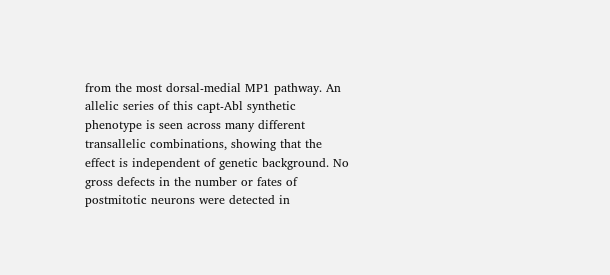from the most dorsal-medial MP1 pathway. An allelic series of this capt-Abl synthetic phenotype is seen across many different transallelic combinations, showing that the effect is independent of genetic background. No gross defects in the number or fates of postmitotic neurons were detected in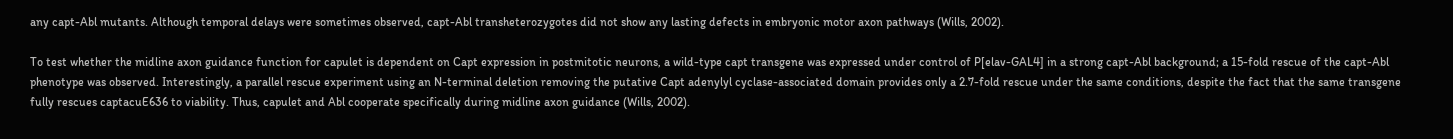any capt-Abl mutants. Although temporal delays were sometimes observed, capt-Abl transheterozygotes did not show any lasting defects in embryonic motor axon pathways (Wills, 2002).

To test whether the midline axon guidance function for capulet is dependent on Capt expression in postmitotic neurons, a wild-type capt transgene was expressed under control of P[elav-GAL4] in a strong capt-Abl background; a 15-fold rescue of the capt-Abl phenotype was observed. Interestingly, a parallel rescue experiment using an N-terminal deletion removing the putative Capt adenylyl cyclase-associated domain provides only a 2.7-fold rescue under the same conditions, despite the fact that the same transgene fully rescues captacuE636 to viability. Thus, capulet and Abl cooperate specifically during midline axon guidance (Wills, 2002).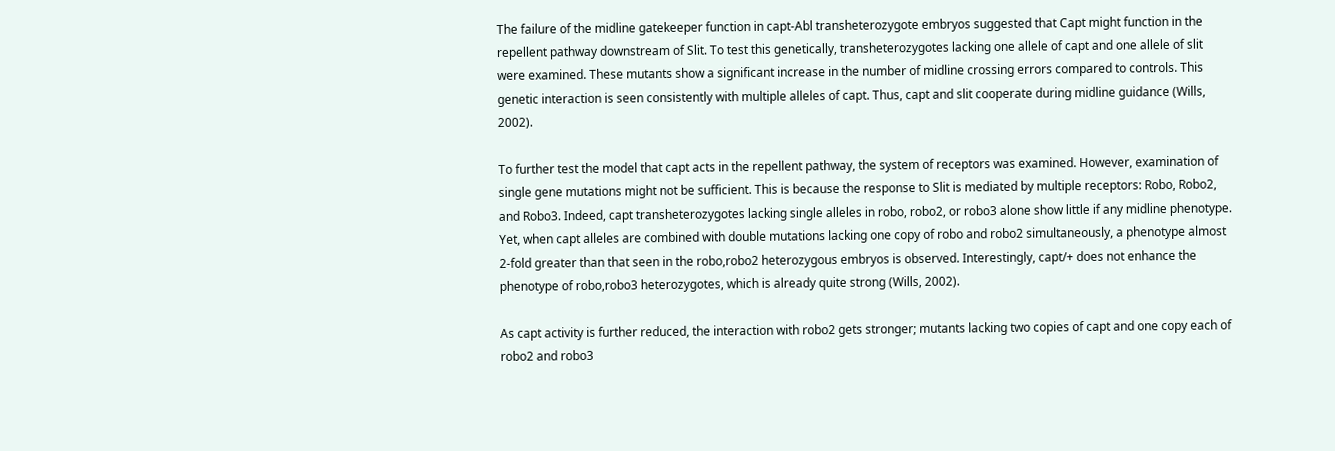The failure of the midline gatekeeper function in capt-Abl transheterozygote embryos suggested that Capt might function in the repellent pathway downstream of Slit. To test this genetically, transheterozygotes lacking one allele of capt and one allele of slit were examined. These mutants show a significant increase in the number of midline crossing errors compared to controls. This genetic interaction is seen consistently with multiple alleles of capt. Thus, capt and slit cooperate during midline guidance (Wills, 2002).

To further test the model that capt acts in the repellent pathway, the system of receptors was examined. However, examination of single gene mutations might not be sufficient. This is because the response to Slit is mediated by multiple receptors: Robo, Robo2, and Robo3. Indeed, capt transheterozygotes lacking single alleles in robo, robo2, or robo3 alone show little if any midline phenotype. Yet, when capt alleles are combined with double mutations lacking one copy of robo and robo2 simultaneously, a phenotype almost 2-fold greater than that seen in the robo,robo2 heterozygous embryos is observed. Interestingly, capt/+ does not enhance the phenotype of robo,robo3 heterozygotes, which is already quite strong (Wills, 2002).

As capt activity is further reduced, the interaction with robo2 gets stronger; mutants lacking two copies of capt and one copy each of robo2 and robo3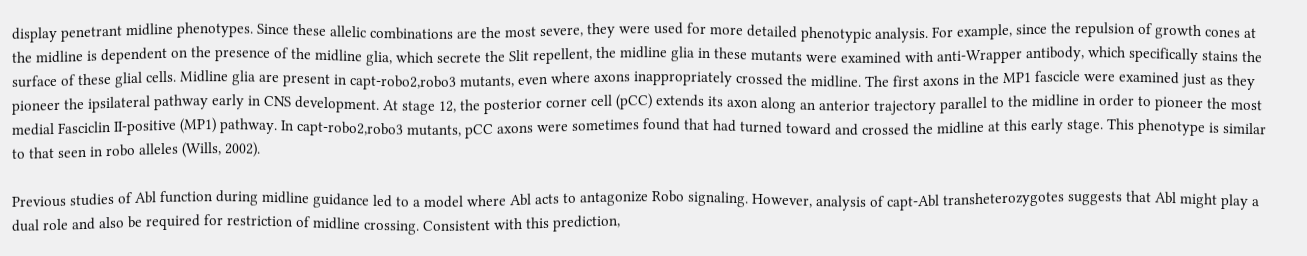display penetrant midline phenotypes. Since these allelic combinations are the most severe, they were used for more detailed phenotypic analysis. For example, since the repulsion of growth cones at the midline is dependent on the presence of the midline glia, which secrete the Slit repellent, the midline glia in these mutants were examined with anti-Wrapper antibody, which specifically stains the surface of these glial cells. Midline glia are present in capt-robo2,robo3 mutants, even where axons inappropriately crossed the midline. The first axons in the MP1 fascicle were examined just as they pioneer the ipsilateral pathway early in CNS development. At stage 12, the posterior corner cell (pCC) extends its axon along an anterior trajectory parallel to the midline in order to pioneer the most medial Fasciclin II-positive (MP1) pathway. In capt-robo2,robo3 mutants, pCC axons were sometimes found that had turned toward and crossed the midline at this early stage. This phenotype is similar to that seen in robo alleles (Wills, 2002).

Previous studies of Abl function during midline guidance led to a model where Abl acts to antagonize Robo signaling. However, analysis of capt-Abl transheterozygotes suggests that Abl might play a dual role and also be required for restriction of midline crossing. Consistent with this prediction,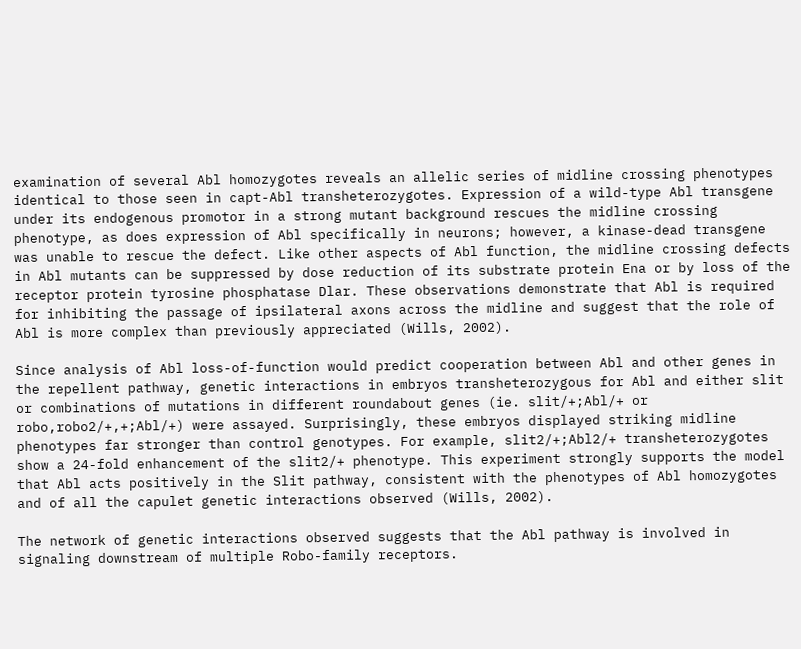examination of several Abl homozygotes reveals an allelic series of midline crossing phenotypes identical to those seen in capt-Abl transheterozygotes. Expression of a wild-type Abl transgene under its endogenous promotor in a strong mutant background rescues the midline crossing phenotype, as does expression of Abl specifically in neurons; however, a kinase-dead transgene was unable to rescue the defect. Like other aspects of Abl function, the midline crossing defects in Abl mutants can be suppressed by dose reduction of its substrate protein Ena or by loss of the receptor protein tyrosine phosphatase Dlar. These observations demonstrate that Abl is required for inhibiting the passage of ipsilateral axons across the midline and suggest that the role of Abl is more complex than previously appreciated (Wills, 2002).

Since analysis of Abl loss-of-function would predict cooperation between Abl and other genes in the repellent pathway, genetic interactions in embryos transheterozygous for Abl and either slit or combinations of mutations in different roundabout genes (ie. slit/+;Abl/+ or robo,robo2/+,+;Abl/+) were assayed. Surprisingly, these embryos displayed striking midline phenotypes far stronger than control genotypes. For example, slit2/+;Abl2/+ transheterozygotes show a 24-fold enhancement of the slit2/+ phenotype. This experiment strongly supports the model that Abl acts positively in the Slit pathway, consistent with the phenotypes of Abl homozygotes and of all the capulet genetic interactions observed (Wills, 2002).

The network of genetic interactions observed suggests that the Abl pathway is involved in signaling downstream of multiple Robo-family receptors.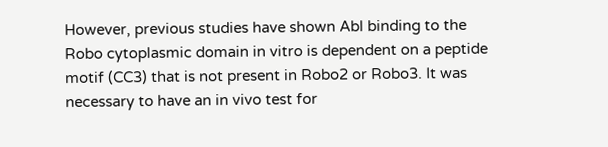However, previous studies have shown Abl binding to the Robo cytoplasmic domain in vitro is dependent on a peptide motif (CC3) that is not present in Robo2 or Robo3. It was necessary to have an in vivo test for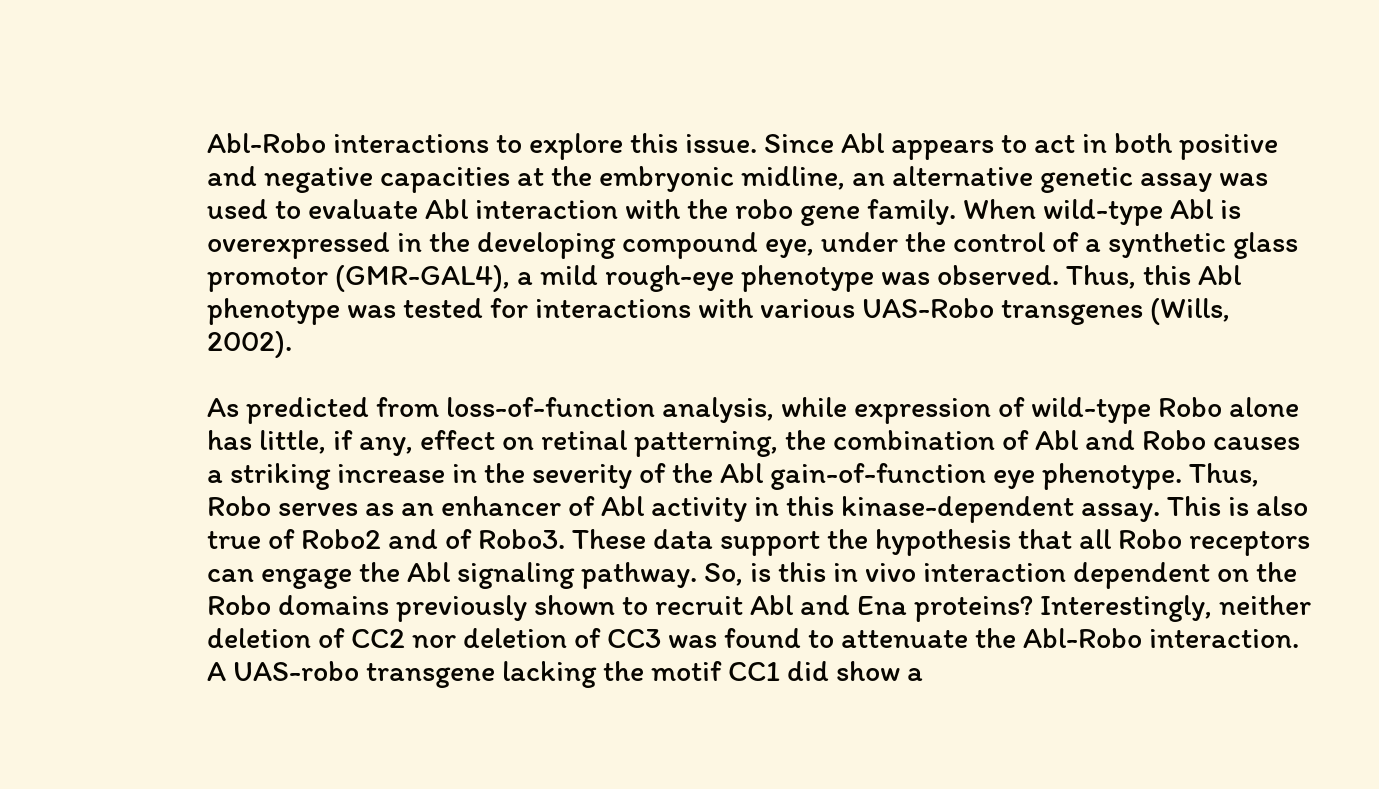Abl-Robo interactions to explore this issue. Since Abl appears to act in both positive and negative capacities at the embryonic midline, an alternative genetic assay was used to evaluate Abl interaction with the robo gene family. When wild-type Abl is overexpressed in the developing compound eye, under the control of a synthetic glass promotor (GMR-GAL4), a mild rough-eye phenotype was observed. Thus, this Abl phenotype was tested for interactions with various UAS-Robo transgenes (Wills, 2002).

As predicted from loss-of-function analysis, while expression of wild-type Robo alone has little, if any, effect on retinal patterning, the combination of Abl and Robo causes a striking increase in the severity of the Abl gain-of-function eye phenotype. Thus, Robo serves as an enhancer of Abl activity in this kinase-dependent assay. This is also true of Robo2 and of Robo3. These data support the hypothesis that all Robo receptors can engage the Abl signaling pathway. So, is this in vivo interaction dependent on the Robo domains previously shown to recruit Abl and Ena proteins? Interestingly, neither deletion of CC2 nor deletion of CC3 was found to attenuate the Abl-Robo interaction. A UAS-robo transgene lacking the motif CC1 did show a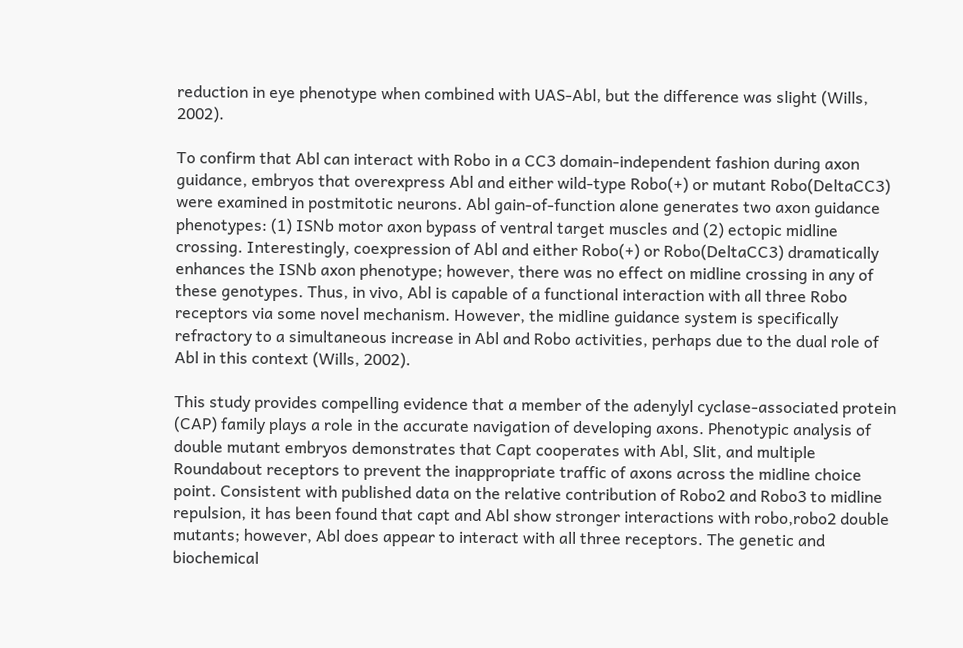reduction in eye phenotype when combined with UAS-Abl, but the difference was slight (Wills, 2002).

To confirm that Abl can interact with Robo in a CC3 domain-independent fashion during axon guidance, embryos that overexpress Abl and either wild-type Robo(+) or mutant Robo(DeltaCC3) were examined in postmitotic neurons. Abl gain-of-function alone generates two axon guidance phenotypes: (1) ISNb motor axon bypass of ventral target muscles and (2) ectopic midline crossing. Interestingly, coexpression of Abl and either Robo(+) or Robo(DeltaCC3) dramatically enhances the ISNb axon phenotype; however, there was no effect on midline crossing in any of these genotypes. Thus, in vivo, Abl is capable of a functional interaction with all three Robo receptors via some novel mechanism. However, the midline guidance system is specifically refractory to a simultaneous increase in Abl and Robo activities, perhaps due to the dual role of Abl in this context (Wills, 2002).

This study provides compelling evidence that a member of the adenylyl cyclase-associated protein (CAP) family plays a role in the accurate navigation of developing axons. Phenotypic analysis of double mutant embryos demonstrates that Capt cooperates with Abl, Slit, and multiple Roundabout receptors to prevent the inappropriate traffic of axons across the midline choice point. Consistent with published data on the relative contribution of Robo2 and Robo3 to midline repulsion, it has been found that capt and Abl show stronger interactions with robo,robo2 double mutants; however, Abl does appear to interact with all three receptors. The genetic and biochemical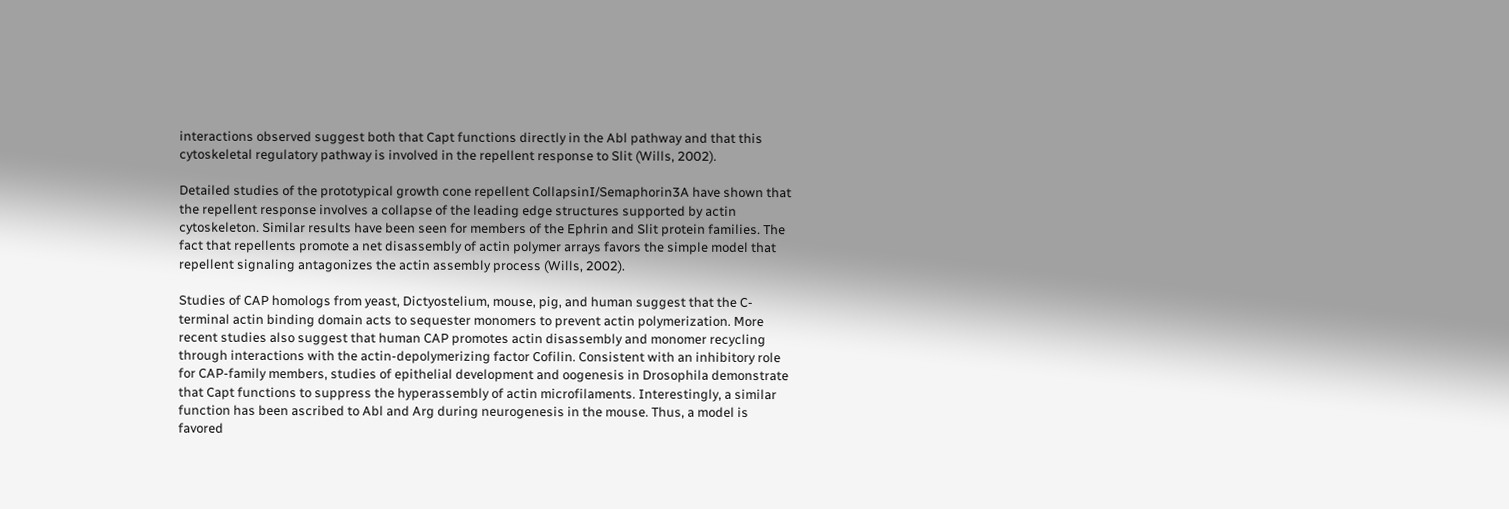interactions observed suggest both that Capt functions directly in the Abl pathway and that this cytoskeletal regulatory pathway is involved in the repellent response to Slit (Wills, 2002).

Detailed studies of the prototypical growth cone repellent CollapsinI/Semaphorin3A have shown that the repellent response involves a collapse of the leading edge structures supported by actin cytoskeleton. Similar results have been seen for members of the Ephrin and Slit protein families. The fact that repellents promote a net disassembly of actin polymer arrays favors the simple model that repellent signaling antagonizes the actin assembly process (Wills, 2002).

Studies of CAP homologs from yeast, Dictyostelium, mouse, pig, and human suggest that the C-terminal actin binding domain acts to sequester monomers to prevent actin polymerization. More recent studies also suggest that human CAP promotes actin disassembly and monomer recycling through interactions with the actin-depolymerizing factor Cofilin. Consistent with an inhibitory role for CAP-family members, studies of epithelial development and oogenesis in Drosophila demonstrate that Capt functions to suppress the hyperassembly of actin microfilaments. Interestingly, a similar function has been ascribed to Abl and Arg during neurogenesis in the mouse. Thus, a model is favored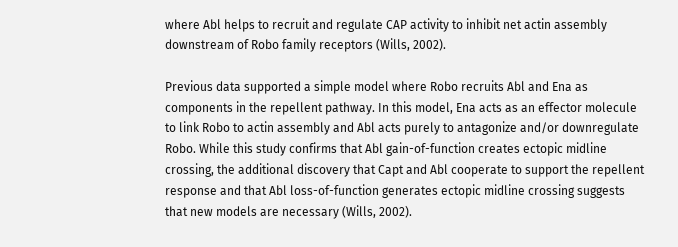where Abl helps to recruit and regulate CAP activity to inhibit net actin assembly downstream of Robo family receptors (Wills, 2002).

Previous data supported a simple model where Robo recruits Abl and Ena as components in the repellent pathway. In this model, Ena acts as an effector molecule to link Robo to actin assembly and Abl acts purely to antagonize and/or downregulate Robo. While this study confirms that Abl gain-of-function creates ectopic midline crossing, the additional discovery that Capt and Abl cooperate to support the repellent response and that Abl loss-of-function generates ectopic midline crossing suggests that new models are necessary (Wills, 2002).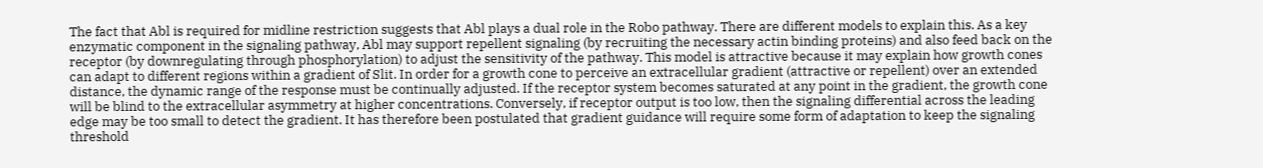The fact that Abl is required for midline restriction suggests that Abl plays a dual role in the Robo pathway. There are different models to explain this. As a key enzymatic component in the signaling pathway, Abl may support repellent signaling (by recruiting the necessary actin binding proteins) and also feed back on the receptor (by downregulating through phosphorylation) to adjust the sensitivity of the pathway. This model is attractive because it may explain how growth cones can adapt to different regions within a gradient of Slit. In order for a growth cone to perceive an extracellular gradient (attractive or repellent) over an extended distance, the dynamic range of the response must be continually adjusted. If the receptor system becomes saturated at any point in the gradient, the growth cone will be blind to the extracellular asymmetry at higher concentrations. Conversely, if receptor output is too low, then the signaling differential across the leading edge may be too small to detect the gradient. It has therefore been postulated that gradient guidance will require some form of adaptation to keep the signaling threshold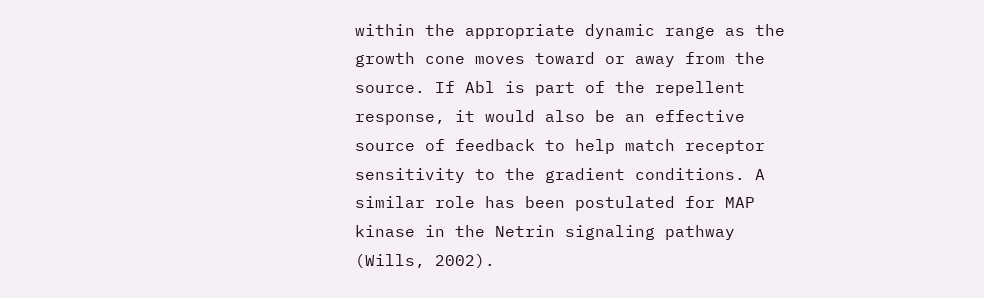within the appropriate dynamic range as the growth cone moves toward or away from the source. If Abl is part of the repellent response, it would also be an effective source of feedback to help match receptor sensitivity to the gradient conditions. A similar role has been postulated for MAP kinase in the Netrin signaling pathway (Wills, 2002).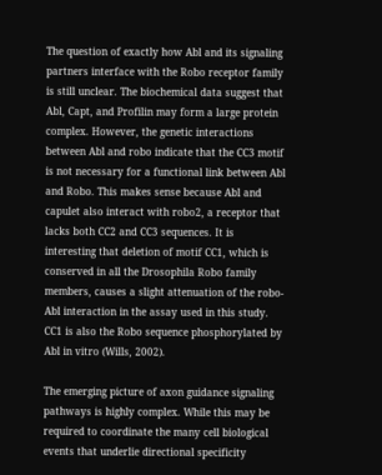The question of exactly how Abl and its signaling partners interface with the Robo receptor family is still unclear. The biochemical data suggest that Abl, Capt, and Profilin may form a large protein complex. However, the genetic interactions between Abl and robo indicate that the CC3 motif is not necessary for a functional link between Abl and Robo. This makes sense because Abl and capulet also interact with robo2, a receptor that lacks both CC2 and CC3 sequences. It is interesting that deletion of motif CC1, which is conserved in all the Drosophila Robo family members, causes a slight attenuation of the robo-Abl interaction in the assay used in this study. CC1 is also the Robo sequence phosphorylated by Abl in vitro (Wills, 2002).

The emerging picture of axon guidance signaling pathways is highly complex. While this may be required to coordinate the many cell biological events that underlie directional specificity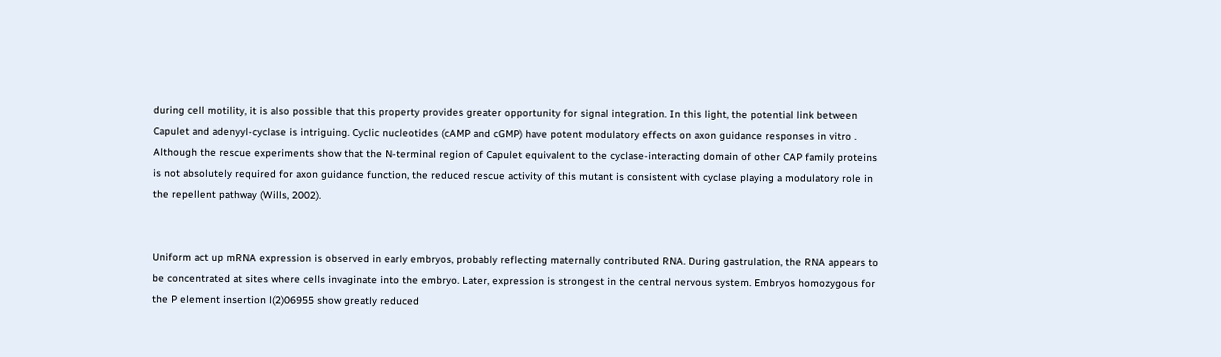during cell motility, it is also possible that this property provides greater opportunity for signal integration. In this light, the potential link between Capulet and adenyyl-cyclase is intriguing. Cyclic nucleotides (cAMP and cGMP) have potent modulatory effects on axon guidance responses in vitro . Although the rescue experiments show that the N-terminal region of Capulet equivalent to the cyclase-interacting domain of other CAP family proteins is not absolutely required for axon guidance function, the reduced rescue activity of this mutant is consistent with cyclase playing a modulatory role in the repellent pathway (Wills, 2002).


Uniform act up mRNA expression is observed in early embryos, probably reflecting maternally contributed RNA. During gastrulation, the RNA appears to be concentrated at sites where cells invaginate into the embryo. Later, expression is strongest in the central nervous system. Embryos homozygous for the P element insertion l(2)06955 show greatly reduced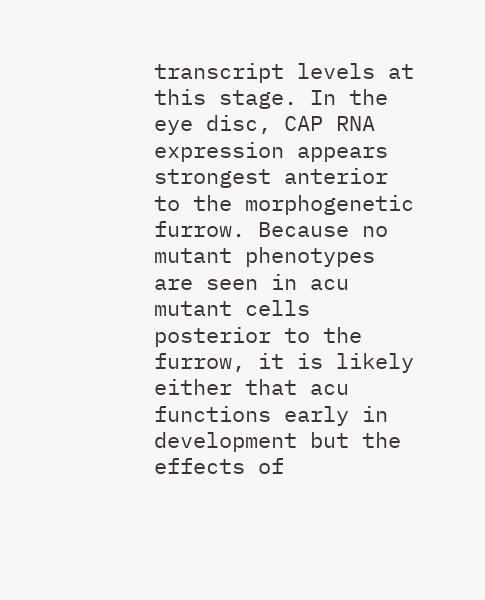transcript levels at this stage. In the eye disc, CAP RNA expression appears strongest anterior to the morphogenetic furrow. Because no mutant phenotypes are seen in acu mutant cells posterior to the furrow, it is likely either that acu functions early in development but the effects of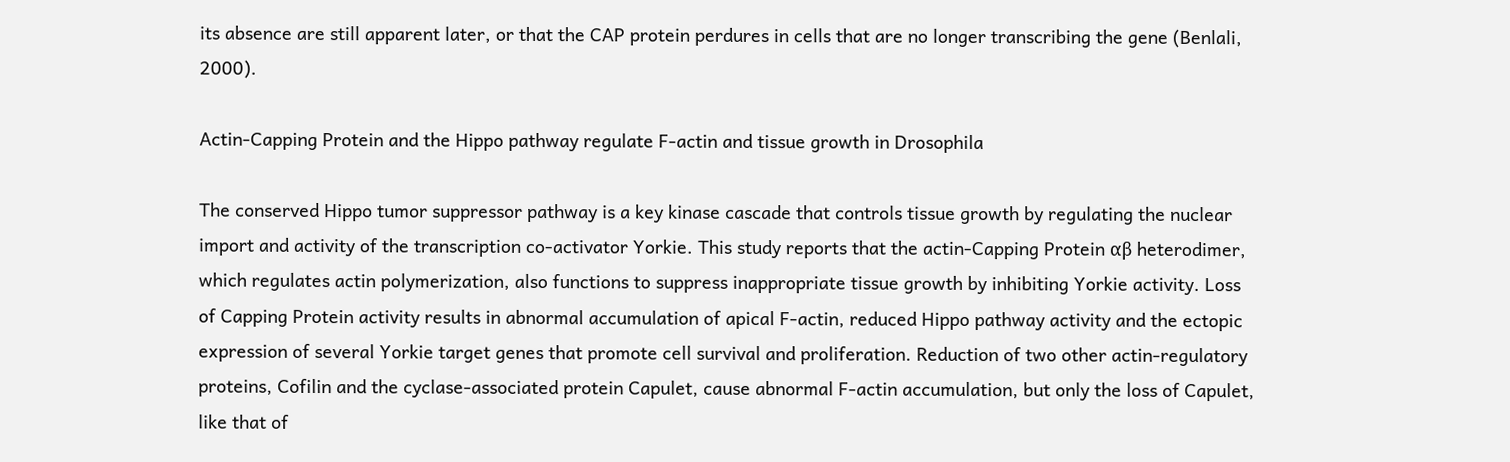its absence are still apparent later, or that the CAP protein perdures in cells that are no longer transcribing the gene (Benlali, 2000).

Actin-Capping Protein and the Hippo pathway regulate F-actin and tissue growth in Drosophila

The conserved Hippo tumor suppressor pathway is a key kinase cascade that controls tissue growth by regulating the nuclear import and activity of the transcription co-activator Yorkie. This study reports that the actin-Capping Protein αβ heterodimer, which regulates actin polymerization, also functions to suppress inappropriate tissue growth by inhibiting Yorkie activity. Loss of Capping Protein activity results in abnormal accumulation of apical F-actin, reduced Hippo pathway activity and the ectopic expression of several Yorkie target genes that promote cell survival and proliferation. Reduction of two other actin-regulatory proteins, Cofilin and the cyclase-associated protein Capulet, cause abnormal F-actin accumulation, but only the loss of Capulet, like that of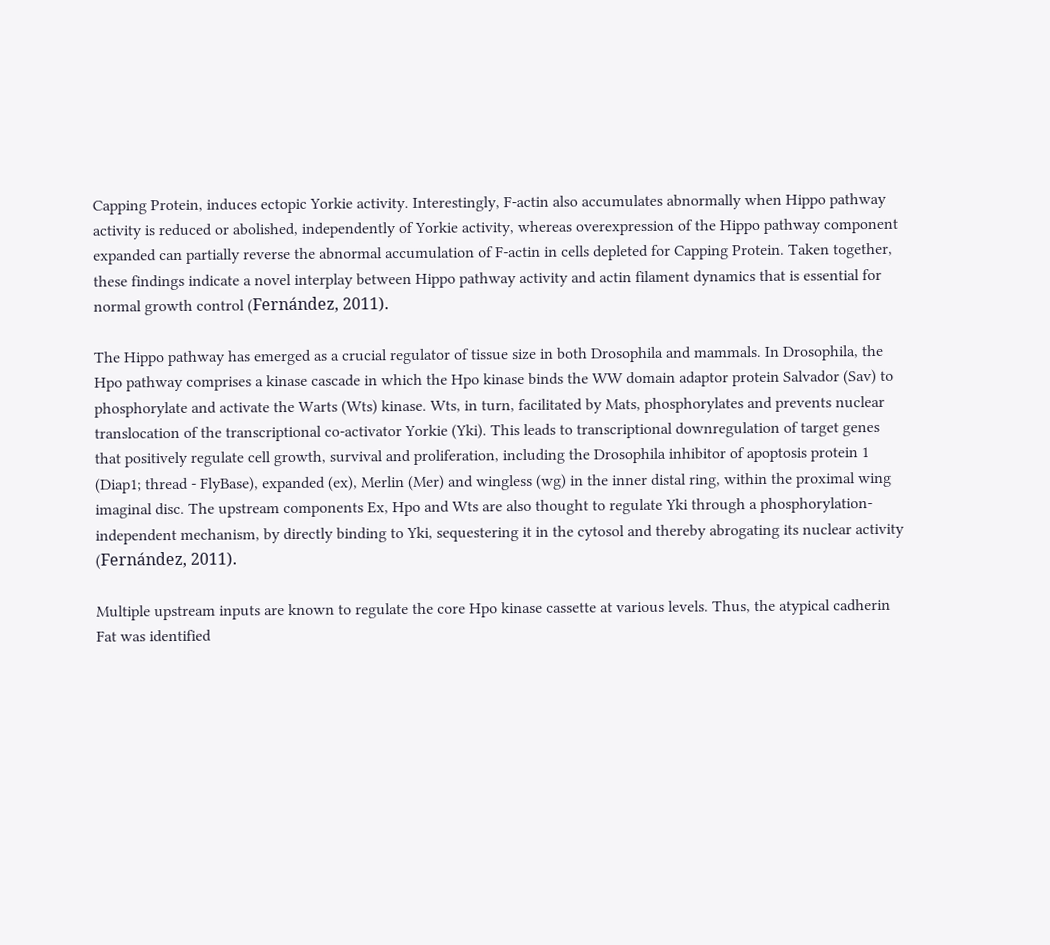Capping Protein, induces ectopic Yorkie activity. Interestingly, F-actin also accumulates abnormally when Hippo pathway activity is reduced or abolished, independently of Yorkie activity, whereas overexpression of the Hippo pathway component expanded can partially reverse the abnormal accumulation of F-actin in cells depleted for Capping Protein. Taken together, these findings indicate a novel interplay between Hippo pathway activity and actin filament dynamics that is essential for normal growth control (Fernández, 2011).

The Hippo pathway has emerged as a crucial regulator of tissue size in both Drosophila and mammals. In Drosophila, the Hpo pathway comprises a kinase cascade in which the Hpo kinase binds the WW domain adaptor protein Salvador (Sav) to phosphorylate and activate the Warts (Wts) kinase. Wts, in turn, facilitated by Mats, phosphorylates and prevents nuclear translocation of the transcriptional co-activator Yorkie (Yki). This leads to transcriptional downregulation of target genes that positively regulate cell growth, survival and proliferation, including the Drosophila inhibitor of apoptosis protein 1 (Diap1; thread - FlyBase), expanded (ex), Merlin (Mer) and wingless (wg) in the inner distal ring, within the proximal wing imaginal disc. The upstream components Ex, Hpo and Wts are also thought to regulate Yki through a phosphorylation-independent mechanism, by directly binding to Yki, sequestering it in the cytosol and thereby abrogating its nuclear activity (Fernández, 2011).

Multiple upstream inputs are known to regulate the core Hpo kinase cassette at various levels. Thus, the atypical cadherin Fat was identified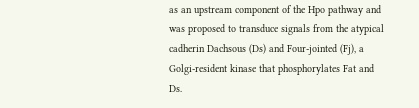as an upstream component of the Hpo pathway and was proposed to transduce signals from the atypical cadherin Dachsous (Ds) and Four-jointed (Fj), a Golgi-resident kinase that phosphorylates Fat and Ds.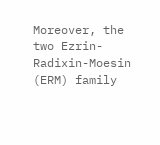Moreover, the two Ezrin-Radixin-Moesin (ERM) family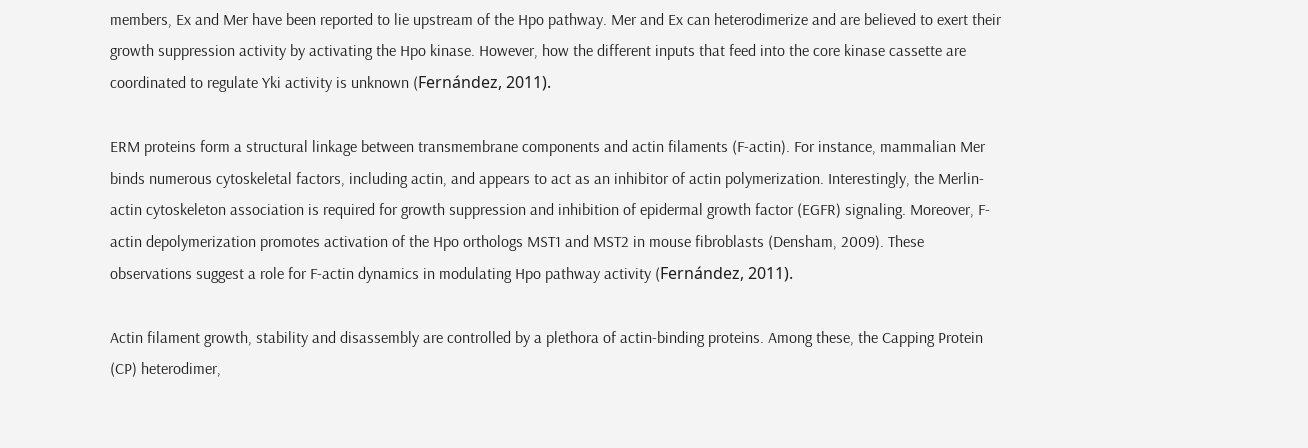members, Ex and Mer have been reported to lie upstream of the Hpo pathway. Mer and Ex can heterodimerize and are believed to exert their growth suppression activity by activating the Hpo kinase. However, how the different inputs that feed into the core kinase cassette are coordinated to regulate Yki activity is unknown (Fernández, 2011).

ERM proteins form a structural linkage between transmembrane components and actin filaments (F-actin). For instance, mammalian Mer binds numerous cytoskeletal factors, including actin, and appears to act as an inhibitor of actin polymerization. Interestingly, the Merlin-actin cytoskeleton association is required for growth suppression and inhibition of epidermal growth factor (EGFR) signaling. Moreover, F-actin depolymerization promotes activation of the Hpo orthologs MST1 and MST2 in mouse fibroblasts (Densham, 2009). These observations suggest a role for F-actin dynamics in modulating Hpo pathway activity (Fernández, 2011).

Actin filament growth, stability and disassembly are controlled by a plethora of actin-binding proteins. Among these, the Capping Protein (CP) heterodimer,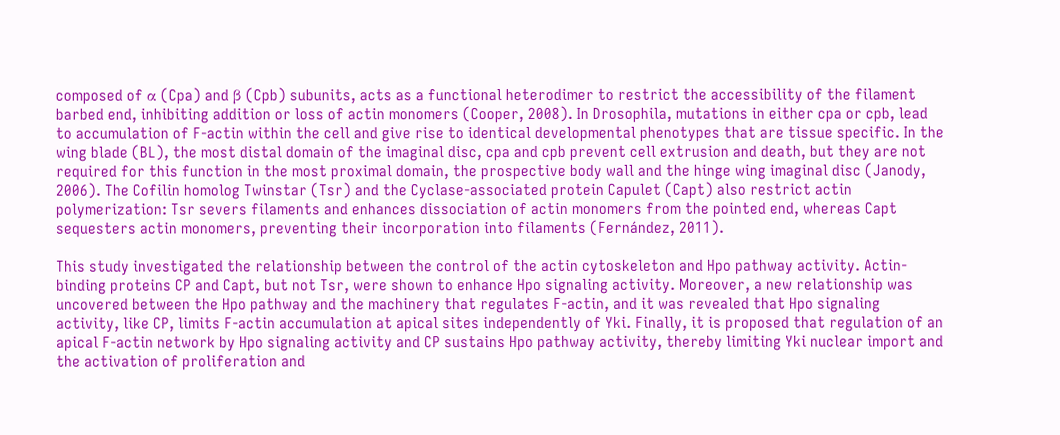composed of α (Cpa) and β (Cpb) subunits, acts as a functional heterodimer to restrict the accessibility of the filament barbed end, inhibiting addition or loss of actin monomers (Cooper, 2008). In Drosophila, mutations in either cpa or cpb, lead to accumulation of F-actin within the cell and give rise to identical developmental phenotypes that are tissue specific. In the wing blade (BL), the most distal domain of the imaginal disc, cpa and cpb prevent cell extrusion and death, but they are not required for this function in the most proximal domain, the prospective body wall and the hinge wing imaginal disc (Janody, 2006). The Cofilin homolog Twinstar (Tsr) and the Cyclase-associated protein Capulet (Capt) also restrict actin polymerization: Tsr severs filaments and enhances dissociation of actin monomers from the pointed end, whereas Capt sequesters actin monomers, preventing their incorporation into filaments (Fernández, 2011).

This study investigated the relationship between the control of the actin cytoskeleton and Hpo pathway activity. Actin-binding proteins CP and Capt, but not Tsr, were shown to enhance Hpo signaling activity. Moreover, a new relationship was uncovered between the Hpo pathway and the machinery that regulates F-actin, and it was revealed that Hpo signaling activity, like CP, limits F-actin accumulation at apical sites independently of Yki. Finally, it is proposed that regulation of an apical F-actin network by Hpo signaling activity and CP sustains Hpo pathway activity, thereby limiting Yki nuclear import and the activation of proliferation and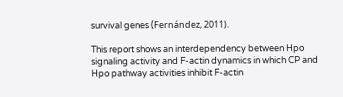survival genes (Fernández, 2011).

This report shows an interdependency between Hpo signaling activity and F-actin dynamics in which CP and Hpo pathway activities inhibit F-actin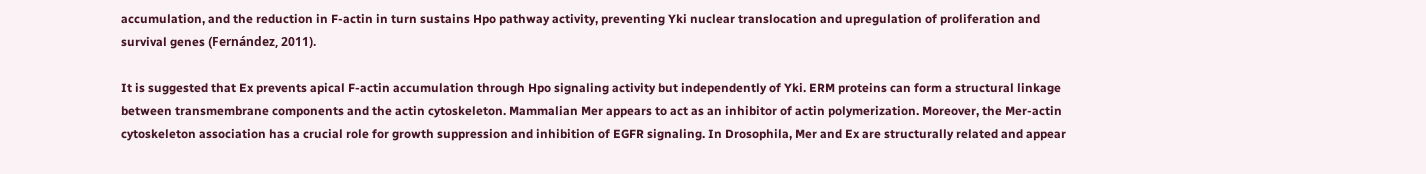accumulation, and the reduction in F-actin in turn sustains Hpo pathway activity, preventing Yki nuclear translocation and upregulation of proliferation and survival genes (Fernández, 2011).

It is suggested that Ex prevents apical F-actin accumulation through Hpo signaling activity but independently of Yki. ERM proteins can form a structural linkage between transmembrane components and the actin cytoskeleton. Mammalian Mer appears to act as an inhibitor of actin polymerization. Moreover, the Mer-actin cytoskeleton association has a crucial role for growth suppression and inhibition of EGFR signaling. In Drosophila, Mer and Ex are structurally related and appear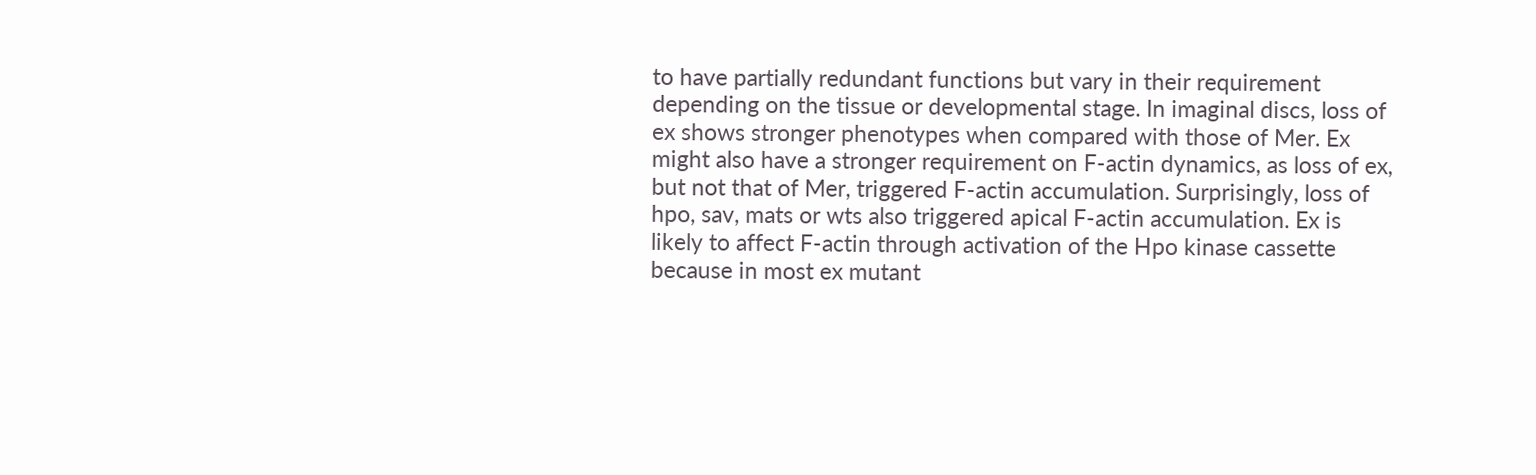to have partially redundant functions but vary in their requirement depending on the tissue or developmental stage. In imaginal discs, loss of ex shows stronger phenotypes when compared with those of Mer. Ex might also have a stronger requirement on F-actin dynamics, as loss of ex, but not that of Mer, triggered F-actin accumulation. Surprisingly, loss of hpo, sav, mats or wts also triggered apical F-actin accumulation. Ex is likely to affect F-actin through activation of the Hpo kinase cassette because in most ex mutant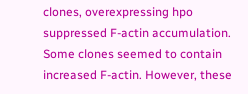clones, overexpressing hpo suppressed F-actin accumulation. Some clones seemed to contain increased F-actin. However, these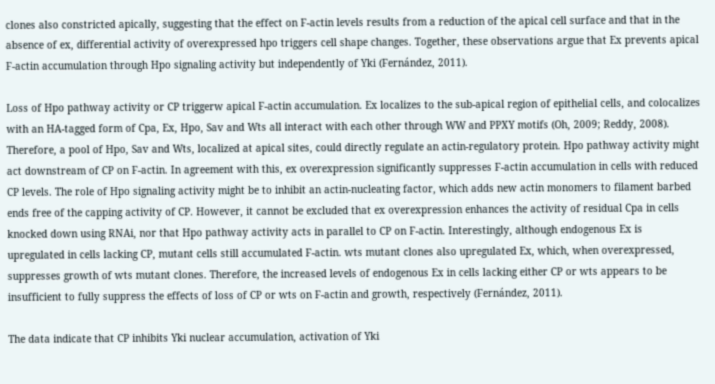clones also constricted apically, suggesting that the effect on F-actin levels results from a reduction of the apical cell surface and that in the absence of ex, differential activity of overexpressed hpo triggers cell shape changes. Together, these observations argue that Ex prevents apical F-actin accumulation through Hpo signaling activity but independently of Yki (Fernández, 2011).

Loss of Hpo pathway activity or CP triggerw apical F-actin accumulation. Ex localizes to the sub-apical region of epithelial cells, and colocalizes with an HA-tagged form of Cpa, Ex, Hpo, Sav and Wts all interact with each other through WW and PPXY motifs (Oh, 2009; Reddy, 2008). Therefore, a pool of Hpo, Sav and Wts, localized at apical sites, could directly regulate an actin-regulatory protein. Hpo pathway activity might act downstream of CP on F-actin. In agreement with this, ex overexpression significantly suppresses F-actin accumulation in cells with reduced CP levels. The role of Hpo signaling activity might be to inhibit an actin-nucleating factor, which adds new actin monomers to filament barbed ends free of the capping activity of CP. However, it cannot be excluded that ex overexpression enhances the activity of residual Cpa in cells knocked down using RNAi, nor that Hpo pathway activity acts in parallel to CP on F-actin. Interestingly, although endogenous Ex is upregulated in cells lacking CP, mutant cells still accumulated F-actin. wts mutant clones also upregulated Ex, which, when overexpressed, suppresses growth of wts mutant clones. Therefore, the increased levels of endogenous Ex in cells lacking either CP or wts appears to be insufficient to fully suppress the effects of loss of CP or wts on F-actin and growth, respectively (Fernández, 2011).

The data indicate that CP inhibits Yki nuclear accumulation, activation of Yki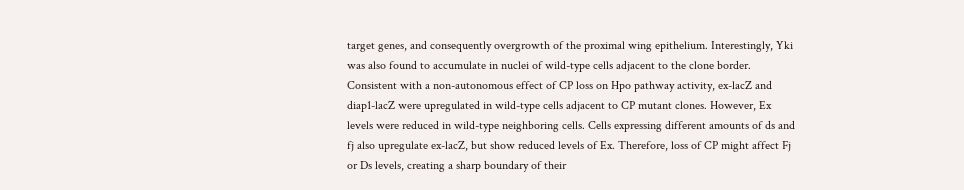target genes, and consequently overgrowth of the proximal wing epithelium. Interestingly, Yki was also found to accumulate in nuclei of wild-type cells adjacent to the clone border. Consistent with a non-autonomous effect of CP loss on Hpo pathway activity, ex-lacZ and diap1-lacZ were upregulated in wild-type cells adjacent to CP mutant clones. However, Ex levels were reduced in wild-type neighboring cells. Cells expressing different amounts of ds and fj also upregulate ex-lacZ, but show reduced levels of Ex. Therefore, loss of CP might affect Fj or Ds levels, creating a sharp boundary of their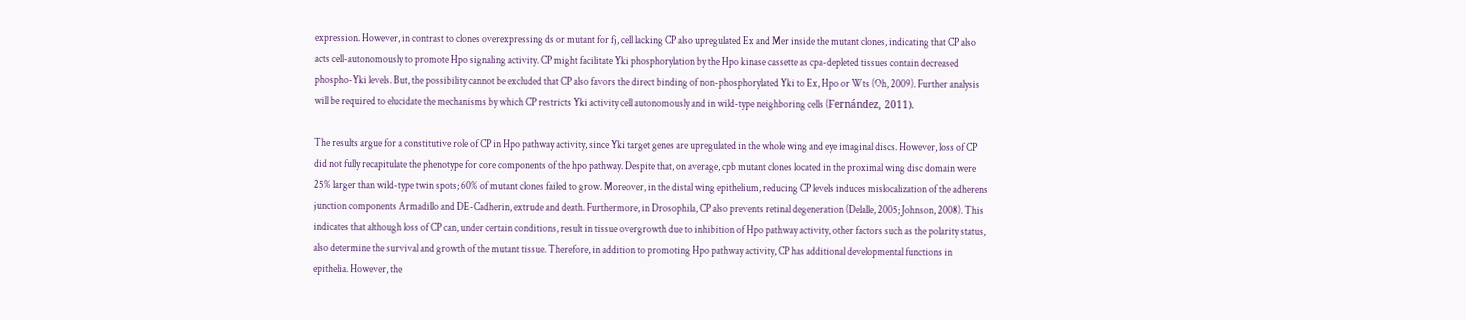expression. However, in contrast to clones overexpressing ds or mutant for fj, cell lacking CP also upregulated Ex and Mer inside the mutant clones, indicating that CP also acts cell-autonomously to promote Hpo signaling activity. CP might facilitate Yki phosphorylation by the Hpo kinase cassette as cpa-depleted tissues contain decreased phospho-Yki levels. But, the possibility cannot be excluded that CP also favors the direct binding of non-phosphorylated Yki to Ex, Hpo or Wts (Oh, 2009). Further analysis will be required to elucidate the mechanisms by which CP restricts Yki activity cell autonomously and in wild-type neighboring cells (Fernández, 2011).

The results argue for a constitutive role of CP in Hpo pathway activity, since Yki target genes are upregulated in the whole wing and eye imaginal discs. However, loss of CP did not fully recapitulate the phenotype for core components of the hpo pathway. Despite that, on average, cpb mutant clones located in the proximal wing disc domain were 25% larger than wild-type twin spots; 60% of mutant clones failed to grow. Moreover, in the distal wing epithelium, reducing CP levels induces mislocalization of the adherens junction components Armadillo and DE-Cadherin, extrude and death. Furthermore, in Drosophila, CP also prevents retinal degeneration (Delalle, 2005; Johnson, 2008). This indicates that although loss of CP can, under certain conditions, result in tissue overgrowth due to inhibition of Hpo pathway activity, other factors such as the polarity status, also determine the survival and growth of the mutant tissue. Therefore, in addition to promoting Hpo pathway activity, CP has additional developmental functions in epithelia. However, the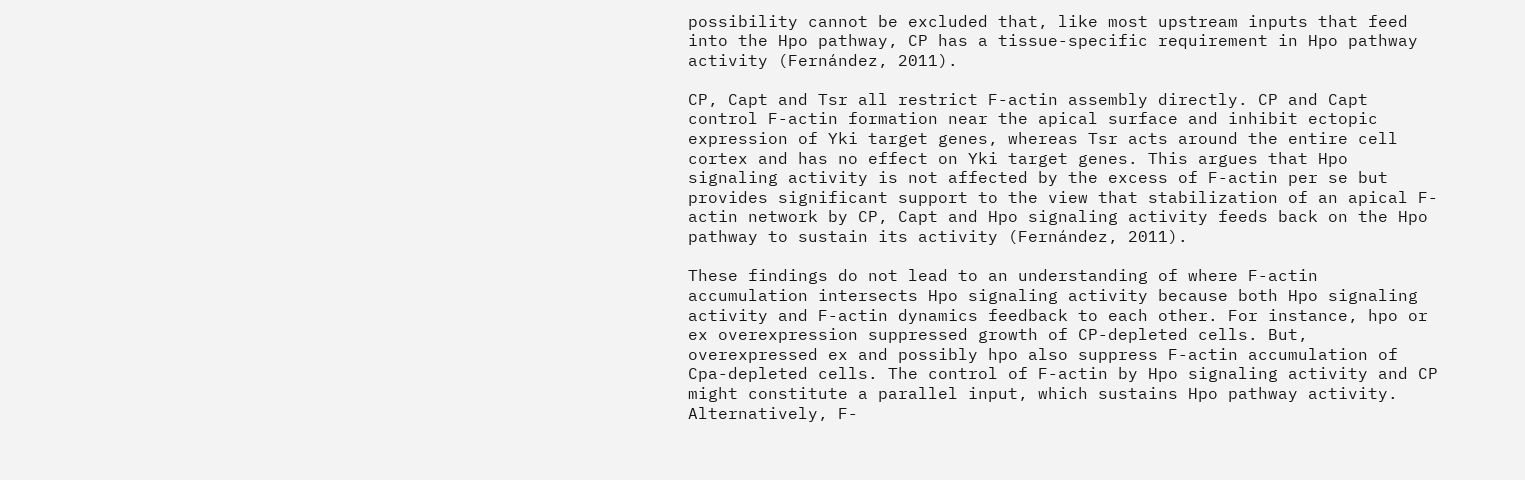possibility cannot be excluded that, like most upstream inputs that feed into the Hpo pathway, CP has a tissue-specific requirement in Hpo pathway activity (Fernández, 2011).

CP, Capt and Tsr all restrict F-actin assembly directly. CP and Capt control F-actin formation near the apical surface and inhibit ectopic expression of Yki target genes, whereas Tsr acts around the entire cell cortex and has no effect on Yki target genes. This argues that Hpo signaling activity is not affected by the excess of F-actin per se but provides significant support to the view that stabilization of an apical F-actin network by CP, Capt and Hpo signaling activity feeds back on the Hpo pathway to sustain its activity (Fernández, 2011).

These findings do not lead to an understanding of where F-actin accumulation intersects Hpo signaling activity because both Hpo signaling activity and F-actin dynamics feedback to each other. For instance, hpo or ex overexpression suppressed growth of CP-depleted cells. But, overexpressed ex and possibly hpo also suppress F-actin accumulation of Cpa-depleted cells. The control of F-actin by Hpo signaling activity and CP might constitute a parallel input, which sustains Hpo pathway activity. Alternatively, F-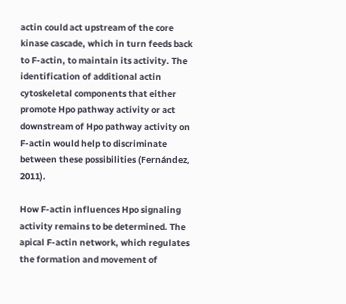actin could act upstream of the core kinase cascade, which in turn feeds back to F-actin, to maintain its activity. The identification of additional actin cytoskeletal components that either promote Hpo pathway activity or act downstream of Hpo pathway activity on F-actin would help to discriminate between these possibilities (Fernández, 2011).

How F-actin influences Hpo signaling activity remains to be determined. The apical F-actin network, which regulates the formation and movement of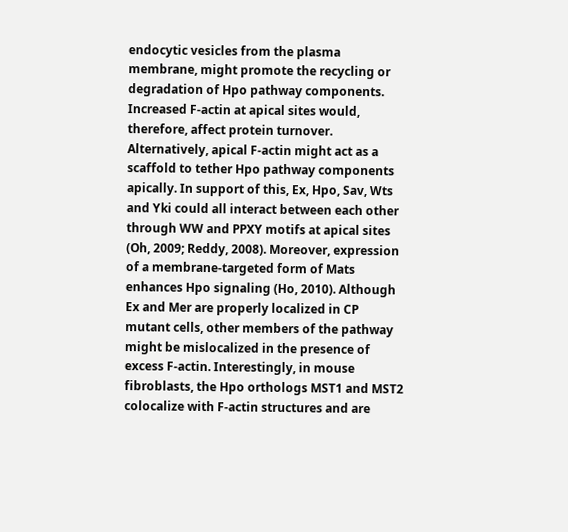endocytic vesicles from the plasma membrane, might promote the recycling or degradation of Hpo pathway components. Increased F-actin at apical sites would, therefore, affect protein turnover. Alternatively, apical F-actin might act as a scaffold to tether Hpo pathway components apically. In support of this, Ex, Hpo, Sav, Wts and Yki could all interact between each other through WW and PPXY motifs at apical sites (Oh, 2009; Reddy, 2008). Moreover, expression of a membrane-targeted form of Mats enhances Hpo signaling (Ho, 2010). Although Ex and Mer are properly localized in CP mutant cells, other members of the pathway might be mislocalized in the presence of excess F-actin. Interestingly, in mouse fibroblasts, the Hpo orthologs MST1 and MST2 colocalize with F-actin structures and are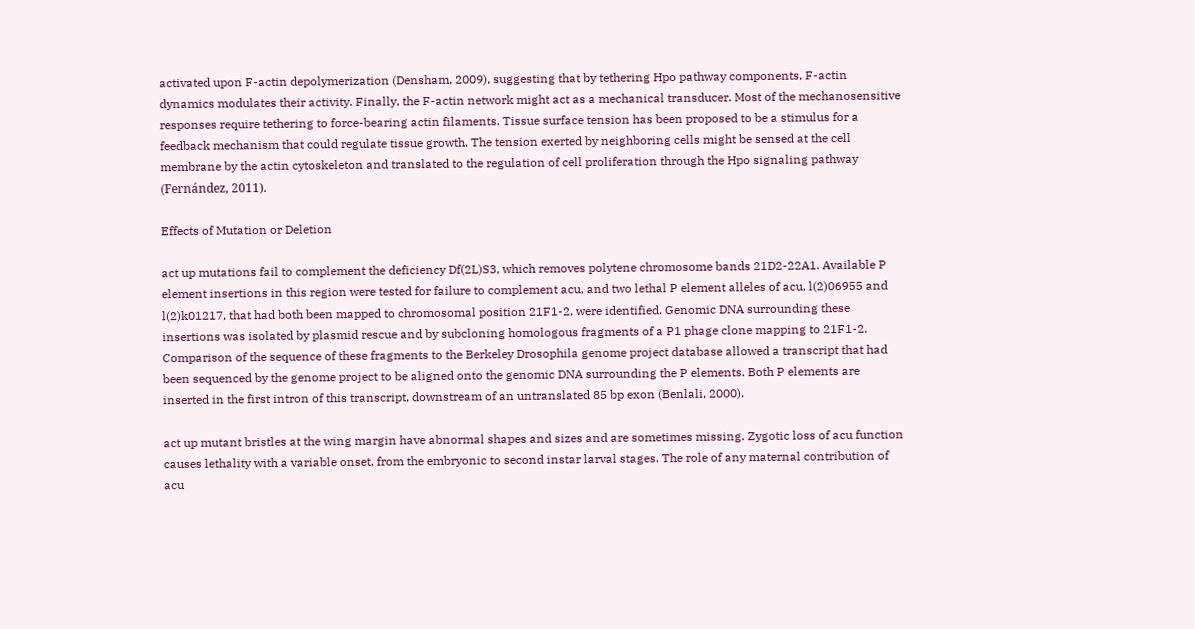activated upon F-actin depolymerization (Densham, 2009), suggesting that by tethering Hpo pathway components, F-actin dynamics modulates their activity. Finally, the F-actin network might act as a mechanical transducer. Most of the mechanosensitive responses require tethering to force-bearing actin filaments. Tissue surface tension has been proposed to be a stimulus for a feedback mechanism that could regulate tissue growth. The tension exerted by neighboring cells might be sensed at the cell membrane by the actin cytoskeleton and translated to the regulation of cell proliferation through the Hpo signaling pathway (Fernández, 2011).

Effects of Mutation or Deletion

act up mutations fail to complement the deficiency Df(2L)S3, which removes polytene chromosome bands 21D2-22A1. Available P element insertions in this region were tested for failure to complement acu, and two lethal P element alleles of acu, l(2)06955 and l(2)k01217, that had both been mapped to chromosomal position 21F1-2, were identified. Genomic DNA surrounding these insertions was isolated by plasmid rescue and by subcloning homologous fragments of a P1 phage clone mapping to 21F1-2. Comparison of the sequence of these fragments to the Berkeley Drosophila genome project database allowed a transcript that had been sequenced by the genome project to be aligned onto the genomic DNA surrounding the P elements. Both P elements are inserted in the first intron of this transcript, downstream of an untranslated 85 bp exon (Benlali, 2000).

act up mutant bristles at the wing margin have abnormal shapes and sizes and are sometimes missing. Zygotic loss of acu function causes lethality with a variable onset, from the embryonic to second instar larval stages. The role of any maternal contribution of acu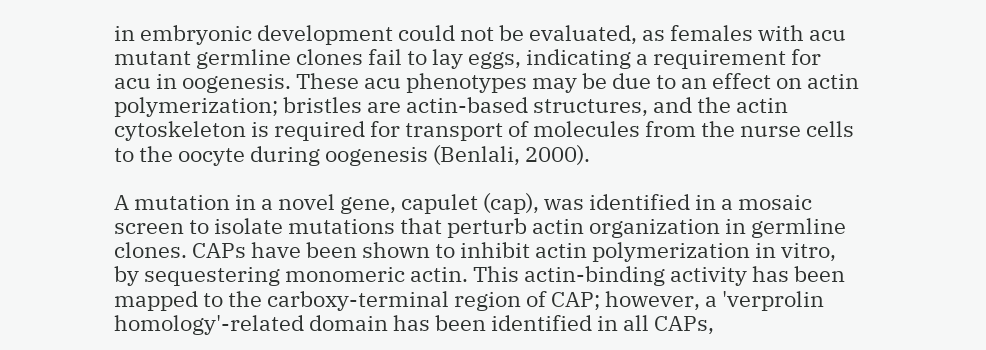in embryonic development could not be evaluated, as females with acu mutant germline clones fail to lay eggs, indicating a requirement for acu in oogenesis. These acu phenotypes may be due to an effect on actin polymerization; bristles are actin-based structures, and the actin cytoskeleton is required for transport of molecules from the nurse cells to the oocyte during oogenesis (Benlali, 2000).

A mutation in a novel gene, capulet (cap), was identified in a mosaic screen to isolate mutations that perturb actin organization in germline clones. CAPs have been shown to inhibit actin polymerization in vitro, by sequestering monomeric actin. This actin-binding activity has been mapped to the carboxy-terminal region of CAP; however, a 'verprolin homology'-related domain has been identified in all CAPs,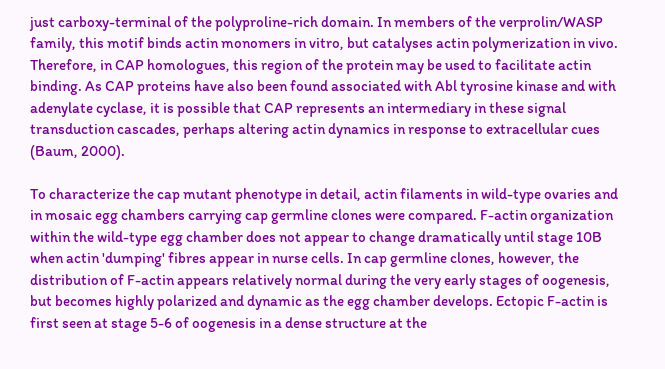just carboxy-terminal of the polyproline-rich domain. In members of the verprolin/WASP family, this motif binds actin monomers in vitro, but catalyses actin polymerization in vivo. Therefore, in CAP homologues, this region of the protein may be used to facilitate actin binding. As CAP proteins have also been found associated with Abl tyrosine kinase and with adenylate cyclase, it is possible that CAP represents an intermediary in these signal transduction cascades, perhaps altering actin dynamics in response to extracellular cues (Baum, 2000).

To characterize the cap mutant phenotype in detail, actin filaments in wild-type ovaries and in mosaic egg chambers carrying cap germline clones were compared. F-actin organization within the wild-type egg chamber does not appear to change dramatically until stage 10B when actin 'dumping' fibres appear in nurse cells. In cap germline clones, however, the distribution of F-actin appears relatively normal during the very early stages of oogenesis, but becomes highly polarized and dynamic as the egg chamber develops. Ectopic F-actin is first seen at stage 5-6 of oogenesis in a dense structure at the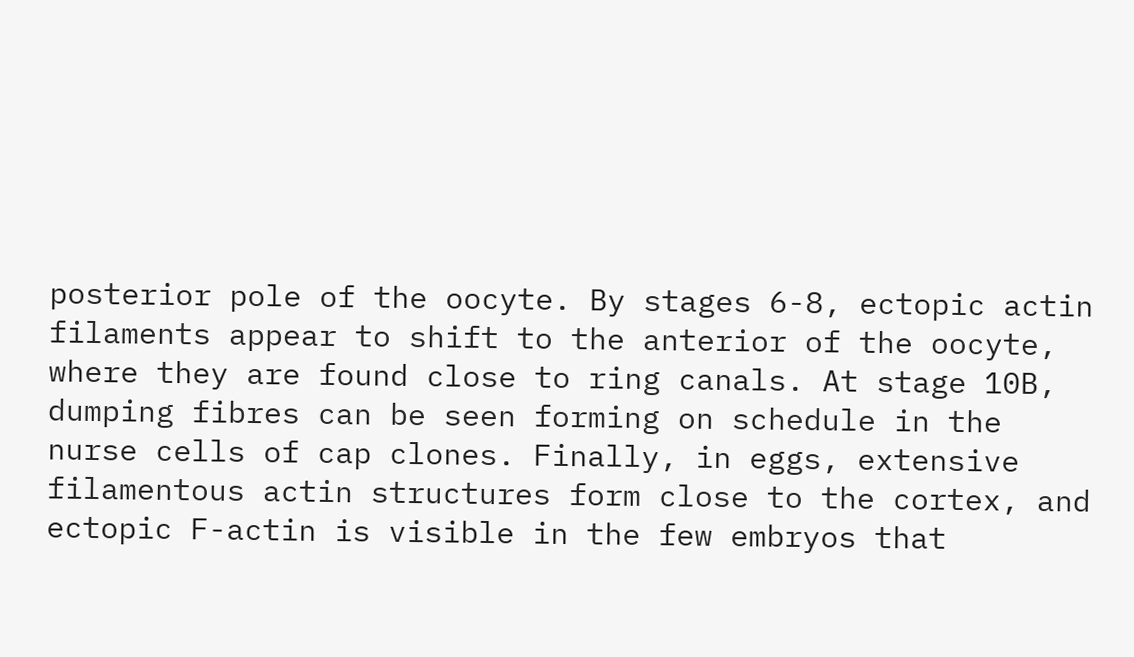posterior pole of the oocyte. By stages 6-8, ectopic actin filaments appear to shift to the anterior of the oocyte, where they are found close to ring canals. At stage 10B, dumping fibres can be seen forming on schedule in the nurse cells of cap clones. Finally, in eggs, extensive filamentous actin structures form close to the cortex, and ectopic F-actin is visible in the few embryos that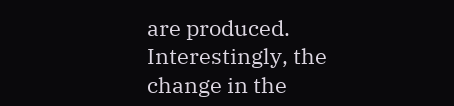are produced. Interestingly, the change in the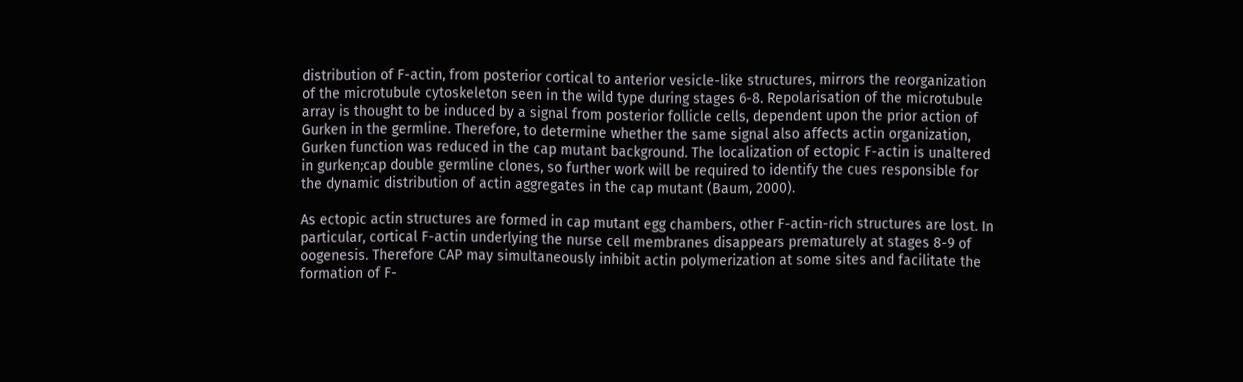distribution of F-actin, from posterior cortical to anterior vesicle-like structures, mirrors the reorganization of the microtubule cytoskeleton seen in the wild type during stages 6-8. Repolarisation of the microtubule array is thought to be induced by a signal from posterior follicle cells, dependent upon the prior action of Gurken in the germline. Therefore, to determine whether the same signal also affects actin organization, Gurken function was reduced in the cap mutant background. The localization of ectopic F-actin is unaltered in gurken;cap double germline clones, so further work will be required to identify the cues responsible for the dynamic distribution of actin aggregates in the cap mutant (Baum, 2000).

As ectopic actin structures are formed in cap mutant egg chambers, other F-actin-rich structures are lost. In particular, cortical F-actin underlying the nurse cell membranes disappears prematurely at stages 8-9 of oogenesis. Therefore CAP may simultaneously inhibit actin polymerization at some sites and facilitate the formation of F-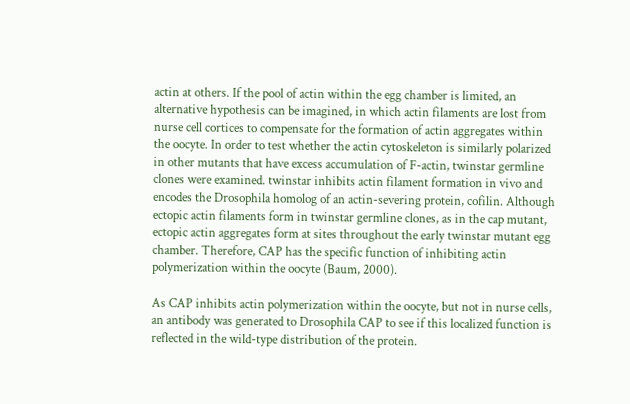actin at others. If the pool of actin within the egg chamber is limited, an alternative hypothesis can be imagined, in which actin filaments are lost from nurse cell cortices to compensate for the formation of actin aggregates within the oocyte. In order to test whether the actin cytoskeleton is similarly polarized in other mutants that have excess accumulation of F-actin, twinstar germline clones were examined. twinstar inhibits actin filament formation in vivo and encodes the Drosophila homolog of an actin-severing protein, cofilin. Although ectopic actin filaments form in twinstar germline clones, as in the cap mutant, ectopic actin aggregates form at sites throughout the early twinstar mutant egg chamber. Therefore, CAP has the specific function of inhibiting actin polymerization within the oocyte (Baum, 2000).

As CAP inhibits actin polymerization within the oocyte, but not in nurse cells, an antibody was generated to Drosophila CAP to see if this localized function is reflected in the wild-type distribution of the protein.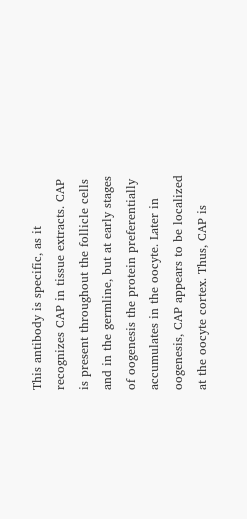This antibody is specific, as it recognizes CAP in tissue extracts. CAP is present throughout the follicle cells and in the germline, but at early stages of oogenesis the protein preferentially accumulates in the oocyte. Later in oogenesis, CAP appears to be localized at the oocyte cortex. Thus, CAP is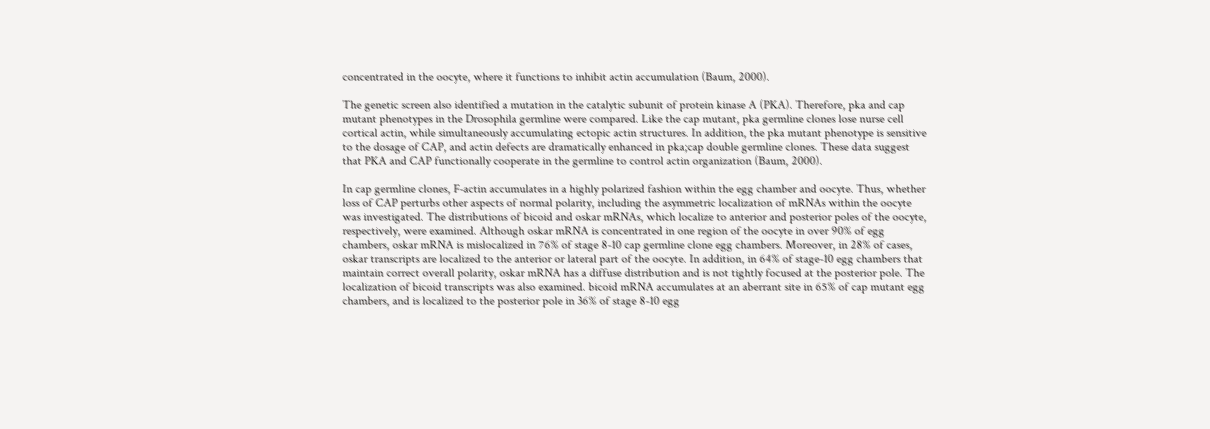concentrated in the oocyte, where it functions to inhibit actin accumulation (Baum, 2000).

The genetic screen also identified a mutation in the catalytic subunit of protein kinase A (PKA). Therefore, pka and cap mutant phenotypes in the Drosophila germline were compared. Like the cap mutant, pka germline clones lose nurse cell cortical actin, while simultaneously accumulating ectopic actin structures. In addition, the pka mutant phenotype is sensitive to the dosage of CAP, and actin defects are dramatically enhanced in pka;cap double germline clones. These data suggest that PKA and CAP functionally cooperate in the germline to control actin organization (Baum, 2000).

In cap germline clones, F-actin accumulates in a highly polarized fashion within the egg chamber and oocyte. Thus, whether loss of CAP perturbs other aspects of normal polarity, including the asymmetric localization of mRNAs within the oocyte was investigated. The distributions of bicoid and oskar mRNAs, which localize to anterior and posterior poles of the oocyte, respectively, were examined. Although oskar mRNA is concentrated in one region of the oocyte in over 90% of egg chambers, oskar mRNA is mislocalized in 76% of stage 8-10 cap germline clone egg chambers. Moreover, in 28% of cases, oskar transcripts are localized to the anterior or lateral part of the oocyte. In addition, in 64% of stage-10 egg chambers that maintain correct overall polarity, oskar mRNA has a diffuse distribution and is not tightly focused at the posterior pole. The localization of bicoid transcripts was also examined. bicoid mRNA accumulates at an aberrant site in 65% of cap mutant egg chambers, and is localized to the posterior pole in 36% of stage 8-10 egg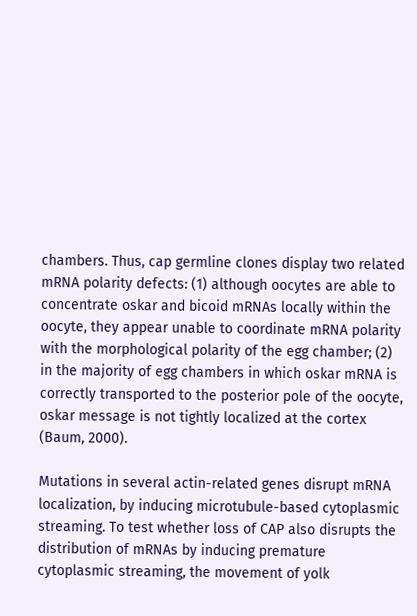chambers. Thus, cap germline clones display two related mRNA polarity defects: (1) although oocytes are able to concentrate oskar and bicoid mRNAs locally within the oocyte, they appear unable to coordinate mRNA polarity with the morphological polarity of the egg chamber; (2) in the majority of egg chambers in which oskar mRNA is correctly transported to the posterior pole of the oocyte, oskar message is not tightly localized at the cortex (Baum, 2000).

Mutations in several actin-related genes disrupt mRNA localization, by inducing microtubule-based cytoplasmic streaming. To test whether loss of CAP also disrupts the distribution of mRNAs by inducing premature cytoplasmic streaming, the movement of yolk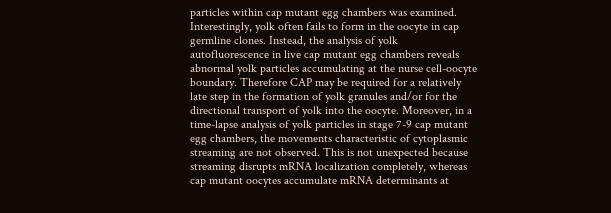particles within cap mutant egg chambers was examined. Interestingly, yolk often fails to form in the oocyte in cap germline clones. Instead, the analysis of yolk autofluorescence in live cap mutant egg chambers reveals abnormal yolk particles accumulating at the nurse cell-oocyte boundary. Therefore CAP may be required for a relatively late step in the formation of yolk granules and/or for the directional transport of yolk into the oocyte. Moreover, in a time-lapse analysis of yolk particles in stage 7-9 cap mutant egg chambers, the movements characteristic of cytoplasmic streaming are not observed. This is not unexpected because streaming disrupts mRNA localization completely, whereas cap mutant oocytes accumulate mRNA determinants at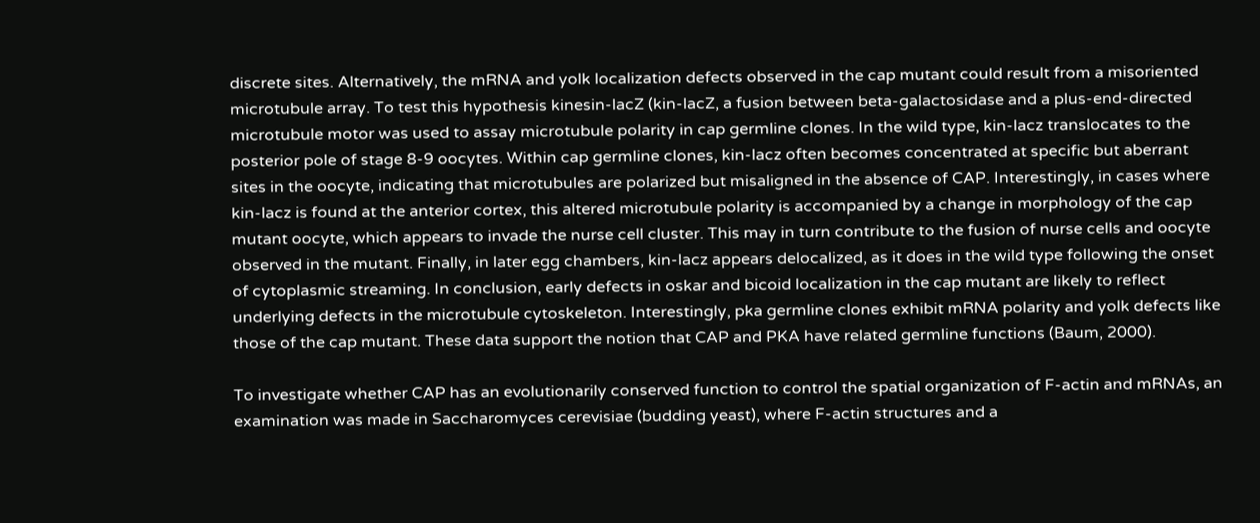discrete sites. Alternatively, the mRNA and yolk localization defects observed in the cap mutant could result from a misoriented microtubule array. To test this hypothesis kinesin-lacZ (kin-lacZ, a fusion between beta-galactosidase and a plus-end-directed microtubule motor was used to assay microtubule polarity in cap germline clones. In the wild type, kin-lacz translocates to the posterior pole of stage 8-9 oocytes. Within cap germline clones, kin-lacz often becomes concentrated at specific but aberrant sites in the oocyte, indicating that microtubules are polarized but misaligned in the absence of CAP. Interestingly, in cases where kin-lacz is found at the anterior cortex, this altered microtubule polarity is accompanied by a change in morphology of the cap mutant oocyte, which appears to invade the nurse cell cluster. This may in turn contribute to the fusion of nurse cells and oocyte observed in the mutant. Finally, in later egg chambers, kin-lacz appears delocalized, as it does in the wild type following the onset of cytoplasmic streaming. In conclusion, early defects in oskar and bicoid localization in the cap mutant are likely to reflect underlying defects in the microtubule cytoskeleton. Interestingly, pka germline clones exhibit mRNA polarity and yolk defects like those of the cap mutant. These data support the notion that CAP and PKA have related germline functions (Baum, 2000).

To investigate whether CAP has an evolutionarily conserved function to control the spatial organization of F-actin and mRNAs, an examination was made in Saccharomyces cerevisiae (budding yeast), where F-actin structures and a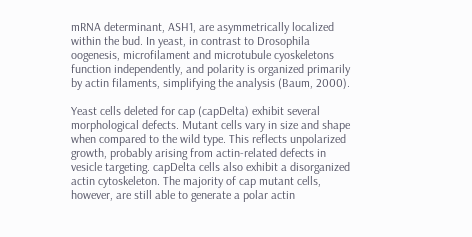mRNA determinant, ASH1, are asymmetrically localized within the bud. In yeast, in contrast to Drosophila oogenesis, microfilament and microtubule cyoskeletons function independently, and polarity is organized primarily by actin filaments, simplifying the analysis (Baum, 2000).

Yeast cells deleted for cap (capDelta) exhibit several morphological defects. Mutant cells vary in size and shape when compared to the wild type. This reflects unpolarized growth, probably arising from actin-related defects in vesicle targeting. capDelta cells also exhibit a disorganized actin cytoskeleton. The majority of cap mutant cells, however, are still able to generate a polar actin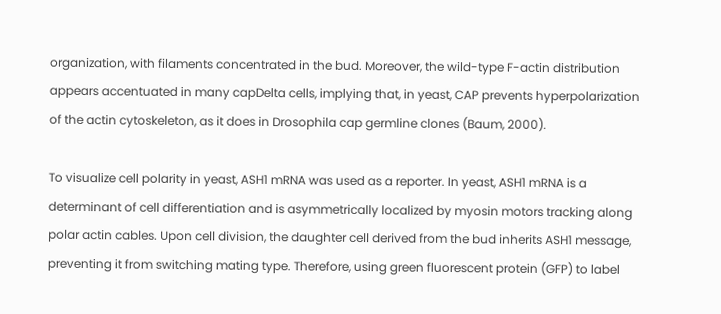organization, with filaments concentrated in the bud. Moreover, the wild-type F-actin distribution appears accentuated in many capDelta cells, implying that, in yeast, CAP prevents hyperpolarization of the actin cytoskeleton, as it does in Drosophila cap germline clones (Baum, 2000).

To visualize cell polarity in yeast, ASH1 mRNA was used as a reporter. In yeast, ASH1 mRNA is a determinant of cell differentiation and is asymmetrically localized by myosin motors tracking along polar actin cables. Upon cell division, the daughter cell derived from the bud inherits ASH1 message, preventing it from switching mating type. Therefore, using green fluorescent protein (GFP) to label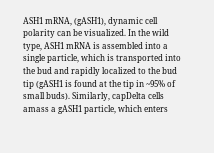ASH1 mRNA, (gASH1), dynamic cell polarity can be visualized. In the wild type, ASH1 mRNA is assembled into a single particle, which is transported into the bud and rapidly localized to the bud tip (gASH1 is found at the tip in ~95% of small buds). Similarly, capDelta cells amass a gASH1 particle, which enters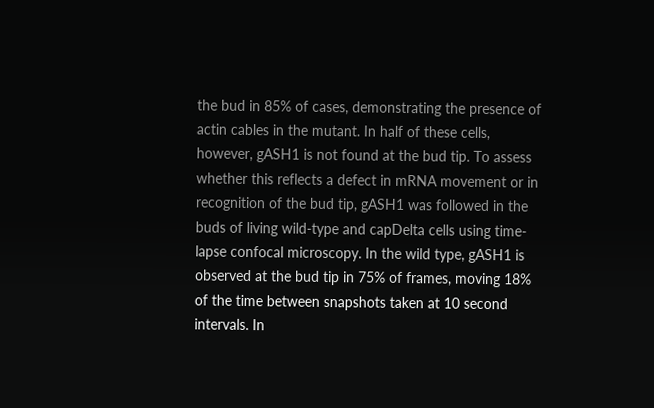the bud in 85% of cases, demonstrating the presence of actin cables in the mutant. In half of these cells, however, gASH1 is not found at the bud tip. To assess whether this reflects a defect in mRNA movement or in recognition of the bud tip, gASH1 was followed in the buds of living wild-type and capDelta cells using time-lapse confocal microscopy. In the wild type, gASH1 is observed at the bud tip in 75% of frames, moving 18% of the time between snapshots taken at 10 second intervals. In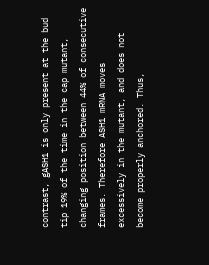contrast, gASH1 is only present at the bud tip 19% of the time in the cap mutant, changing position between 44% of consecutive frames. Therefore ASH1 mRNA moves excessively in the mutant, and does not become properly anchored. Thus,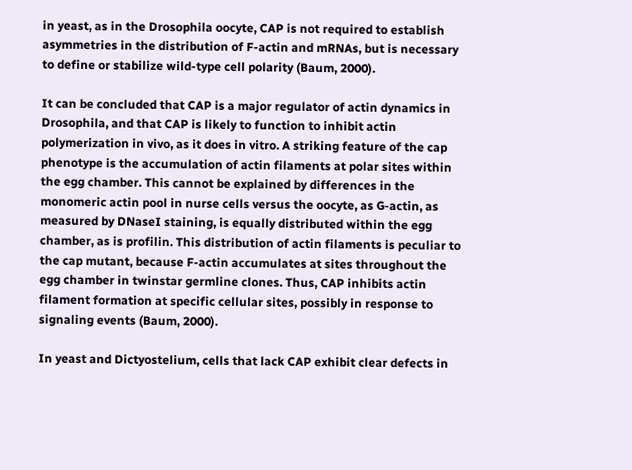in yeast, as in the Drosophila oocyte, CAP is not required to establish asymmetries in the distribution of F-actin and mRNAs, but is necessary to define or stabilize wild-type cell polarity (Baum, 2000).

It can be concluded that CAP is a major regulator of actin dynamics in Drosophila, and that CAP is likely to function to inhibit actin polymerization in vivo, as it does in vitro. A striking feature of the cap phenotype is the accumulation of actin filaments at polar sites within the egg chamber. This cannot be explained by differences in the monomeric actin pool in nurse cells versus the oocyte, as G-actin, as measured by DNaseI staining, is equally distributed within the egg chamber, as is profilin. This distribution of actin filaments is peculiar to the cap mutant, because F-actin accumulates at sites throughout the egg chamber in twinstar germline clones. Thus, CAP inhibits actin filament formation at specific cellular sites, possibly in response to signaling events (Baum, 2000).

In yeast and Dictyostelium, cells that lack CAP exhibit clear defects in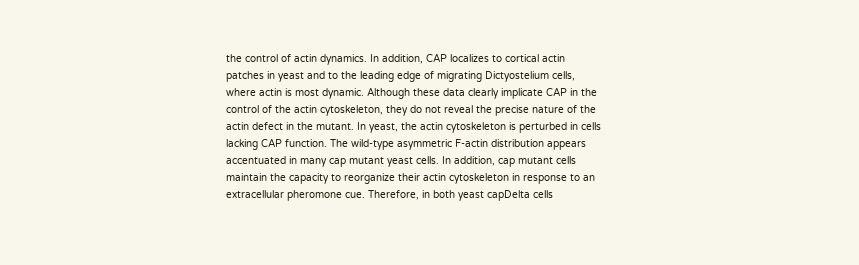the control of actin dynamics. In addition, CAP localizes to cortical actin patches in yeast and to the leading edge of migrating Dictyostelium cells, where actin is most dynamic. Although these data clearly implicate CAP in the control of the actin cytoskeleton, they do not reveal the precise nature of the actin defect in the mutant. In yeast, the actin cytoskeleton is perturbed in cells lacking CAP function. The wild-type asymmetric F-actin distribution appears accentuated in many cap mutant yeast cells. In addition, cap mutant cells maintain the capacity to reorganize their actin cytoskeleton in response to an extracellular pheromone cue. Therefore, in both yeast capDelta cells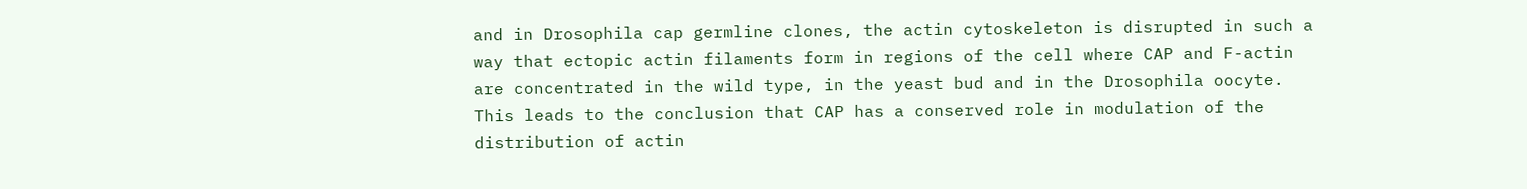and in Drosophila cap germline clones, the actin cytoskeleton is disrupted in such a way that ectopic actin filaments form in regions of the cell where CAP and F-actin are concentrated in the wild type, in the yeast bud and in the Drosophila oocyte. This leads to the conclusion that CAP has a conserved role in modulation of the distribution of actin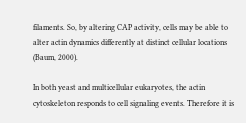filaments. So, by altering CAP activity, cells may be able to alter actin dynamics differently at distinct cellular locations (Baum, 2000).

In both yeast and multicellular eukaryotes, the actin cytoskeleton responds to cell signaling events. Therefore it is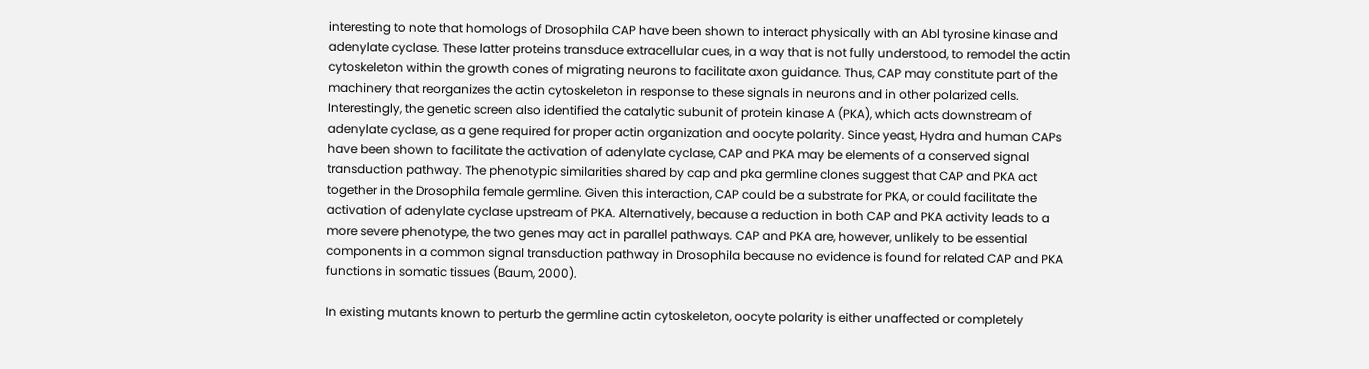interesting to note that homologs of Drosophila CAP have been shown to interact physically with an Abl tyrosine kinase and adenylate cyclase. These latter proteins transduce extracellular cues, in a way that is not fully understood, to remodel the actin cytoskeleton within the growth cones of migrating neurons to facilitate axon guidance. Thus, CAP may constitute part of the machinery that reorganizes the actin cytoskeleton in response to these signals in neurons and in other polarized cells. Interestingly, the genetic screen also identified the catalytic subunit of protein kinase A (PKA), which acts downstream of adenylate cyclase, as a gene required for proper actin organization and oocyte polarity. Since yeast, Hydra and human CAPs have been shown to facilitate the activation of adenylate cyclase, CAP and PKA may be elements of a conserved signal transduction pathway. The phenotypic similarities shared by cap and pka germline clones suggest that CAP and PKA act together in the Drosophila female germline. Given this interaction, CAP could be a substrate for PKA, or could facilitate the activation of adenylate cyclase upstream of PKA. Alternatively, because a reduction in both CAP and PKA activity leads to a more severe phenotype, the two genes may act in parallel pathways. CAP and PKA are, however, unlikely to be essential components in a common signal transduction pathway in Drosophila because no evidence is found for related CAP and PKA functions in somatic tissues (Baum, 2000).

In existing mutants known to perturb the germline actin cytoskeleton, oocyte polarity is either unaffected or completely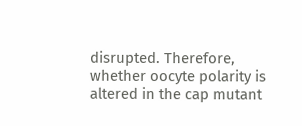disrupted. Therefore, whether oocyte polarity is altered in the cap mutant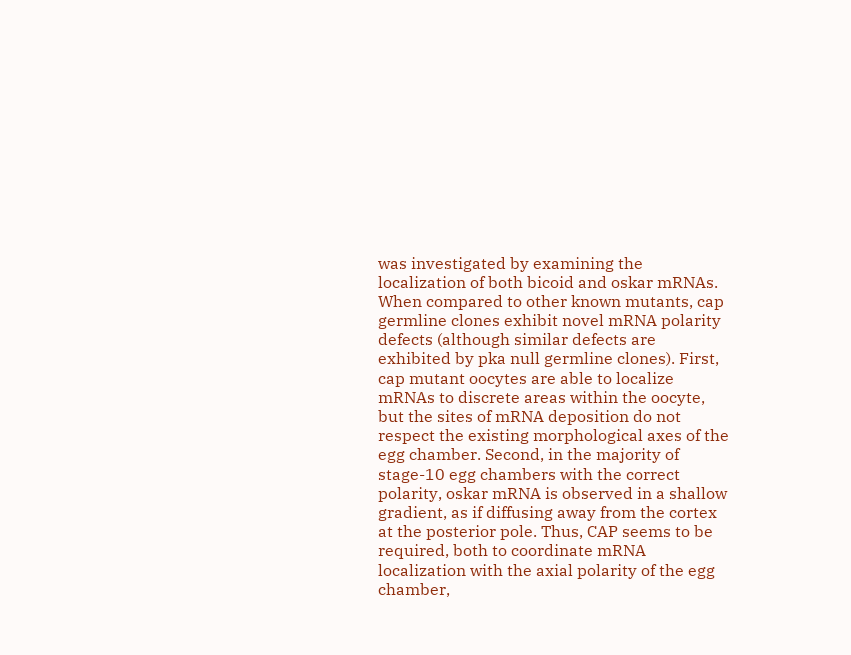was investigated by examining the localization of both bicoid and oskar mRNAs. When compared to other known mutants, cap germline clones exhibit novel mRNA polarity defects (although similar defects are exhibited by pka null germline clones). First, cap mutant oocytes are able to localize mRNAs to discrete areas within the oocyte, but the sites of mRNA deposition do not respect the existing morphological axes of the egg chamber. Second, in the majority of stage-10 egg chambers with the correct polarity, oskar mRNA is observed in a shallow gradient, as if diffusing away from the cortex at the posterior pole. Thus, CAP seems to be required, both to coordinate mRNA localization with the axial polarity of the egg chamber,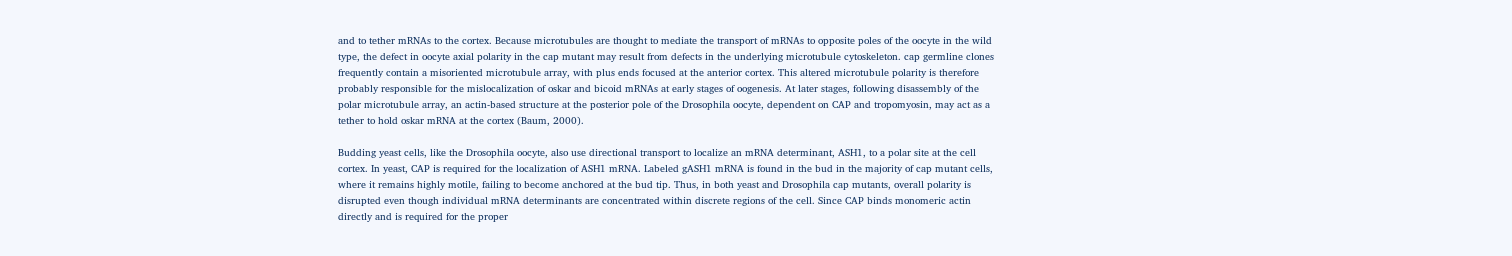and to tether mRNAs to the cortex. Because microtubules are thought to mediate the transport of mRNAs to opposite poles of the oocyte in the wild type, the defect in oocyte axial polarity in the cap mutant may result from defects in the underlying microtubule cytoskeleton. cap germline clones frequently contain a misoriented microtubule array, with plus ends focused at the anterior cortex. This altered microtubule polarity is therefore probably responsible for the mislocalization of oskar and bicoid mRNAs at early stages of oogenesis. At later stages, following disassembly of the polar microtubule array, an actin-based structure at the posterior pole of the Drosophila oocyte, dependent on CAP and tropomyosin, may act as a tether to hold oskar mRNA at the cortex (Baum, 2000).

Budding yeast cells, like the Drosophila oocyte, also use directional transport to localize an mRNA determinant, ASH1, to a polar site at the cell cortex. In yeast, CAP is required for the localization of ASH1 mRNA. Labeled gASH1 mRNA is found in the bud in the majority of cap mutant cells, where it remains highly motile, failing to become anchored at the bud tip. Thus, in both yeast and Drosophila cap mutants, overall polarity is disrupted even though individual mRNA determinants are concentrated within discrete regions of the cell. Since CAP binds monomeric actin directly and is required for the proper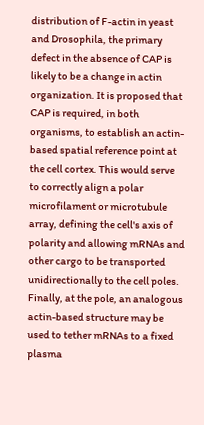distribution of F-actin in yeast and Drosophila, the primary defect in the absence of CAP is likely to be a change in actin organization. It is proposed that CAP is required, in both organisms, to establish an actin-based spatial reference point at the cell cortex. This would serve to correctly align a polar microfilament or microtubule array, defining the cell's axis of polarity and allowing mRNAs and other cargo to be transported unidirectionally to the cell poles. Finally, at the pole, an analogous actin-based structure may be used to tether mRNAs to a fixed plasma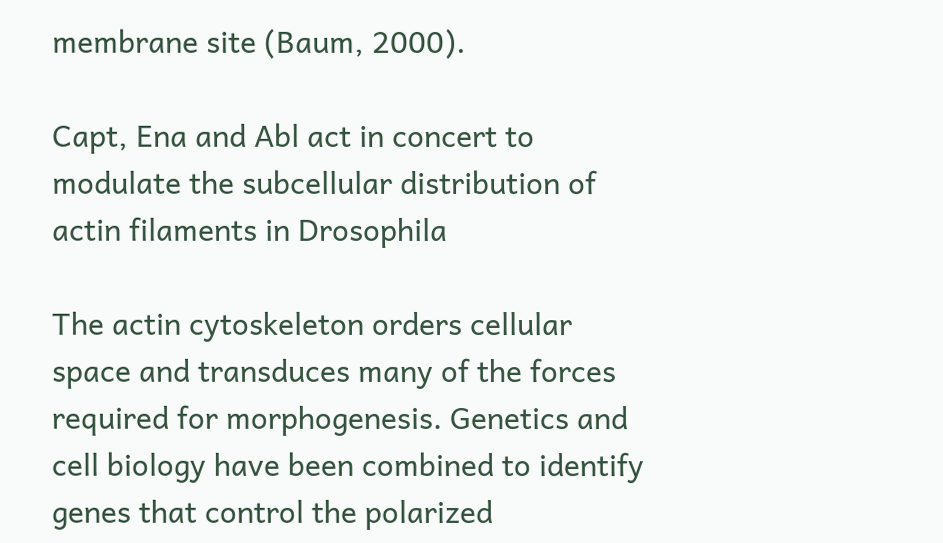membrane site (Baum, 2000).

Capt, Ena and Abl act in concert to modulate the subcellular distribution of actin filaments in Drosophila

The actin cytoskeleton orders cellular space and transduces many of the forces required for morphogenesis. Genetics and cell biology have been combined to identify genes that control the polarized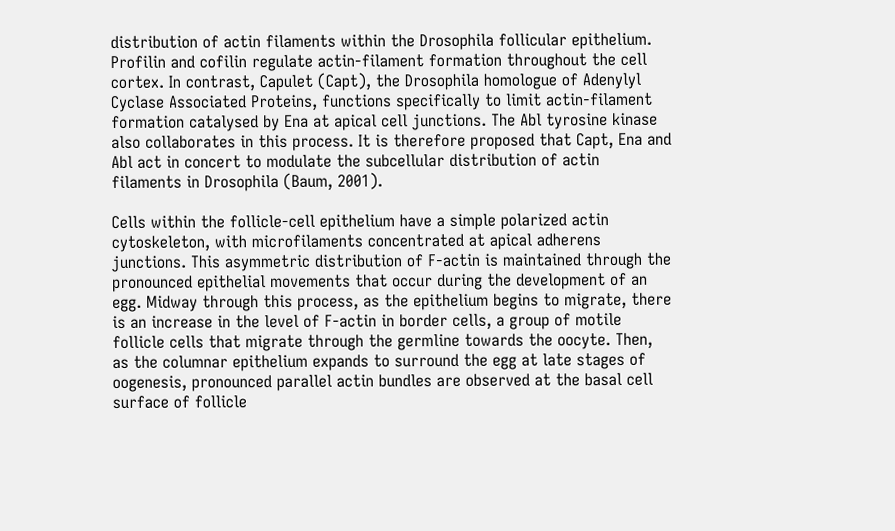distribution of actin filaments within the Drosophila follicular epithelium. Profilin and cofilin regulate actin-filament formation throughout the cell cortex. In contrast, Capulet (Capt), the Drosophila homologue of Adenylyl Cyclase Associated Proteins, functions specifically to limit actin-filament formation catalysed by Ena at apical cell junctions. The Abl tyrosine kinase also collaborates in this process. It is therefore proposed that Capt, Ena and Abl act in concert to modulate the subcellular distribution of actin filaments in Drosophila (Baum, 2001).

Cells within the follicle-cell epithelium have a simple polarized actin cytoskeleton, with microfilaments concentrated at apical adherens junctions. This asymmetric distribution of F-actin is maintained through the pronounced epithelial movements that occur during the development of an egg. Midway through this process, as the epithelium begins to migrate, there is an increase in the level of F-actin in border cells, a group of motile follicle cells that migrate through the germline towards the oocyte. Then, as the columnar epithelium expands to surround the egg at late stages of oogenesis, pronounced parallel actin bundles are observed at the basal cell surface of follicle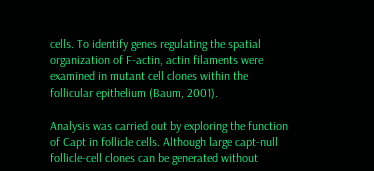cells. To identify genes regulating the spatial organization of F-actin, actin filaments were examined in mutant cell clones within the follicular epithelium (Baum, 2001).

Analysis was carried out by exploring the function of Capt in follicle cells. Although large capt-null follicle-cell clones can be generated without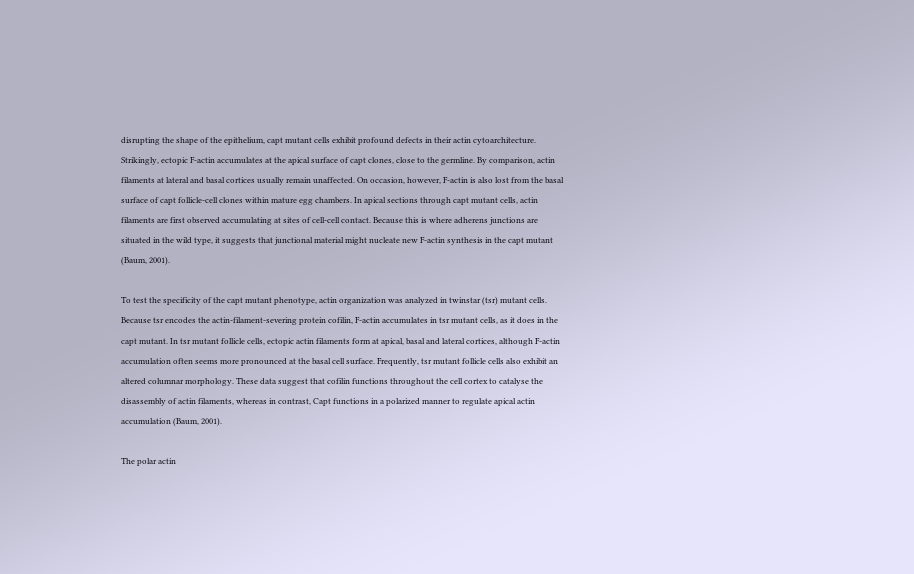disrupting the shape of the epithelium, capt mutant cells exhibit profound defects in their actin cytoarchitecture. Strikingly, ectopic F-actin accumulates at the apical surface of capt clones, close to the germline. By comparison, actin filaments at lateral and basal cortices usually remain unaffected. On occasion, however, F-actin is also lost from the basal surface of capt follicle-cell clones within mature egg chambers. In apical sections through capt mutant cells, actin filaments are first observed accumulating at sites of cell-cell contact. Because this is where adherens junctions are situated in the wild type, it suggests that junctional material might nucleate new F-actin synthesis in the capt mutant (Baum, 2001).

To test the specificity of the capt mutant phenotype, actin organization was analyzed in twinstar (tsr) mutant cells. Because tsr encodes the actin-filament-severing protein cofilin, F-actin accumulates in tsr mutant cells, as it does in the capt mutant. In tsr mutant follicle cells, ectopic actin filaments form at apical, basal and lateral cortices, although F-actin accumulation often seems more pronounced at the basal cell surface. Frequently, tsr mutant follicle cells also exhibit an altered columnar morphology. These data suggest that cofilin functions throughout the cell cortex to catalyse the disassembly of actin filaments, whereas in contrast, Capt functions in a polarized manner to regulate apical actin accumulation (Baum, 2001).

The polar actin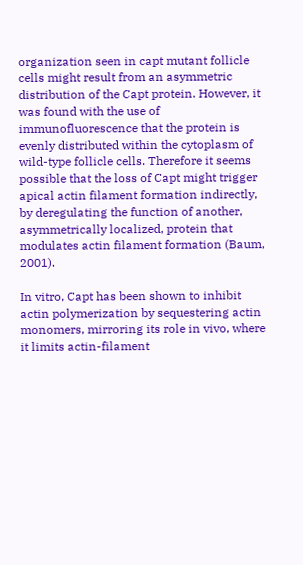organization seen in capt mutant follicle cells might result from an asymmetric distribution of the Capt protein. However, it was found with the use of immunofluorescence that the protein is evenly distributed within the cytoplasm of wild-type follicle cells. Therefore it seems possible that the loss of Capt might trigger apical actin filament formation indirectly, by deregulating the function of another, asymmetrically localized, protein that modulates actin filament formation (Baum, 2001).

In vitro, Capt has been shown to inhibit actin polymerization by sequestering actin monomers, mirroring its role in vivo, where it limits actin-filament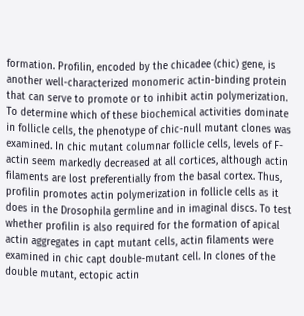formation. Profilin, encoded by the chicadee (chic) gene, is another well-characterized monomeric actin-binding protein that can serve to promote or to inhibit actin polymerization. To determine which of these biochemical activities dominate in follicle cells, the phenotype of chic-null mutant clones was examined. In chic mutant columnar follicle cells, levels of F-actin seem markedly decreased at all cortices, although actin filaments are lost preferentially from the basal cortex. Thus, profilin promotes actin polymerization in follicle cells as it does in the Drosophila germline and in imaginal discs. To test whether profilin is also required for the formation of apical actin aggregates in capt mutant cells, actin filaments were examined in chic capt double-mutant cell. In clones of the double mutant, ectopic actin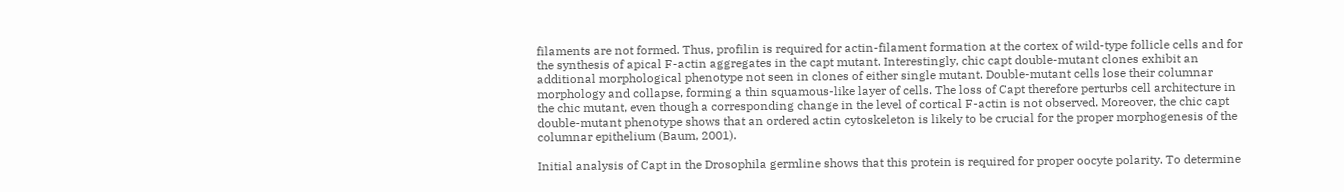filaments are not formed. Thus, profilin is required for actin-filament formation at the cortex of wild-type follicle cells and for the synthesis of apical F-actin aggregates in the capt mutant. Interestingly, chic capt double-mutant clones exhibit an additional morphological phenotype not seen in clones of either single mutant. Double-mutant cells lose their columnar morphology and collapse, forming a thin squamous-like layer of cells. The loss of Capt therefore perturbs cell architecture in the chic mutant, even though a corresponding change in the level of cortical F-actin is not observed. Moreover, the chic capt double-mutant phenotype shows that an ordered actin cytoskeleton is likely to be crucial for the proper morphogenesis of the columnar epithelium (Baum, 2001).

Initial analysis of Capt in the Drosophila germline shows that this protein is required for proper oocyte polarity. To determine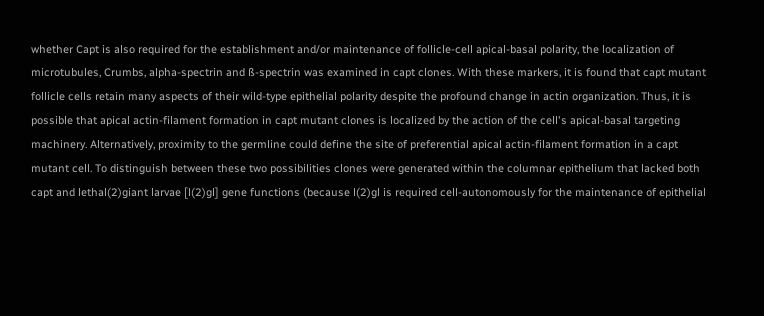whether Capt is also required for the establishment and/or maintenance of follicle-cell apical-basal polarity, the localization of microtubules, Crumbs, alpha-spectrin and ß-spectrin was examined in capt clones. With these markers, it is found that capt mutant follicle cells retain many aspects of their wild-type epithelial polarity despite the profound change in actin organization. Thus, it is possible that apical actin-filament formation in capt mutant clones is localized by the action of the cell's apical-basal targeting machinery. Alternatively, proximity to the germline could define the site of preferential apical actin-filament formation in a capt mutant cell. To distinguish between these two possibilities clones were generated within the columnar epithelium that lacked both capt and lethal(2)giant larvae [l(2)gl] gene functions (because l(2)gl is required cell-autonomously for the maintenance of epithelial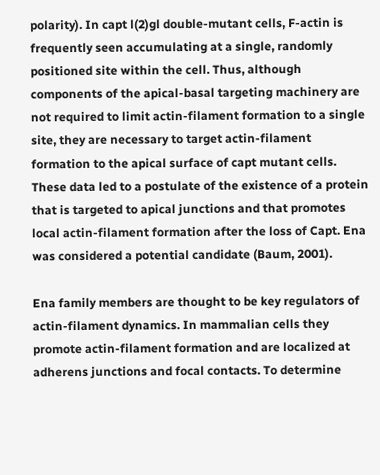polarity). In capt l(2)gl double-mutant cells, F-actin is frequently seen accumulating at a single, randomly positioned site within the cell. Thus, although components of the apical-basal targeting machinery are not required to limit actin-filament formation to a single site, they are necessary to target actin-filament formation to the apical surface of capt mutant cells. These data led to a postulate of the existence of a protein that is targeted to apical junctions and that promotes local actin-filament formation after the loss of Capt. Ena was considered a potential candidate (Baum, 2001).

Ena family members are thought to be key regulators of actin-filament dynamics. In mammalian cells they promote actin-filament formation and are localized at adherens junctions and focal contacts. To determine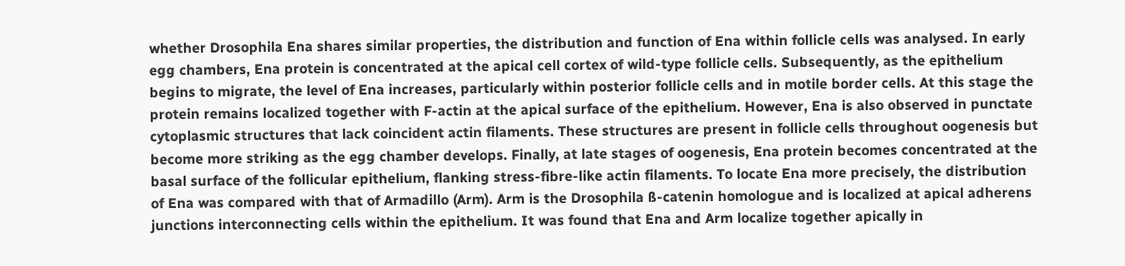whether Drosophila Ena shares similar properties, the distribution and function of Ena within follicle cells was analysed. In early egg chambers, Ena protein is concentrated at the apical cell cortex of wild-type follicle cells. Subsequently, as the epithelium begins to migrate, the level of Ena increases, particularly within posterior follicle cells and in motile border cells. At this stage the protein remains localized together with F-actin at the apical surface of the epithelium. However, Ena is also observed in punctate cytoplasmic structures that lack coincident actin filaments. These structures are present in follicle cells throughout oogenesis but become more striking as the egg chamber develops. Finally, at late stages of oogenesis, Ena protein becomes concentrated at the basal surface of the follicular epithelium, flanking stress-fibre-like actin filaments. To locate Ena more precisely, the distribution of Ena was compared with that of Armadillo (Arm). Arm is the Drosophila ß-catenin homologue and is localized at apical adherens junctions interconnecting cells within the epithelium. It was found that Ena and Arm localize together apically in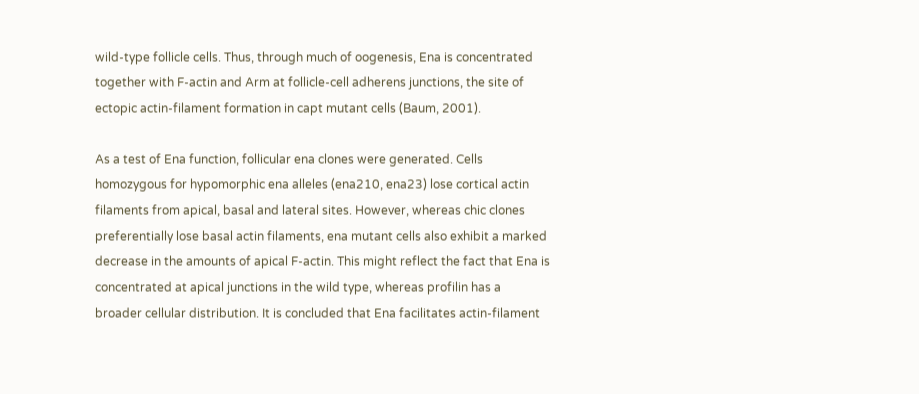wild-type follicle cells. Thus, through much of oogenesis, Ena is concentrated together with F-actin and Arm at follicle-cell adherens junctions, the site of ectopic actin-filament formation in capt mutant cells (Baum, 2001).

As a test of Ena function, follicular ena clones were generated. Cells homozygous for hypomorphic ena alleles (ena210, ena23) lose cortical actin filaments from apical, basal and lateral sites. However, whereas chic clones preferentially lose basal actin filaments, ena mutant cells also exhibit a marked decrease in the amounts of apical F-actin. This might reflect the fact that Ena is concentrated at apical junctions in the wild type, whereas profilin has a broader cellular distribution. It is concluded that Ena facilitates actin-filament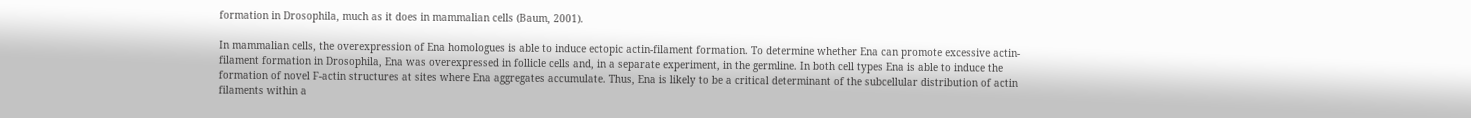formation in Drosophila, much as it does in mammalian cells (Baum, 2001).

In mammalian cells, the overexpression of Ena homologues is able to induce ectopic actin-filament formation. To determine whether Ena can promote excessive actin-filament formation in Drosophila, Ena was overexpressed in follicle cells and, in a separate experiment, in the germline. In both cell types Ena is able to induce the formation of novel F-actin structures at sites where Ena aggregates accumulate. Thus, Ena is likely to be a critical determinant of the subcellular distribution of actin filaments within a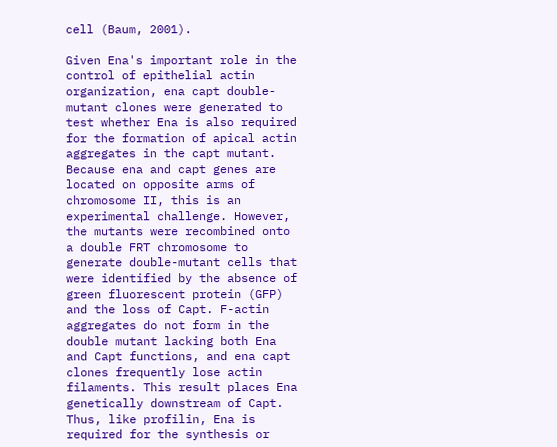cell (Baum, 2001).

Given Ena's important role in the control of epithelial actin organization, ena capt double-mutant clones were generated to test whether Ena is also required for the formation of apical actin aggregates in the capt mutant. Because ena and capt genes are located on opposite arms of chromosome II, this is an experimental challenge. However, the mutants were recombined onto a double FRT chromosome to generate double-mutant cells that were identified by the absence of green fluorescent protein (GFP) and the loss of Capt. F-actin aggregates do not form in the double mutant lacking both Ena and Capt functions, and ena capt clones frequently lose actin filaments. This result places Ena genetically downstream of Capt. Thus, like profilin, Ena is required for the synthesis or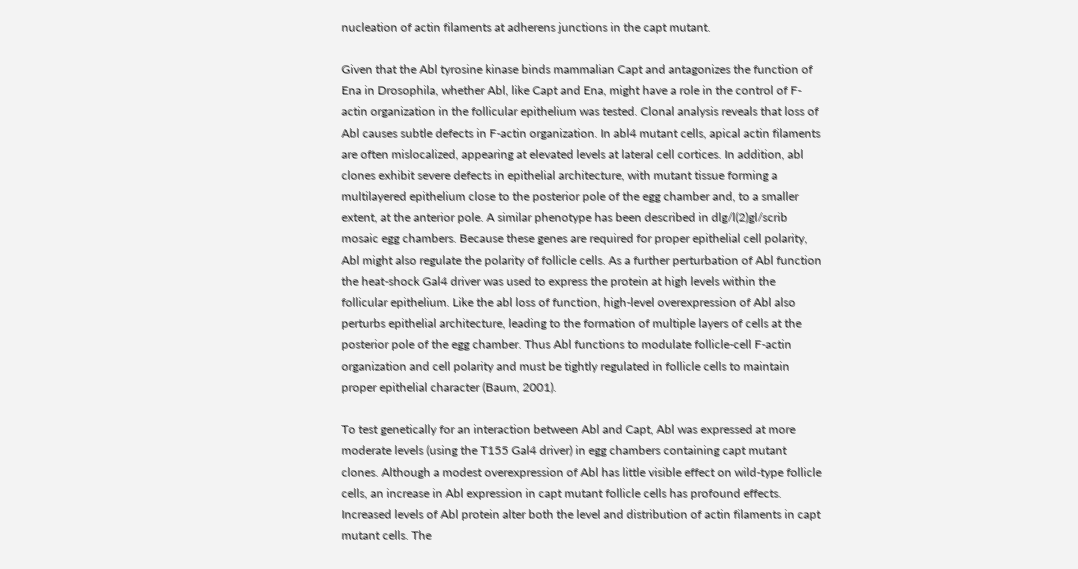nucleation of actin filaments at adherens junctions in the capt mutant.

Given that the Abl tyrosine kinase binds mammalian Capt and antagonizes the function of Ena in Drosophila, whether Abl, like Capt and Ena, might have a role in the control of F-actin organization in the follicular epithelium was tested. Clonal analysis reveals that loss of Abl causes subtle defects in F-actin organization. In abl4 mutant cells, apical actin filaments are often mislocalized, appearing at elevated levels at lateral cell cortices. In addition, abl clones exhibit severe defects in epithelial architecture, with mutant tissue forming a multilayered epithelium close to the posterior pole of the egg chamber and, to a smaller extent, at the anterior pole. A similar phenotype has been described in dlg/l(2)gl/scrib mosaic egg chambers. Because these genes are required for proper epithelial cell polarity, Abl might also regulate the polarity of follicle cells. As a further perturbation of Abl function the heat-shock Gal4 driver was used to express the protein at high levels within the follicular epithelium. Like the abl loss of function, high-level overexpression of Abl also perturbs epithelial architecture, leading to the formation of multiple layers of cells at the posterior pole of the egg chamber. Thus Abl functions to modulate follicle-cell F-actin organization and cell polarity and must be tightly regulated in follicle cells to maintain proper epithelial character (Baum, 2001).

To test genetically for an interaction between Abl and Capt, Abl was expressed at more moderate levels (using the T155 Gal4 driver) in egg chambers containing capt mutant clones. Although a modest overexpression of Abl has little visible effect on wild-type follicle cells, an increase in Abl expression in capt mutant follicle cells has profound effects. Increased levels of Abl protein alter both the level and distribution of actin filaments in capt mutant cells. The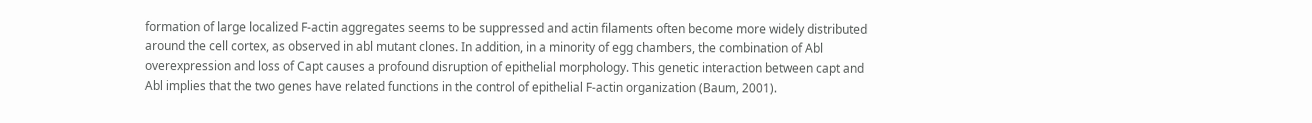formation of large localized F-actin aggregates seems to be suppressed and actin filaments often become more widely distributed around the cell cortex, as observed in abl mutant clones. In addition, in a minority of egg chambers, the combination of Abl overexpression and loss of Capt causes a profound disruption of epithelial morphology. This genetic interaction between capt and Abl implies that the two genes have related functions in the control of epithelial F-actin organization (Baum, 2001).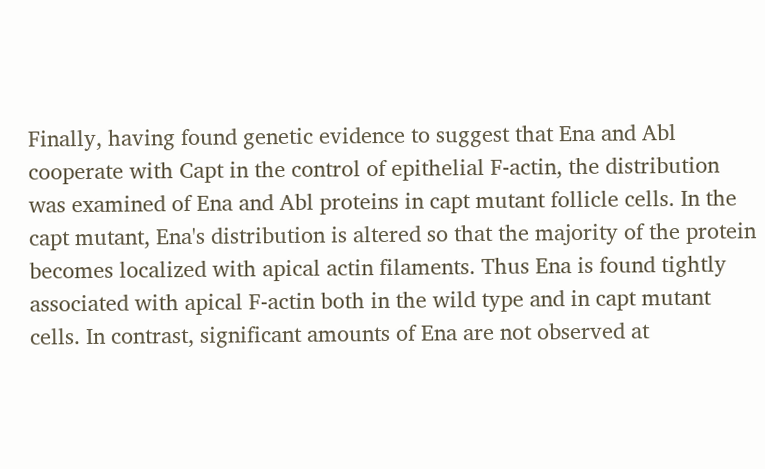Finally, having found genetic evidence to suggest that Ena and Abl cooperate with Capt in the control of epithelial F-actin, the distribution was examined of Ena and Abl proteins in capt mutant follicle cells. In the capt mutant, Ena's distribution is altered so that the majority of the protein becomes localized with apical actin filaments. Thus Ena is found tightly associated with apical F-actin both in the wild type and in capt mutant cells. In contrast, significant amounts of Ena are not observed at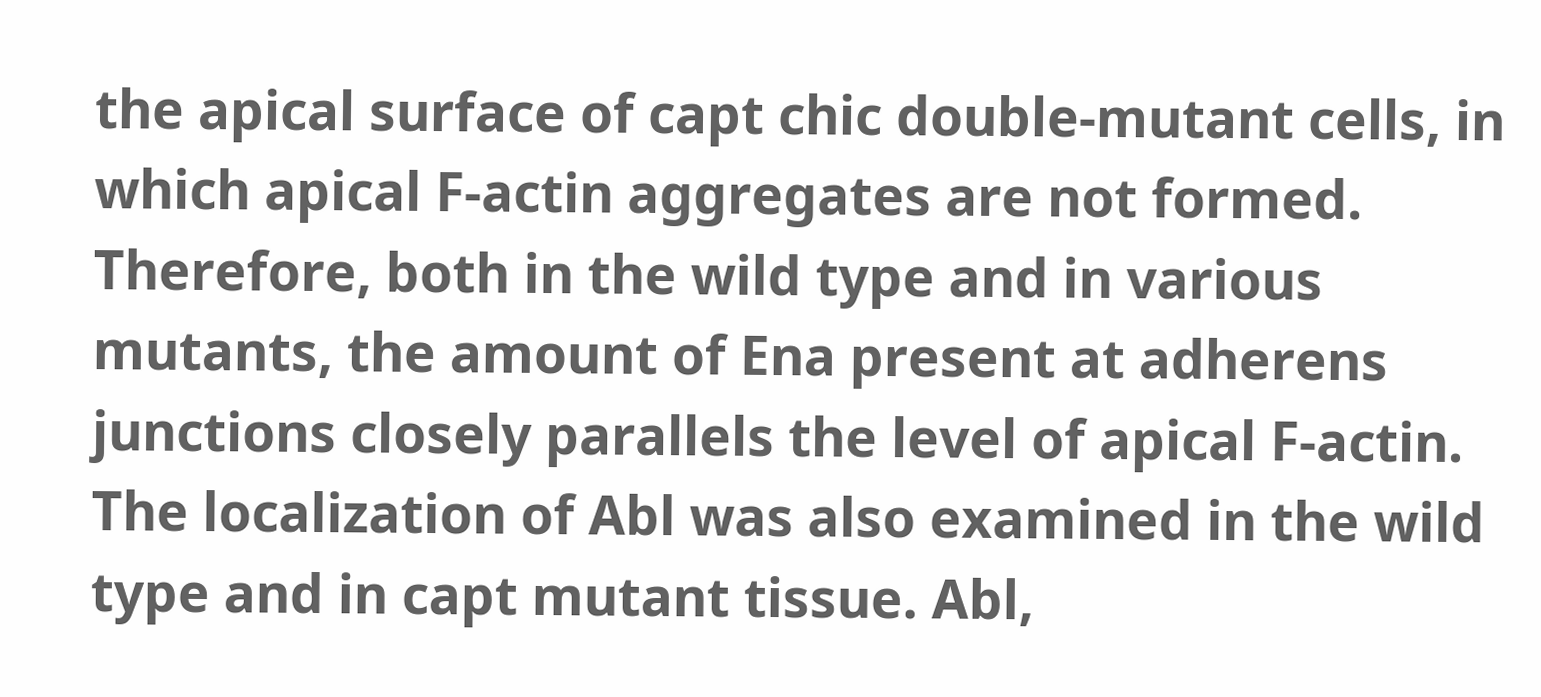the apical surface of capt chic double-mutant cells, in which apical F-actin aggregates are not formed. Therefore, both in the wild type and in various mutants, the amount of Ena present at adherens junctions closely parallels the level of apical F-actin. The localization of Abl was also examined in the wild type and in capt mutant tissue. Abl,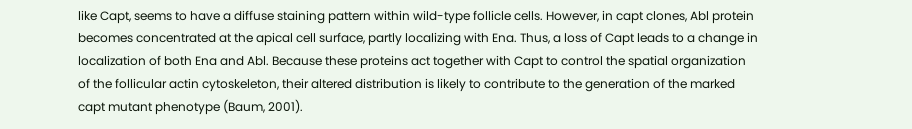like Capt, seems to have a diffuse staining pattern within wild-type follicle cells. However, in capt clones, Abl protein becomes concentrated at the apical cell surface, partly localizing with Ena. Thus, a loss of Capt leads to a change in localization of both Ena and Abl. Because these proteins act together with Capt to control the spatial organization of the follicular actin cytoskeleton, their altered distribution is likely to contribute to the generation of the marked capt mutant phenotype (Baum, 2001).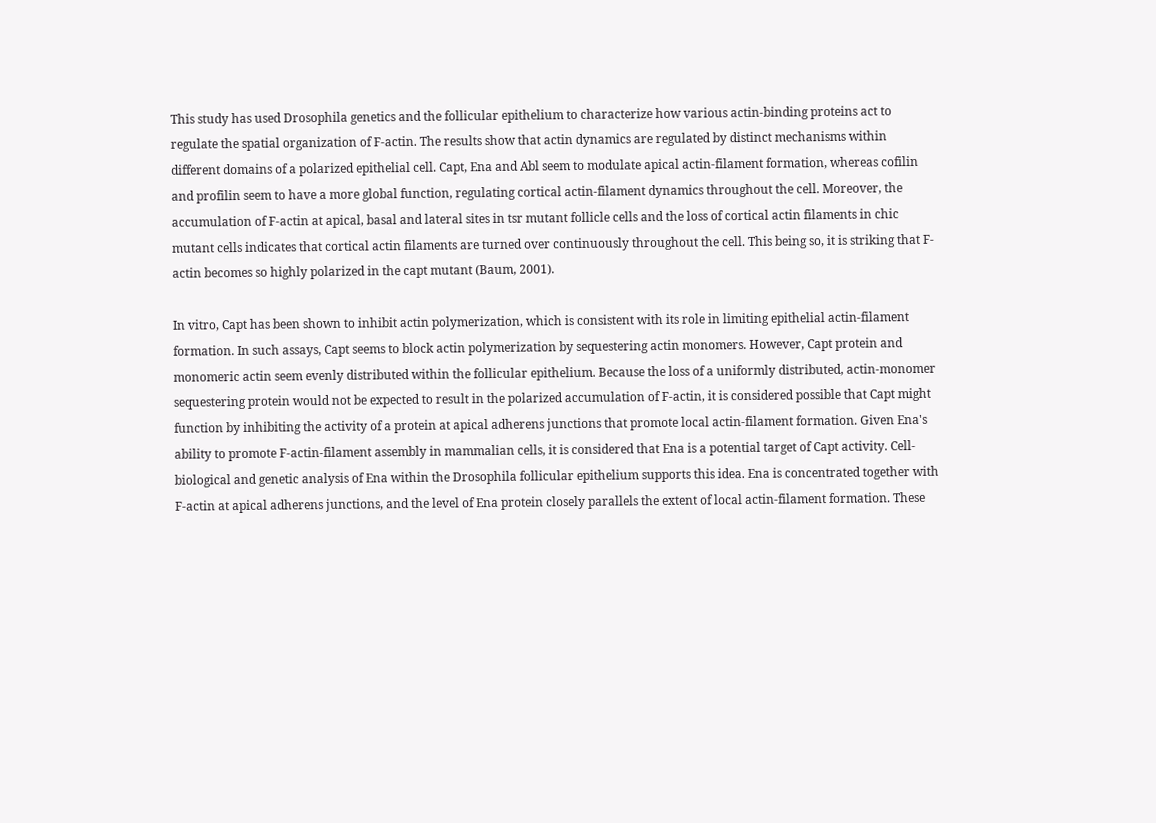This study has used Drosophila genetics and the follicular epithelium to characterize how various actin-binding proteins act to regulate the spatial organization of F-actin. The results show that actin dynamics are regulated by distinct mechanisms within different domains of a polarized epithelial cell. Capt, Ena and Abl seem to modulate apical actin-filament formation, whereas cofilin and profilin seem to have a more global function, regulating cortical actin-filament dynamics throughout the cell. Moreover, the accumulation of F-actin at apical, basal and lateral sites in tsr mutant follicle cells and the loss of cortical actin filaments in chic mutant cells indicates that cortical actin filaments are turned over continuously throughout the cell. This being so, it is striking that F-actin becomes so highly polarized in the capt mutant (Baum, 2001).

In vitro, Capt has been shown to inhibit actin polymerization, which is consistent with its role in limiting epithelial actin-filament formation. In such assays, Capt seems to block actin polymerization by sequestering actin monomers. However, Capt protein and monomeric actin seem evenly distributed within the follicular epithelium. Because the loss of a uniformly distributed, actin-monomer sequestering protein would not be expected to result in the polarized accumulation of F-actin, it is considered possible that Capt might function by inhibiting the activity of a protein at apical adherens junctions that promote local actin-filament formation. Given Ena's ability to promote F-actin-filament assembly in mammalian cells, it is considered that Ena is a potential target of Capt activity. Cell-biological and genetic analysis of Ena within the Drosophila follicular epithelium supports this idea. Ena is concentrated together with F-actin at apical adherens junctions, and the level of Ena protein closely parallels the extent of local actin-filament formation. These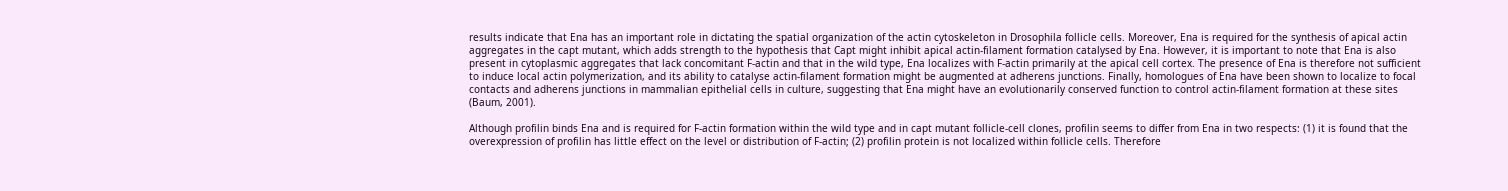results indicate that Ena has an important role in dictating the spatial organization of the actin cytoskeleton in Drosophila follicle cells. Moreover, Ena is required for the synthesis of apical actin aggregates in the capt mutant, which adds strength to the hypothesis that Capt might inhibit apical actin-filament formation catalysed by Ena. However, it is important to note that Ena is also present in cytoplasmic aggregates that lack concomitant F-actin and that in the wild type, Ena localizes with F-actin primarily at the apical cell cortex. The presence of Ena is therefore not sufficient to induce local actin polymerization, and its ability to catalyse actin-filament formation might be augmented at adherens junctions. Finally, homologues of Ena have been shown to localize to focal contacts and adherens junctions in mammalian epithelial cells in culture, suggesting that Ena might have an evolutionarily conserved function to control actin-filament formation at these sites (Baum, 2001).

Although profilin binds Ena and is required for F-actin formation within the wild type and in capt mutant follicle-cell clones, profilin seems to differ from Ena in two respects: (1) it is found that the overexpression of profilin has little effect on the level or distribution of F-actin; (2) profilin protein is not localized within follicle cells. Therefore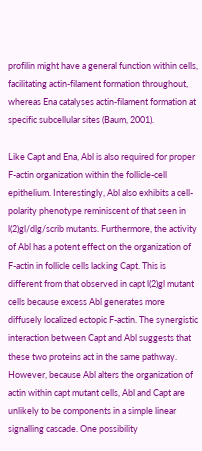profilin might have a general function within cells, facilitating actin-filament formation throughout, whereas Ena catalyses actin-filament formation at specific subcellular sites (Baum, 2001).

Like Capt and Ena, Abl is also required for proper F-actin organization within the follicle-cell epithelium. Interestingly, Abl also exhibits a cell-polarity phenotype reminiscent of that seen in l(2)gl/dlg/scrib mutants. Furthermore, the activity of Abl has a potent effect on the organization of F-actin in follicle cells lacking Capt. This is different from that observed in capt l(2)gl mutant cells because excess Abl generates more diffusely localized ectopic F-actin. The synergistic interaction between Capt and Abl suggests that these two proteins act in the same pathway. However, because Abl alters the organization of actin within capt mutant cells, Abl and Capt are unlikely to be components in a simple linear signalling cascade. One possibility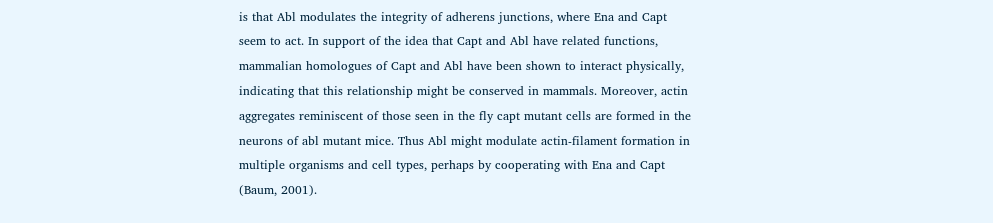is that Abl modulates the integrity of adherens junctions, where Ena and Capt seem to act. In support of the idea that Capt and Abl have related functions, mammalian homologues of Capt and Abl have been shown to interact physically, indicating that this relationship might be conserved in mammals. Moreover, actin aggregates reminiscent of those seen in the fly capt mutant cells are formed in the neurons of abl mutant mice. Thus Abl might modulate actin-filament formation in multiple organisms and cell types, perhaps by cooperating with Ena and Capt (Baum, 2001).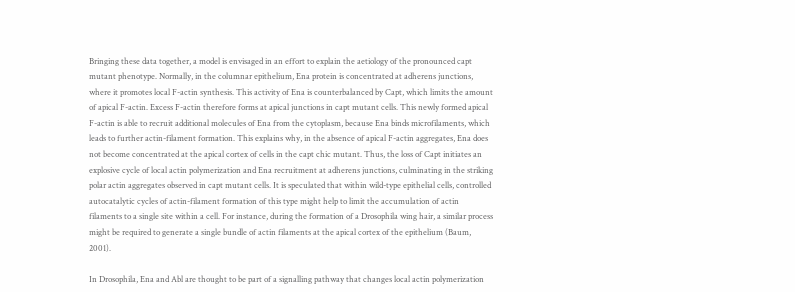Bringing these data together, a model is envisaged in an effort to explain the aetiology of the pronounced capt mutant phenotype. Normally, in the columnar epithelium, Ena protein is concentrated at adherens junctions, where it promotes local F-actin synthesis. This activity of Ena is counterbalanced by Capt, which limits the amount of apical F-actin. Excess F-actin therefore forms at apical junctions in capt mutant cells. This newly formed apical F-actin is able to recruit additional molecules of Ena from the cytoplasm, because Ena binds microfilaments, which leads to further actin-filament formation. This explains why, in the absence of apical F-actin aggregates, Ena does not become concentrated at the apical cortex of cells in the capt chic mutant. Thus, the loss of Capt initiates an explosive cycle of local actin polymerization and Ena recruitment at adherens junctions, culminating in the striking polar actin aggregates observed in capt mutant cells. It is speculated that within wild-type epithelial cells, controlled autocatalytic cycles of actin-filament formation of this type might help to limit the accumulation of actin filaments to a single site within a cell. For instance, during the formation of a Drosophila wing hair, a similar process might be required to generate a single bundle of actin filaments at the apical cortex of the epithelium (Baum, 2001).

In Drosophila, Ena and Abl are thought to be part of a signalling pathway that changes local actin polymerization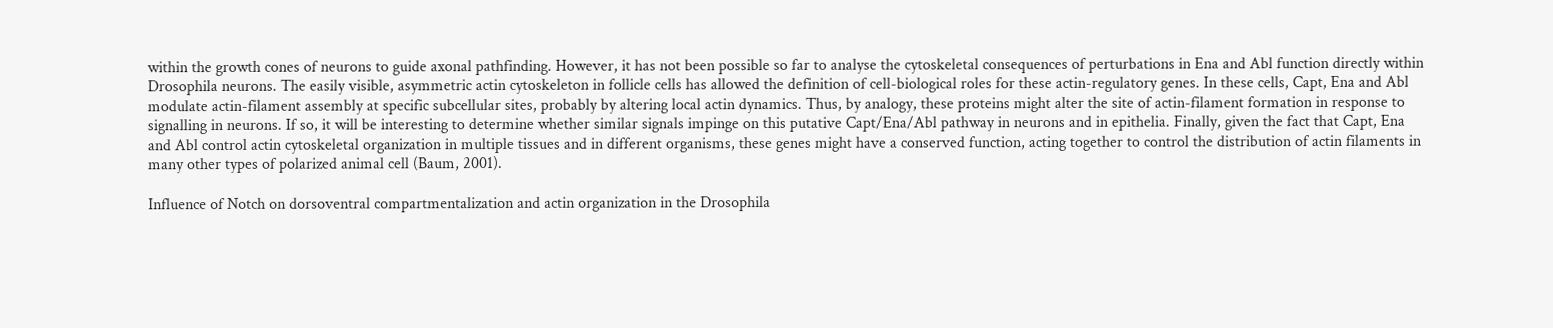within the growth cones of neurons to guide axonal pathfinding. However, it has not been possible so far to analyse the cytoskeletal consequences of perturbations in Ena and Abl function directly within Drosophila neurons. The easily visible, asymmetric actin cytoskeleton in follicle cells has allowed the definition of cell-biological roles for these actin-regulatory genes. In these cells, Capt, Ena and Abl modulate actin-filament assembly at specific subcellular sites, probably by altering local actin dynamics. Thus, by analogy, these proteins might alter the site of actin-filament formation in response to signalling in neurons. If so, it will be interesting to determine whether similar signals impinge on this putative Capt/Ena/Abl pathway in neurons and in epithelia. Finally, given the fact that Capt, Ena and Abl control actin cytoskeletal organization in multiple tissues and in different organisms, these genes might have a conserved function, acting together to control the distribution of actin filaments in many other types of polarized animal cell (Baum, 2001).

Influence of Notch on dorsoventral compartmentalization and actin organization in the Drosophila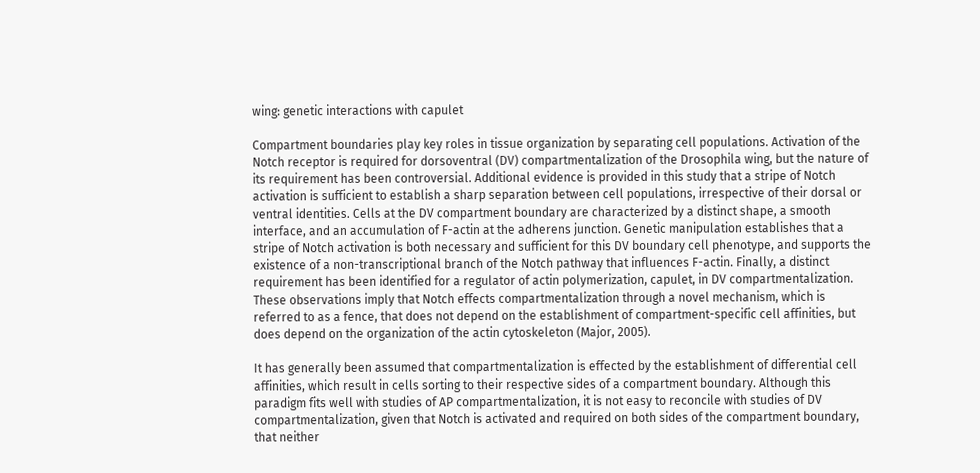wing: genetic interactions with capulet

Compartment boundaries play key roles in tissue organization by separating cell populations. Activation of the Notch receptor is required for dorsoventral (DV) compartmentalization of the Drosophila wing, but the nature of its requirement has been controversial. Additional evidence is provided in this study that a stripe of Notch activation is sufficient to establish a sharp separation between cell populations, irrespective of their dorsal or ventral identities. Cells at the DV compartment boundary are characterized by a distinct shape, a smooth interface, and an accumulation of F-actin at the adherens junction. Genetic manipulation establishes that a stripe of Notch activation is both necessary and sufficient for this DV boundary cell phenotype, and supports the existence of a non-transcriptional branch of the Notch pathway that influences F-actin. Finally, a distinct requirement has been identified for a regulator of actin polymerization, capulet, in DV compartmentalization. These observations imply that Notch effects compartmentalization through a novel mechanism, which is referred to as a fence, that does not depend on the establishment of compartment-specific cell affinities, but does depend on the organization of the actin cytoskeleton (Major, 2005).

It has generally been assumed that compartmentalization is effected by the establishment of differential cell affinities, which result in cells sorting to their respective sides of a compartment boundary. Although this paradigm fits well with studies of AP compartmentalization, it is not easy to reconcile with studies of DV compartmentalization, given that Notch is activated and required on both sides of the compartment boundary, that neither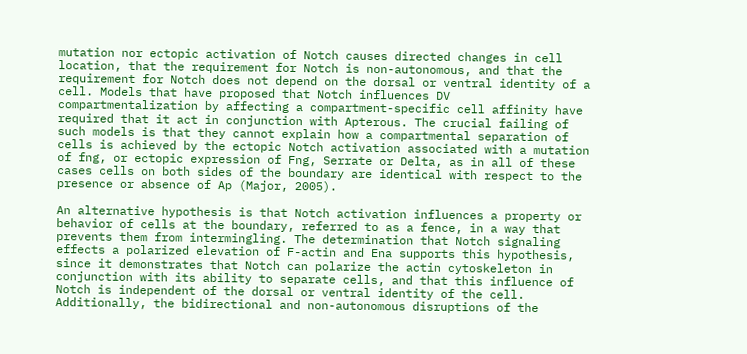mutation nor ectopic activation of Notch causes directed changes in cell location, that the requirement for Notch is non-autonomous, and that the requirement for Notch does not depend on the dorsal or ventral identity of a cell. Models that have proposed that Notch influences DV compartmentalization by affecting a compartment-specific cell affinity have required that it act in conjunction with Apterous. The crucial failing of such models is that they cannot explain how a compartmental separation of cells is achieved by the ectopic Notch activation associated with a mutation of fng, or ectopic expression of Fng, Serrate or Delta, as in all of these cases cells on both sides of the boundary are identical with respect to the presence or absence of Ap (Major, 2005).

An alternative hypothesis is that Notch activation influences a property or behavior of cells at the boundary, referred to as a fence, in a way that prevents them from intermingling. The determination that Notch signaling effects a polarized elevation of F-actin and Ena supports this hypothesis, since it demonstrates that Notch can polarize the actin cytoskeleton in conjunction with its ability to separate cells, and that this influence of Notch is independent of the dorsal or ventral identity of the cell. Additionally, the bidirectional and non-autonomous disruptions of the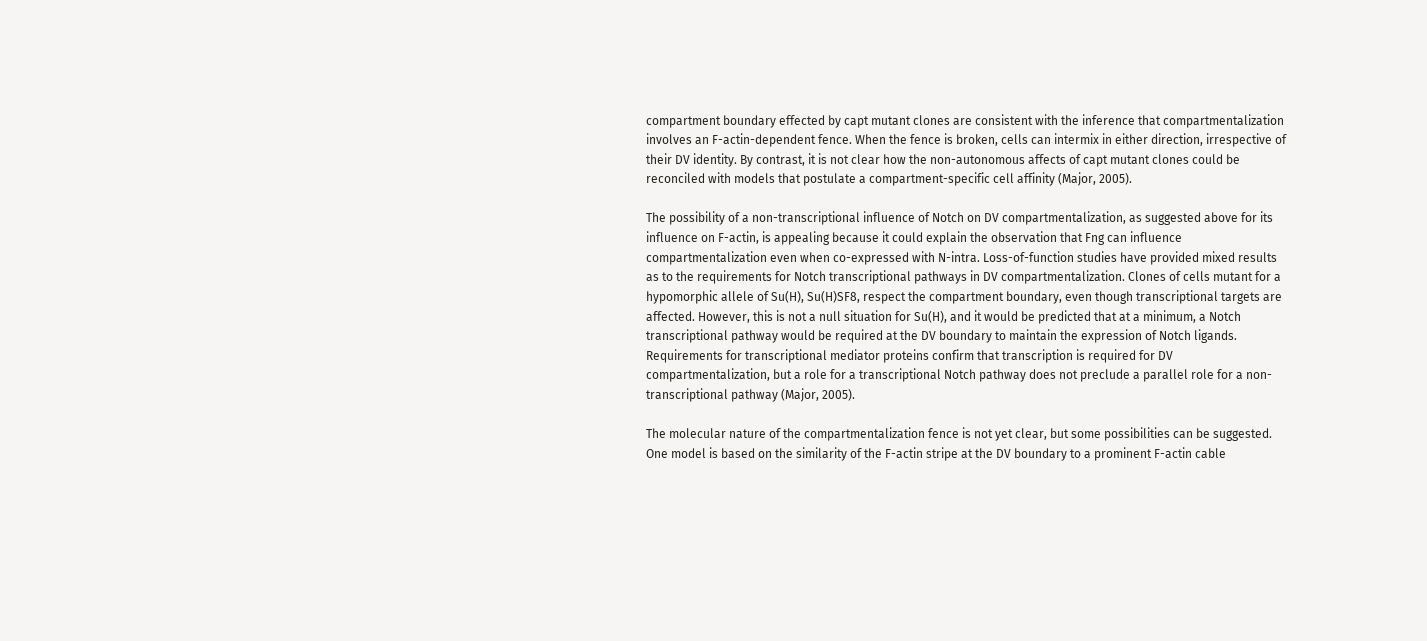compartment boundary effected by capt mutant clones are consistent with the inference that compartmentalization involves an F-actin-dependent fence. When the fence is broken, cells can intermix in either direction, irrespective of their DV identity. By contrast, it is not clear how the non-autonomous affects of capt mutant clones could be reconciled with models that postulate a compartment-specific cell affinity (Major, 2005).

The possibility of a non-transcriptional influence of Notch on DV compartmentalization, as suggested above for its influence on F-actin, is appealing because it could explain the observation that Fng can influence compartmentalization even when co-expressed with N-intra. Loss-of-function studies have provided mixed results as to the requirements for Notch transcriptional pathways in DV compartmentalization. Clones of cells mutant for a hypomorphic allele of Su(H), Su(H)SF8, respect the compartment boundary, even though transcriptional targets are affected. However, this is not a null situation for Su(H), and it would be predicted that at a minimum, a Notch transcriptional pathway would be required at the DV boundary to maintain the expression of Notch ligands. Requirements for transcriptional mediator proteins confirm that transcription is required for DV compartmentalization, but a role for a transcriptional Notch pathway does not preclude a parallel role for a non-transcriptional pathway (Major, 2005).

The molecular nature of the compartmentalization fence is not yet clear, but some possibilities can be suggested. One model is based on the similarity of the F-actin stripe at the DV boundary to a prominent F-actin cable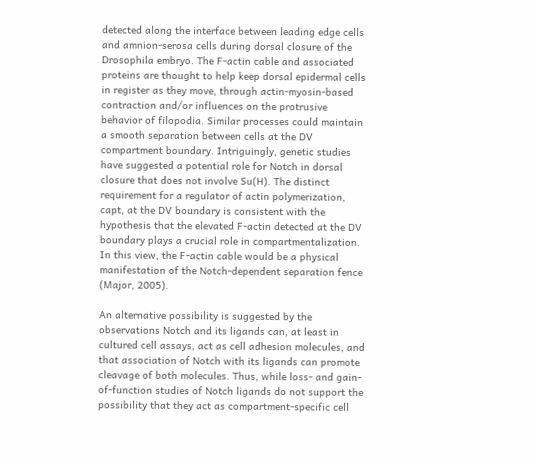detected along the interface between leading edge cells and amnion-serosa cells during dorsal closure of the Drosophila embryo. The F-actin cable and associated proteins are thought to help keep dorsal epidermal cells in register as they move, through actin-myosin-based contraction and/or influences on the protrusive behavior of filopodia. Similar processes could maintain a smooth separation between cells at the DV compartment boundary. Intriguingly, genetic studies have suggested a potential role for Notch in dorsal closure that does not involve Su(H). The distinct requirement for a regulator of actin polymerization, capt, at the DV boundary is consistent with the hypothesis that the elevated F-actin detected at the DV boundary plays a crucial role in compartmentalization. In this view, the F-actin cable would be a physical manifestation of the Notch-dependent separation fence (Major, 2005).

An alternative possibility is suggested by the observations Notch and its ligands can, at least in cultured cell assays, act as cell adhesion molecules, and that association of Notch with its ligands can promote cleavage of both molecules. Thus, while loss- and gain-of-function studies of Notch ligands do not support the possibility that they act as compartment-specific cell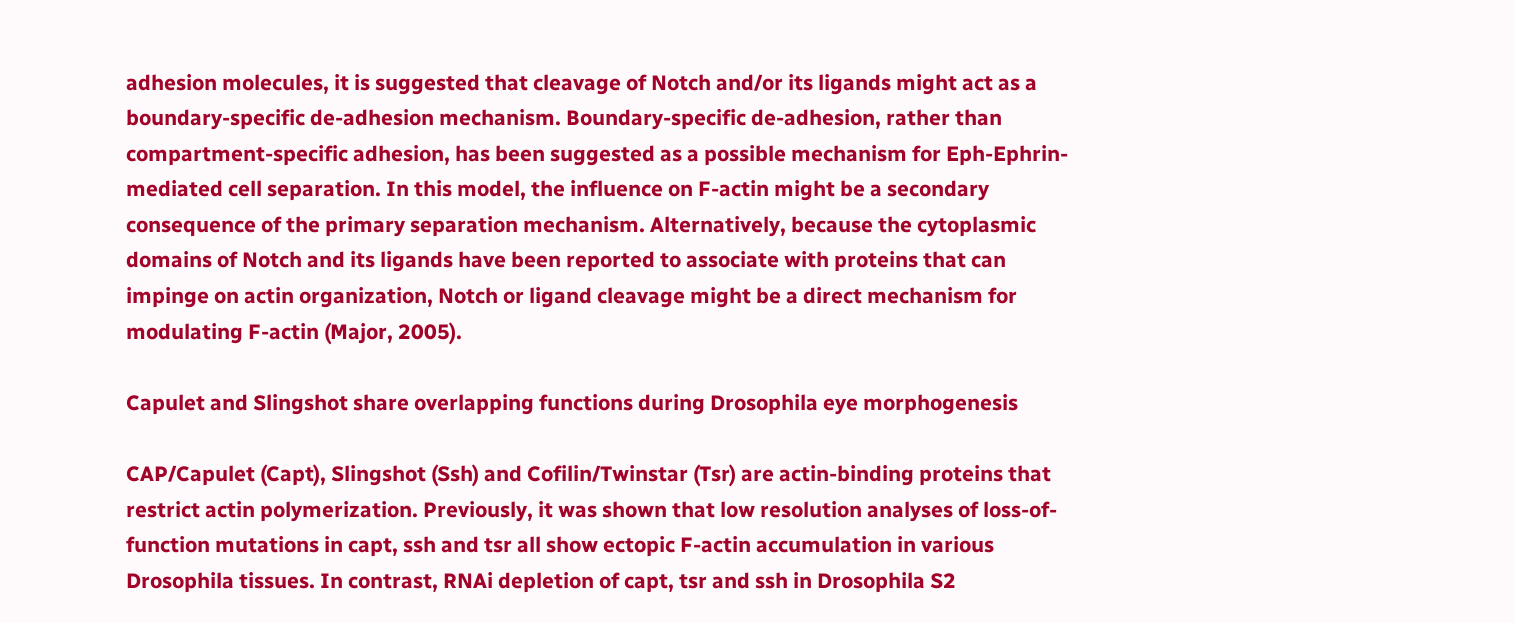adhesion molecules, it is suggested that cleavage of Notch and/or its ligands might act as a boundary-specific de-adhesion mechanism. Boundary-specific de-adhesion, rather than compartment-specific adhesion, has been suggested as a possible mechanism for Eph-Ephrin-mediated cell separation. In this model, the influence on F-actin might be a secondary consequence of the primary separation mechanism. Alternatively, because the cytoplasmic domains of Notch and its ligands have been reported to associate with proteins that can impinge on actin organization, Notch or ligand cleavage might be a direct mechanism for modulating F-actin (Major, 2005).

Capulet and Slingshot share overlapping functions during Drosophila eye morphogenesis

CAP/Capulet (Capt), Slingshot (Ssh) and Cofilin/Twinstar (Tsr) are actin-binding proteins that restrict actin polymerization. Previously, it was shown that low resolution analyses of loss-of-function mutations in capt, ssh and tsr all show ectopic F-actin accumulation in various Drosophila tissues. In contrast, RNAi depletion of capt, tsr and ssh in Drosophila S2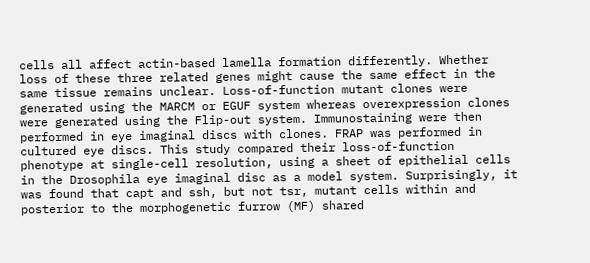cells all affect actin-based lamella formation differently. Whether loss of these three related genes might cause the same effect in the same tissue remains unclear. Loss-of-function mutant clones were generated using the MARCM or EGUF system whereas overexpression clones were generated using the Flip-out system. Immunostaining were then performed in eye imaginal discs with clones. FRAP was performed in cultured eye discs. This study compared their loss-of-function phenotype at single-cell resolution, using a sheet of epithelial cells in the Drosophila eye imaginal disc as a model system. Surprisingly, it was found that capt and ssh, but not tsr, mutant cells within and posterior to the morphogenetic furrow (MF) shared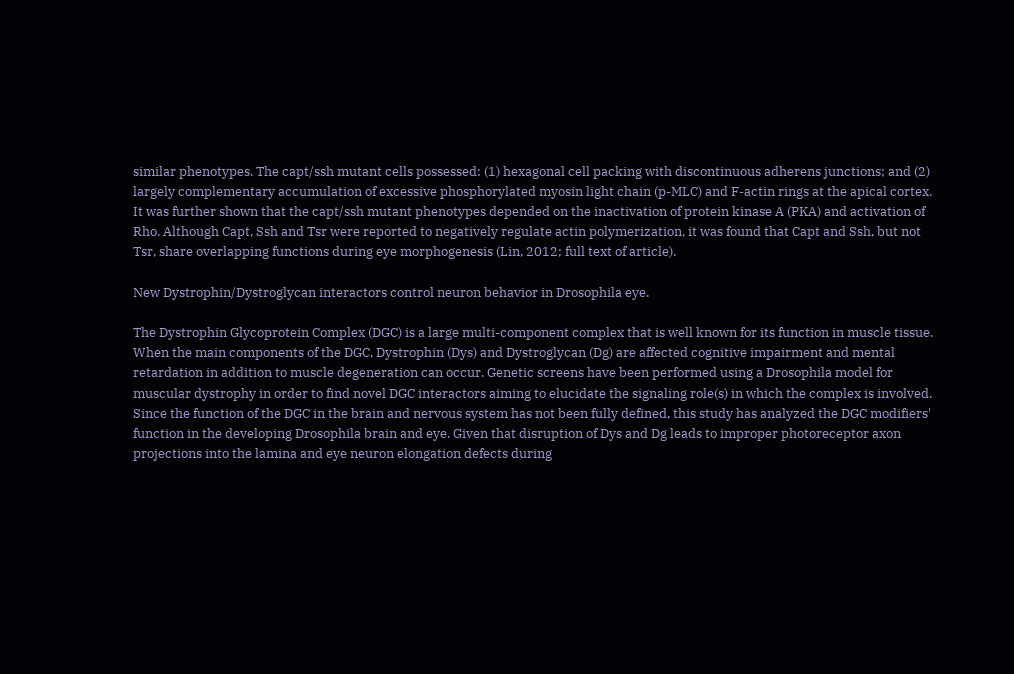similar phenotypes. The capt/ssh mutant cells possessed: (1) hexagonal cell packing with discontinuous adherens junctions; and (2) largely complementary accumulation of excessive phosphorylated myosin light chain (p-MLC) and F-actin rings at the apical cortex. It was further shown that the capt/ssh mutant phenotypes depended on the inactivation of protein kinase A (PKA) and activation of Rho. Although Capt, Ssh and Tsr were reported to negatively regulate actin polymerization, it was found that Capt and Ssh, but not Tsr, share overlapping functions during eye morphogenesis (Lin, 2012; full text of article).

New Dystrophin/Dystroglycan interactors control neuron behavior in Drosophila eye.

The Dystrophin Glycoprotein Complex (DGC) is a large multi-component complex that is well known for its function in muscle tissue. When the main components of the DGC, Dystrophin (Dys) and Dystroglycan (Dg) are affected cognitive impairment and mental retardation in addition to muscle degeneration can occur. Genetic screens have been performed using a Drosophila model for muscular dystrophy in order to find novel DGC interactors aiming to elucidate the signaling role(s) in which the complex is involved. Since the function of the DGC in the brain and nervous system has not been fully defined, this study has analyzed the DGC modifiers' function in the developing Drosophila brain and eye. Given that disruption of Dys and Dg leads to improper photoreceptor axon projections into the lamina and eye neuron elongation defects during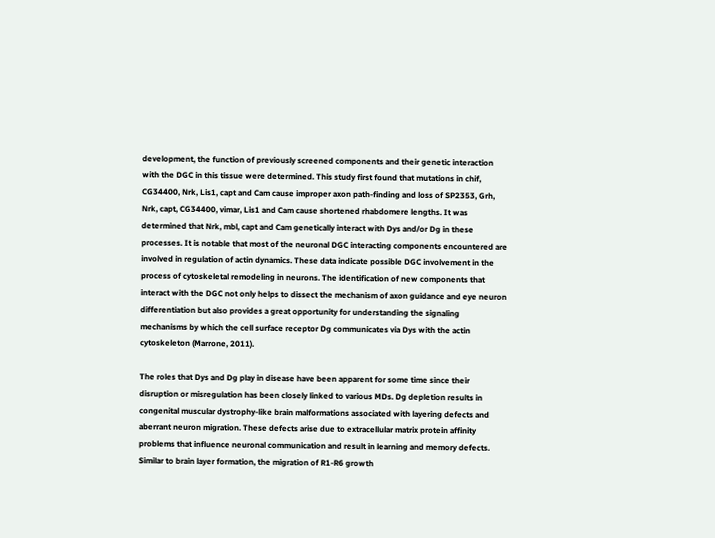development, the function of previously screened components and their genetic interaction with the DGC in this tissue were determined. This study first found that mutations in chif, CG34400, Nrk, Lis1, capt and Cam cause improper axon path-finding and loss of SP2353, Grh, Nrk, capt, CG34400, vimar, Lis1 and Cam cause shortened rhabdomere lengths. It was determined that Nrk, mbl, capt and Cam genetically interact with Dys and/or Dg in these processes. It is notable that most of the neuronal DGC interacting components encountered are involved in regulation of actin dynamics. These data indicate possible DGC involvement in the process of cytoskeletal remodeling in neurons. The identification of new components that interact with the DGC not only helps to dissect the mechanism of axon guidance and eye neuron differentiation but also provides a great opportunity for understanding the signaling mechanisms by which the cell surface receptor Dg communicates via Dys with the actin cytoskeleton (Marrone, 2011).

The roles that Dys and Dg play in disease have been apparent for some time since their disruption or misregulation has been closely linked to various MDs. Dg depletion results in congenital muscular dystrophy-like brain malformations associated with layering defects and aberrant neuron migration. These defects arise due to extracellular matrix protein affinity problems that influence neuronal communication and result in learning and memory defects. Similar to brain layer formation, the migration of R1-R6 growth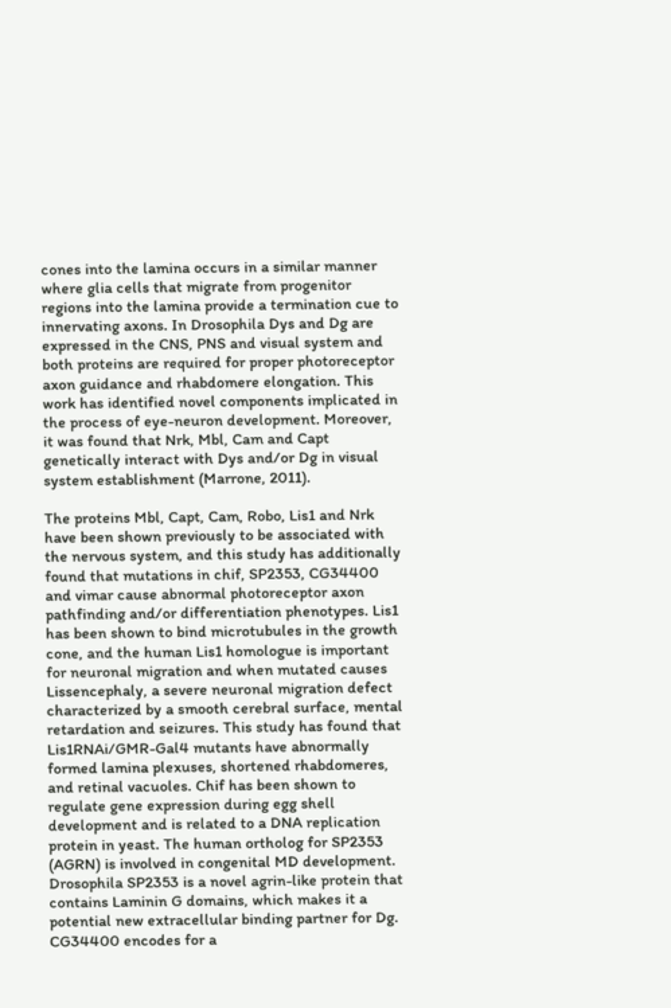cones into the lamina occurs in a similar manner where glia cells that migrate from progenitor regions into the lamina provide a termination cue to innervating axons. In Drosophila Dys and Dg are expressed in the CNS, PNS and visual system and both proteins are required for proper photoreceptor axon guidance and rhabdomere elongation. This work has identified novel components implicated in the process of eye-neuron development. Moreover, it was found that Nrk, Mbl, Cam and Capt genetically interact with Dys and/or Dg in visual system establishment (Marrone, 2011).

The proteins Mbl, Capt, Cam, Robo, Lis1 and Nrk have been shown previously to be associated with the nervous system, and this study has additionally found that mutations in chif, SP2353, CG34400 and vimar cause abnormal photoreceptor axon pathfinding and/or differentiation phenotypes. Lis1 has been shown to bind microtubules in the growth cone, and the human Lis1 homologue is important for neuronal migration and when mutated causes Lissencephaly, a severe neuronal migration defect characterized by a smooth cerebral surface, mental retardation and seizures. This study has found that Lis1RNAi/GMR-Gal4 mutants have abnormally formed lamina plexuses, shortened rhabdomeres, and retinal vacuoles. Chif has been shown to regulate gene expression during egg shell development and is related to a DNA replication protein in yeast. The human ortholog for SP2353 (AGRN) is involved in congenital MD development. Drosophila SP2353 is a novel agrin-like protein that contains Laminin G domains, which makes it a potential new extracellular binding partner for Dg. CG34400 encodes for a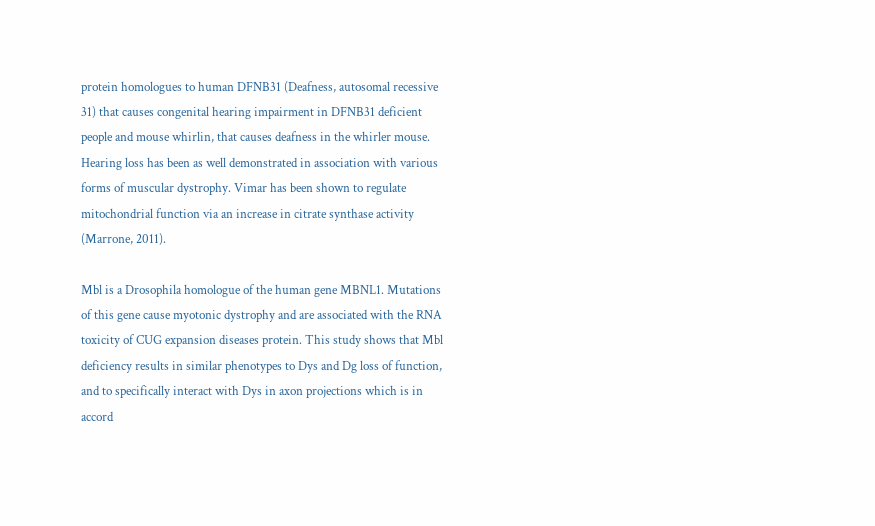protein homologues to human DFNB31 (Deafness, autosomal recessive 31) that causes congenital hearing impairment in DFNB31 deficient people and mouse whirlin, that causes deafness in the whirler mouse. Hearing loss has been as well demonstrated in association with various forms of muscular dystrophy. Vimar has been shown to regulate mitochondrial function via an increase in citrate synthase activity (Marrone, 2011).

Mbl is a Drosophila homologue of the human gene MBNL1. Mutations of this gene cause myotonic dystrophy and are associated with the RNA toxicity of CUG expansion diseases protein. This study shows that Mbl deficiency results in similar phenotypes to Dys and Dg loss of function, and to specifically interact with Dys in axon projections which is in accord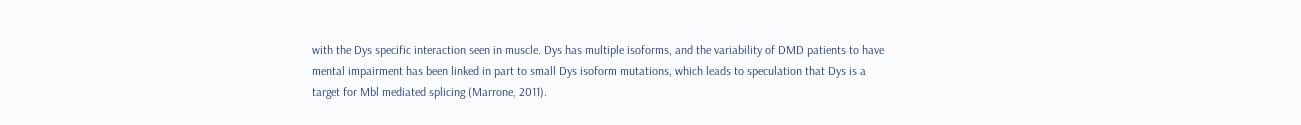with the Dys specific interaction seen in muscle. Dys has multiple isoforms, and the variability of DMD patients to have mental impairment has been linked in part to small Dys isoform mutations, which leads to speculation that Dys is a target for Mbl mediated splicing (Marrone, 2011).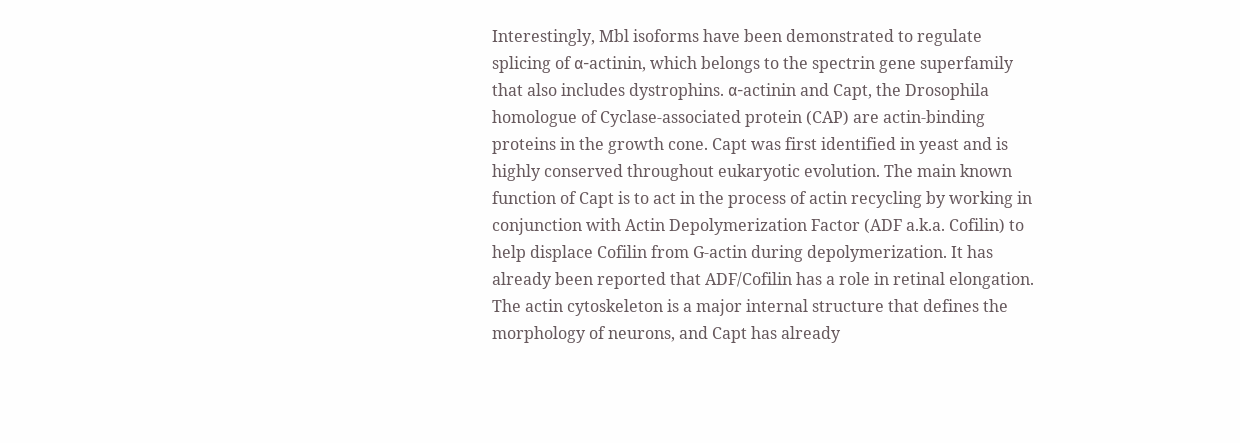Interestingly, Mbl isoforms have been demonstrated to regulate splicing of α-actinin, which belongs to the spectrin gene superfamily that also includes dystrophins. α-actinin and Capt, the Drosophila homologue of Cyclase-associated protein (CAP) are actin-binding proteins in the growth cone. Capt was first identified in yeast and is highly conserved throughout eukaryotic evolution. The main known function of Capt is to act in the process of actin recycling by working in conjunction with Actin Depolymerization Factor (ADF a.k.a. Cofilin) to help displace Cofilin from G-actin during depolymerization. It has already been reported that ADF/Cofilin has a role in retinal elongation. The actin cytoskeleton is a major internal structure that defines the morphology of neurons, and Capt has already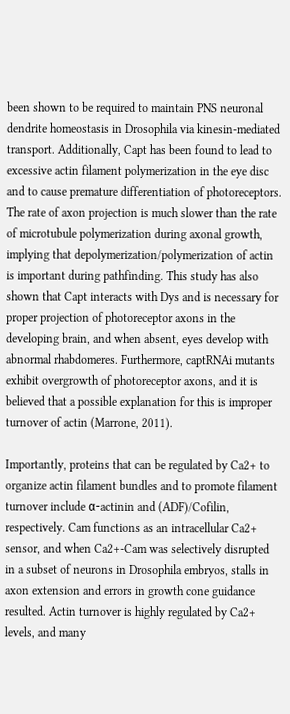been shown to be required to maintain PNS neuronal dendrite homeostasis in Drosophila via kinesin-mediated transport. Additionally, Capt has been found to lead to excessive actin filament polymerization in the eye disc and to cause premature differentiation of photoreceptors. The rate of axon projection is much slower than the rate of microtubule polymerization during axonal growth, implying that depolymerization/polymerization of actin is important during pathfinding. This study has also shown that Capt interacts with Dys and is necessary for proper projection of photoreceptor axons in the developing brain, and when absent, eyes develop with abnormal rhabdomeres. Furthermore, captRNAi mutants exhibit overgrowth of photoreceptor axons, and it is believed that a possible explanation for this is improper turnover of actin (Marrone, 2011).

Importantly, proteins that can be regulated by Ca2+ to organize actin filament bundles and to promote filament turnover include α-actinin and (ADF)/Cofilin, respectively. Cam functions as an intracellular Ca2+ sensor, and when Ca2+-Cam was selectively disrupted in a subset of neurons in Drosophila embryos, stalls in axon extension and errors in growth cone guidance resulted. Actin turnover is highly regulated by Ca2+ levels, and many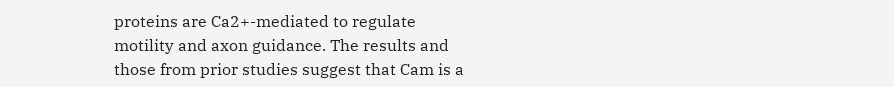proteins are Ca2+-mediated to regulate motility and axon guidance. The results and those from prior studies suggest that Cam is a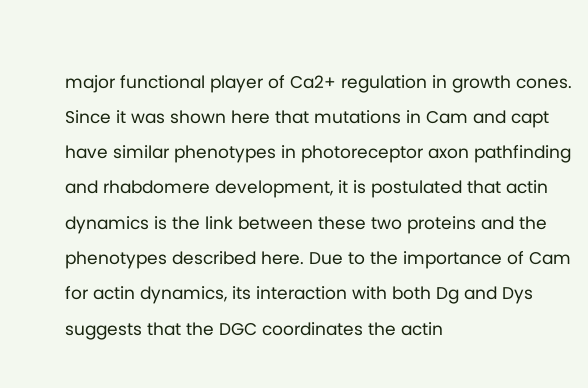major functional player of Ca2+ regulation in growth cones. Since it was shown here that mutations in Cam and capt have similar phenotypes in photoreceptor axon pathfinding and rhabdomere development, it is postulated that actin dynamics is the link between these two proteins and the phenotypes described here. Due to the importance of Cam for actin dynamics, its interaction with both Dg and Dys suggests that the DGC coordinates the actin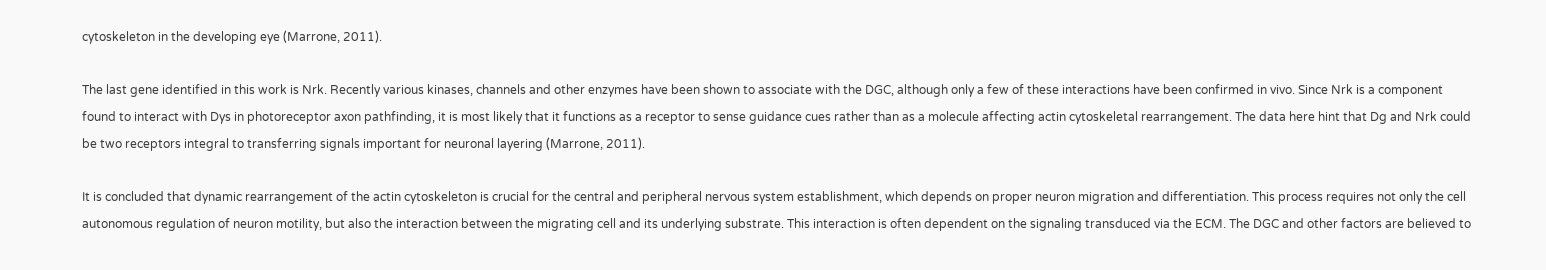cytoskeleton in the developing eye (Marrone, 2011).

The last gene identified in this work is Nrk. Recently various kinases, channels and other enzymes have been shown to associate with the DGC, although only a few of these interactions have been confirmed in vivo. Since Nrk is a component found to interact with Dys in photoreceptor axon pathfinding, it is most likely that it functions as a receptor to sense guidance cues rather than as a molecule affecting actin cytoskeletal rearrangement. The data here hint that Dg and Nrk could be two receptors integral to transferring signals important for neuronal layering (Marrone, 2011).

It is concluded that dynamic rearrangement of the actin cytoskeleton is crucial for the central and peripheral nervous system establishment, which depends on proper neuron migration and differentiation. This process requires not only the cell autonomous regulation of neuron motility, but also the interaction between the migrating cell and its underlying substrate. This interaction is often dependent on the signaling transduced via the ECM. The DGC and other factors are believed to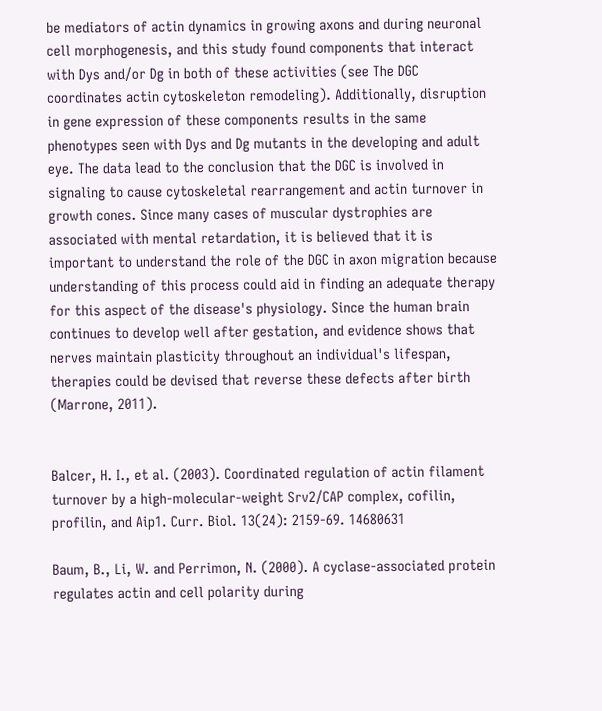be mediators of actin dynamics in growing axons and during neuronal cell morphogenesis, and this study found components that interact with Dys and/or Dg in both of these activities (see The DGC coordinates actin cytoskeleton remodeling). Additionally, disruption in gene expression of these components results in the same phenotypes seen with Dys and Dg mutants in the developing and adult eye. The data lead to the conclusion that the DGC is involved in signaling to cause cytoskeletal rearrangement and actin turnover in growth cones. Since many cases of muscular dystrophies are associated with mental retardation, it is believed that it is important to understand the role of the DGC in axon migration because understanding of this process could aid in finding an adequate therapy for this aspect of the disease's physiology. Since the human brain continues to develop well after gestation, and evidence shows that nerves maintain plasticity throughout an individual's lifespan, therapies could be devised that reverse these defects after birth (Marrone, 2011).


Balcer, H. I., et al. (2003). Coordinated regulation of actin filament turnover by a high-molecular-weight Srv2/CAP complex, cofilin, profilin, and Aip1. Curr. Biol. 13(24): 2159-69. 14680631

Baum, B., Li, W. and Perrimon, N. (2000). A cyclase-associated protein regulates actin and cell polarity during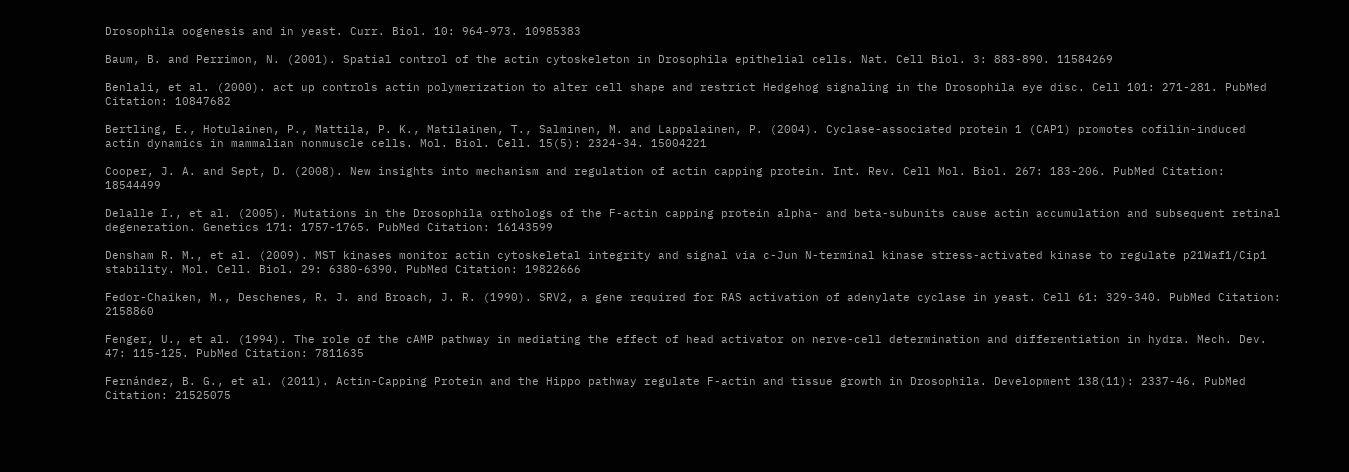Drosophila oogenesis and in yeast. Curr. Biol. 10: 964-973. 10985383

Baum, B. and Perrimon, N. (2001). Spatial control of the actin cytoskeleton in Drosophila epithelial cells. Nat. Cell Biol. 3: 883-890. 11584269

Benlali, et al. (2000). act up controls actin polymerization to alter cell shape and restrict Hedgehog signaling in the Drosophila eye disc. Cell 101: 271-281. PubMed Citation: 10847682

Bertling, E., Hotulainen, P., Mattila, P. K., Matilainen, T., Salminen, M. and Lappalainen, P. (2004). Cyclase-associated protein 1 (CAP1) promotes cofilin-induced actin dynamics in mammalian nonmuscle cells. Mol. Biol. Cell. 15(5): 2324-34. 15004221

Cooper, J. A. and Sept, D. (2008). New insights into mechanism and regulation of actin capping protein. Int. Rev. Cell Mol. Biol. 267: 183-206. PubMed Citation: 18544499

Delalle I., et al. (2005). Mutations in the Drosophila orthologs of the F-actin capping protein alpha- and beta-subunits cause actin accumulation and subsequent retinal degeneration. Genetics 171: 1757-1765. PubMed Citation: 16143599

Densham R. M., et al. (2009). MST kinases monitor actin cytoskeletal integrity and signal via c-Jun N-terminal kinase stress-activated kinase to regulate p21Waf1/Cip1 stability. Mol. Cell. Biol. 29: 6380-6390. PubMed Citation: 19822666

Fedor-Chaiken, M., Deschenes, R. J. and Broach, J. R. (1990). SRV2, a gene required for RAS activation of adenylate cyclase in yeast. Cell 61: 329-340. PubMed Citation: 2158860

Fenger, U., et al. (1994). The role of the cAMP pathway in mediating the effect of head activator on nerve-cell determination and differentiation in hydra. Mech. Dev. 47: 115-125. PubMed Citation: 7811635

Fernández, B. G., et al. (2011). Actin-Capping Protein and the Hippo pathway regulate F-actin and tissue growth in Drosophila. Development 138(11): 2337-46. PubMed Citation: 21525075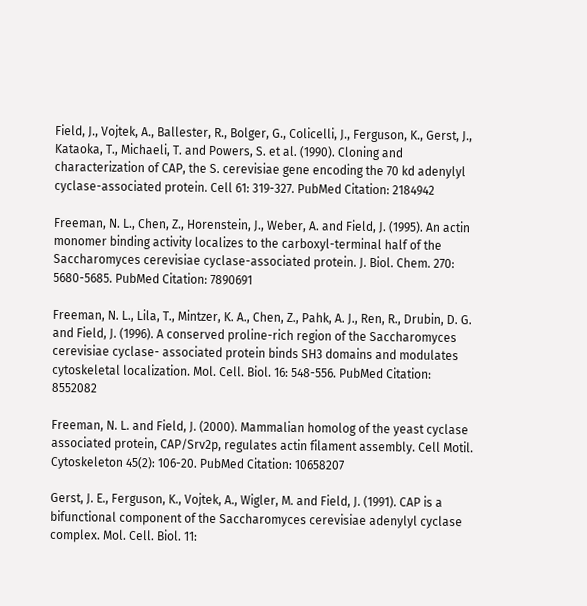Field, J., Vojtek, A., Ballester, R., Bolger, G., Colicelli, J., Ferguson, K., Gerst, J., Kataoka, T., Michaeli, T. and Powers, S. et al. (1990). Cloning and characterization of CAP, the S. cerevisiae gene encoding the 70 kd adenylyl cyclase-associated protein. Cell 61: 319-327. PubMed Citation: 2184942

Freeman, N. L., Chen, Z., Horenstein, J., Weber, A. and Field, J. (1995). An actin monomer binding activity localizes to the carboxyl-terminal half of the Saccharomyces cerevisiae cyclase-associated protein. J. Biol. Chem. 270: 5680-5685. PubMed Citation: 7890691

Freeman, N. L., Lila, T., Mintzer, K. A., Chen, Z., Pahk, A. J., Ren, R., Drubin, D. G. and Field, J. (1996). A conserved proline-rich region of the Saccharomyces cerevisiae cyclase- associated protein binds SH3 domains and modulates cytoskeletal localization. Mol. Cell. Biol. 16: 548-556. PubMed Citation: 8552082

Freeman, N. L. and Field, J. (2000). Mammalian homolog of the yeast cyclase associated protein, CAP/Srv2p, regulates actin filament assembly. Cell Motil. Cytoskeleton 45(2): 106-20. PubMed Citation: 10658207

Gerst, J. E., Ferguson, K., Vojtek, A., Wigler, M. and Field, J. (1991). CAP is a bifunctional component of the Saccharomyces cerevisiae adenylyl cyclase complex. Mol. Cell. Biol. 11: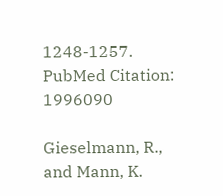1248-1257. PubMed Citation: 1996090

Gieselmann, R., and Mann, K.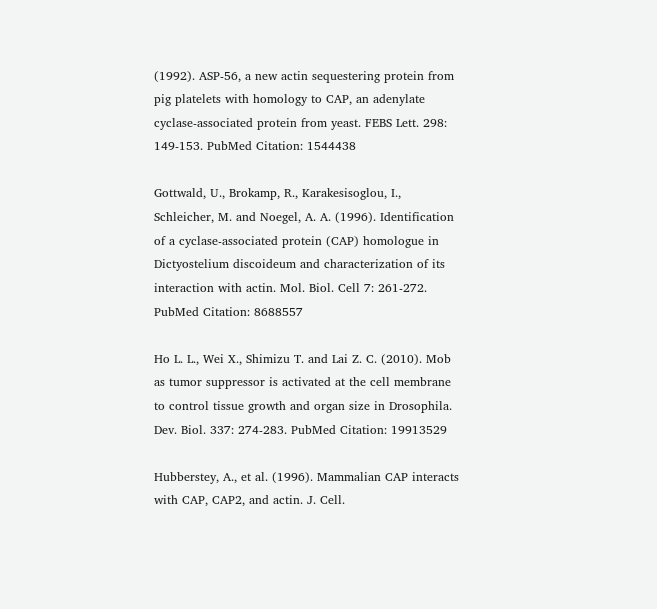(1992). ASP-56, a new actin sequestering protein from pig platelets with homology to CAP, an adenylate cyclase-associated protein from yeast. FEBS Lett. 298: 149-153. PubMed Citation: 1544438

Gottwald, U., Brokamp, R., Karakesisoglou, I., Schleicher, M. and Noegel, A. A. (1996). Identification of a cyclase-associated protein (CAP) homologue in Dictyostelium discoideum and characterization of its interaction with actin. Mol. Biol. Cell 7: 261-272. PubMed Citation: 8688557

Ho L. L., Wei X., Shimizu T. and Lai Z. C. (2010). Mob as tumor suppressor is activated at the cell membrane to control tissue growth and organ size in Drosophila. Dev. Biol. 337: 274-283. PubMed Citation: 19913529

Hubberstey, A., et al. (1996). Mammalian CAP interacts with CAP, CAP2, and actin. J. Cell.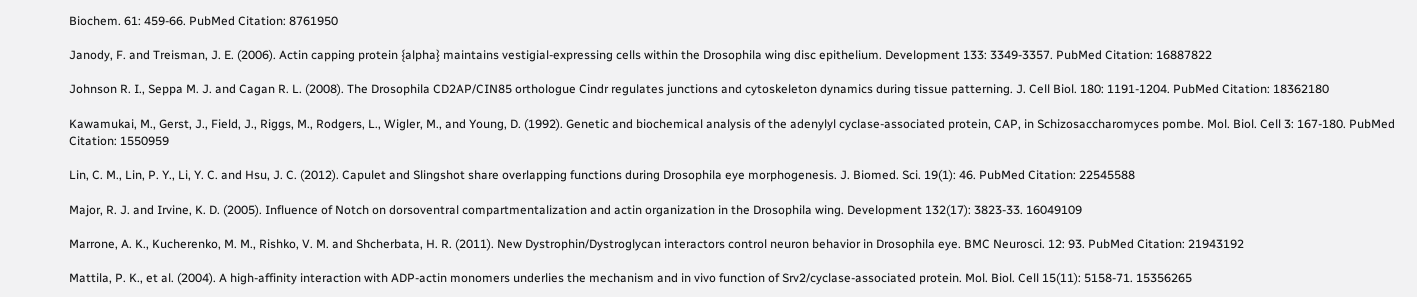Biochem. 61: 459-66. PubMed Citation: 8761950

Janody, F. and Treisman, J. E. (2006). Actin capping protein {alpha} maintains vestigial-expressing cells within the Drosophila wing disc epithelium. Development 133: 3349-3357. PubMed Citation: 16887822

Johnson R. I., Seppa M. J. and Cagan R. L. (2008). The Drosophila CD2AP/CIN85 orthologue Cindr regulates junctions and cytoskeleton dynamics during tissue patterning. J. Cell Biol. 180: 1191-1204. PubMed Citation: 18362180

Kawamukai, M., Gerst, J., Field, J., Riggs, M., Rodgers, L., Wigler, M., and Young, D. (1992). Genetic and biochemical analysis of the adenylyl cyclase-associated protein, CAP, in Schizosaccharomyces pombe. Mol. Biol. Cell 3: 167-180. PubMed Citation: 1550959

Lin, C. M., Lin, P. Y., Li, Y. C. and Hsu, J. C. (2012). Capulet and Slingshot share overlapping functions during Drosophila eye morphogenesis. J. Biomed. Sci. 19(1): 46. PubMed Citation: 22545588

Major, R. J. and Irvine, K. D. (2005). Influence of Notch on dorsoventral compartmentalization and actin organization in the Drosophila wing. Development 132(17): 3823-33. 16049109

Marrone, A. K., Kucherenko, M. M., Rishko, V. M. and Shcherbata, H. R. (2011). New Dystrophin/Dystroglycan interactors control neuron behavior in Drosophila eye. BMC Neurosci. 12: 93. PubMed Citation: 21943192

Mattila, P. K., et al. (2004). A high-affinity interaction with ADP-actin monomers underlies the mechanism and in vivo function of Srv2/cyclase-associated protein. Mol. Biol. Cell 15(11): 5158-71. 15356265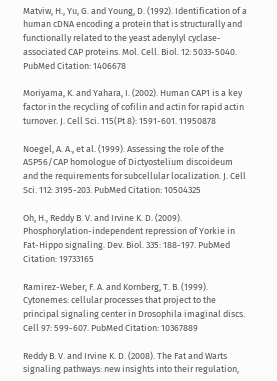Matviw, H., Yu, G. and Young, D. (1992). Identification of a human cDNA encoding a protein that is structurally and functionally related to the yeast adenylyl cyclase-associated CAP proteins. Mol. Cell. Biol. 12: 5033-5040. PubMed Citation: 1406678

Moriyama, K. and Yahara, I. (2002). Human CAP1 is a key factor in the recycling of cofilin and actin for rapid actin turnover. J. Cell Sci. 115(Pt 8): 1591-601. 11950878

Noegel, A. A., et al. (1999). Assessing the role of the ASP56/CAP homologue of Dictyostelium discoideum and the requirements for subcellular localization. J. Cell Sci. 112: 3195-203. PubMed Citation: 10504325

Oh, H., Reddy B. V. and Irvine K. D. (2009). Phosphorylation-independent repression of Yorkie in Fat-Hippo signaling. Dev. Biol. 335: 188-197. PubMed Citation: 19733165

Ramirez-Weber, F. A. and Kornberg, T. B. (1999). Cytonemes: cellular processes that project to the principal signaling center in Drosophila imaginal discs. Cell 97: 599-607. PubMed Citation: 10367889

Reddy B. V. and Irvine K. D. (2008). The Fat and Warts signaling pathways: new insights into their regulation,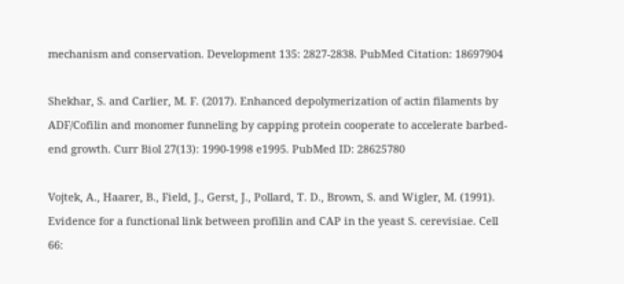mechanism and conservation. Development 135: 2827-2838. PubMed Citation: 18697904

Shekhar, S. and Carlier, M. F. (2017). Enhanced depolymerization of actin filaments by ADF/Cofilin and monomer funneling by capping protein cooperate to accelerate barbed-end growth. Curr Biol 27(13): 1990-1998 e1995. PubMed ID: 28625780

Vojtek, A., Haarer, B., Field, J., Gerst, J., Pollard, T. D., Brown, S. and Wigler, M. (1991). Evidence for a functional link between profilin and CAP in the yeast S. cerevisiae. Cell 66: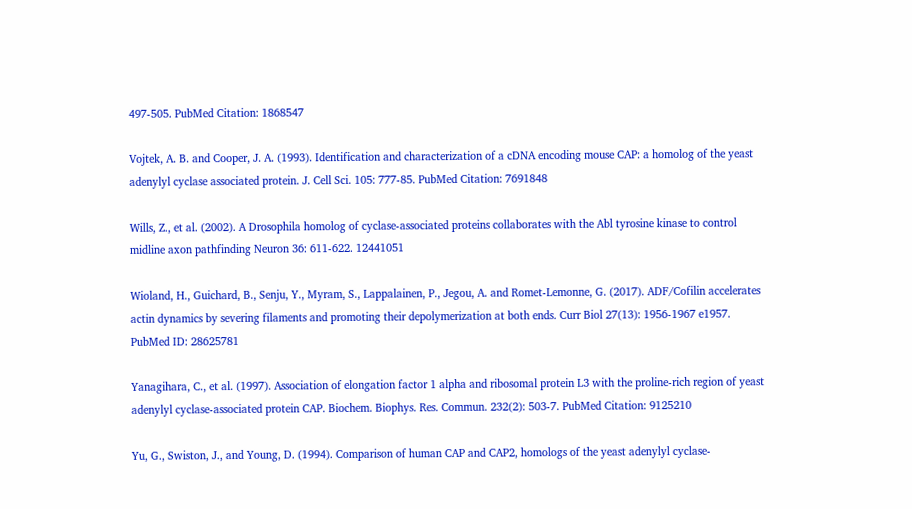497-505. PubMed Citation: 1868547

Vojtek, A. B. and Cooper, J. A. (1993). Identification and characterization of a cDNA encoding mouse CAP: a homolog of the yeast adenylyl cyclase associated protein. J. Cell Sci. 105: 777-85. PubMed Citation: 7691848

Wills, Z., et al. (2002). A Drosophila homolog of cyclase-associated proteins collaborates with the Abl tyrosine kinase to control midline axon pathfinding Neuron 36: 611-622. 12441051

Wioland, H., Guichard, B., Senju, Y., Myram, S., Lappalainen, P., Jegou, A. and Romet-Lemonne, G. (2017). ADF/Cofilin accelerates actin dynamics by severing filaments and promoting their depolymerization at both ends. Curr Biol 27(13): 1956-1967 e1957. PubMed ID: 28625781

Yanagihara, C., et al. (1997). Association of elongation factor 1 alpha and ribosomal protein L3 with the proline-rich region of yeast adenylyl cyclase-associated protein CAP. Biochem. Biophys. Res. Commun. 232(2): 503-7. PubMed Citation: 9125210

Yu, G., Swiston, J., and Young, D. (1994). Comparison of human CAP and CAP2, homologs of the yeast adenylyl cyclase-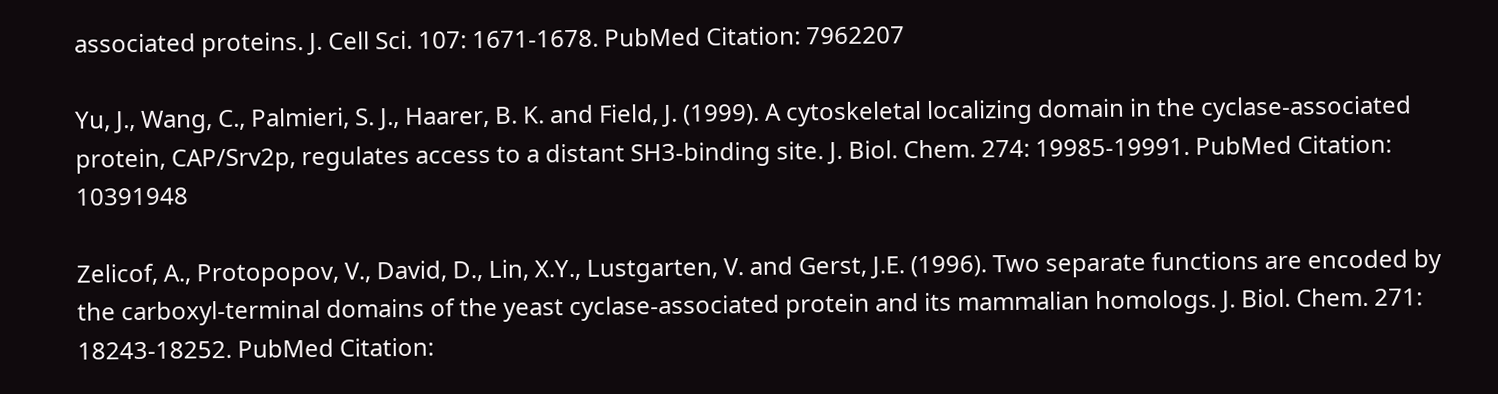associated proteins. J. Cell Sci. 107: 1671-1678. PubMed Citation: 7962207

Yu, J., Wang, C., Palmieri, S. J., Haarer, B. K. and Field, J. (1999). A cytoskeletal localizing domain in the cyclase-associated protein, CAP/Srv2p, regulates access to a distant SH3-binding site. J. Biol. Chem. 274: 19985-19991. PubMed Citation: 10391948

Zelicof, A., Protopopov, V., David, D., Lin, X.Y., Lustgarten, V. and Gerst, J.E. (1996). Two separate functions are encoded by the carboxyl-terminal domains of the yeast cyclase-associated protein and its mammalian homologs. J. Biol. Chem. 271: 18243-18252. PubMed Citation: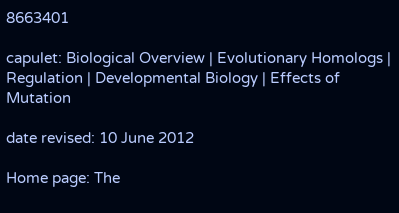8663401

capulet: Biological Overview | Evolutionary Homologs | Regulation | Developmental Biology | Effects of Mutation

date revised: 10 June 2012

Home page: The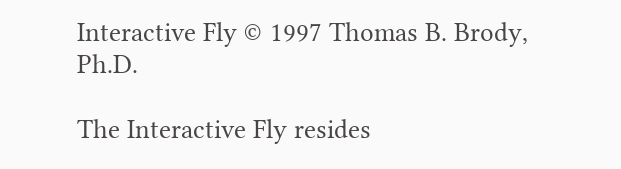Interactive Fly © 1997 Thomas B. Brody, Ph.D.

The Interactive Fly resides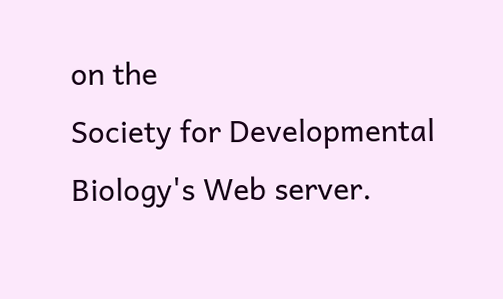on the
Society for Developmental Biology's Web server.